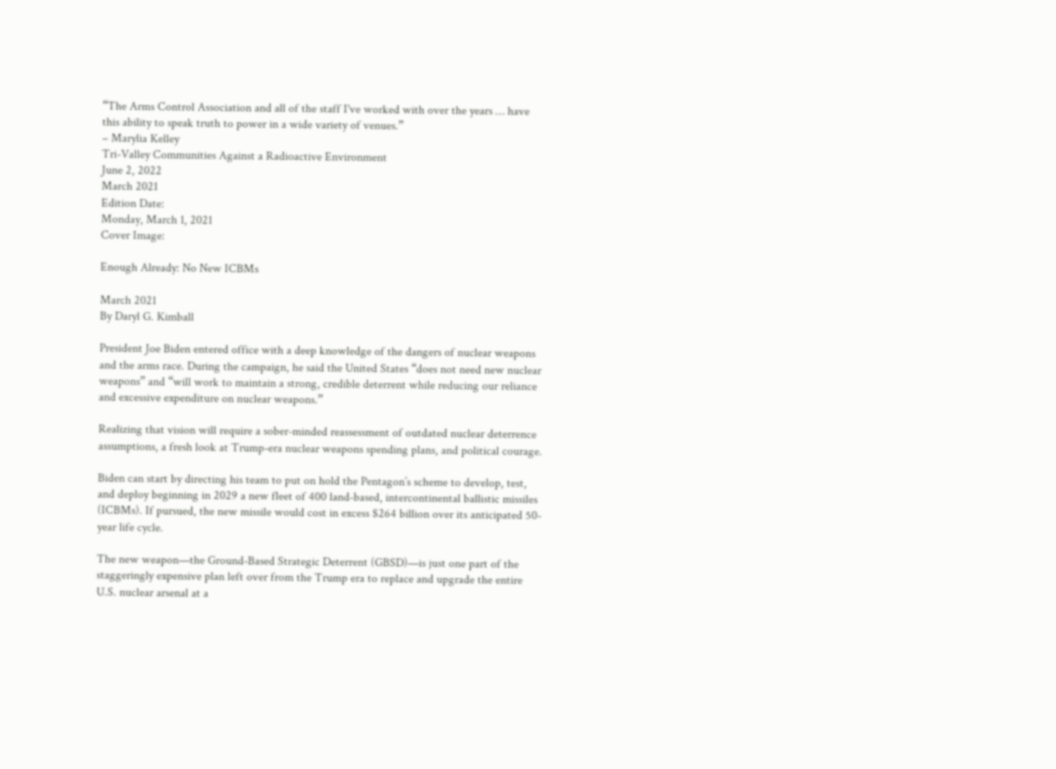“The Arms Control Association and all of the staff I've worked with over the years … have this ability to speak truth to power in a wide variety of venues.”
– Marylia Kelley
Tri-Valley Communities Against a Radioactive Environment
June 2, 2022
March 2021
Edition Date:
Monday, March 1, 2021
Cover Image:

Enough Already: No New ICBMs

March 2021
By Daryl G. Kimball

President Joe Biden entered office with a deep knowledge of the dangers of nuclear weapons and the arms race. During the campaign, he said the United States “does not need new nuclear weapons” and “will work to maintain a strong, credible deterrent while reducing our reliance and excessive expenditure on nuclear weapons.”

Realizing that vision will require a sober-minded reassessment of outdated nuclear deterrence assumptions, a fresh look at Trump-era nuclear weapons spending plans, and political courage.

Biden can start by directing his team to put on hold the Pentagon’s scheme to develop, test, and deploy beginning in 2029 a new fleet of 400 land-based, intercontinental ballistic missiles (ICBMs). If pursued, the new missile would cost in excess $264 billion over its anticipated 50-year life cycle.

The new weapon—the Ground-Based Strategic Deterrent (GBSD)—is just one part of the staggeringly expensive plan left over from the Trump era to replace and upgrade the entire U.S. nuclear arsenal at a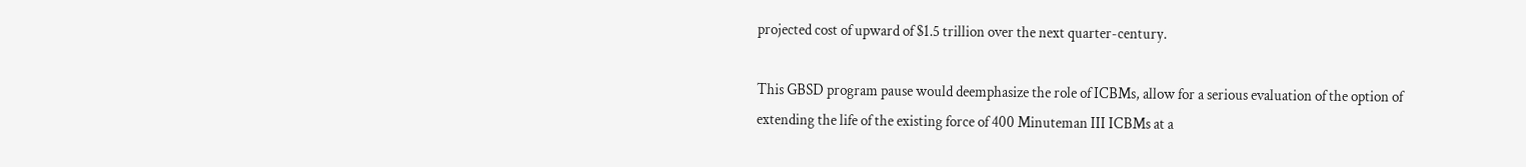projected cost of upward of $1.5 trillion over the next quarter-century.

This GBSD program pause would deemphasize the role of ICBMs, allow for a serious evaluation of the option of extending the life of the existing force of 400 Minuteman III ICBMs at a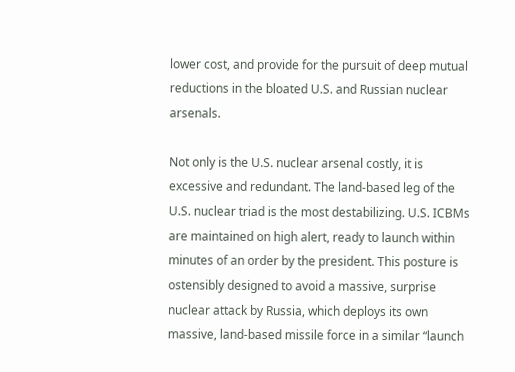lower cost, and provide for the pursuit of deep mutual reductions in the bloated U.S. and Russian nuclear arsenals.

Not only is the U.S. nuclear arsenal costly, it is excessive and redundant. The land-based leg of the U.S. nuclear triad is the most destabilizing. U.S. ICBMs are maintained on high alert, ready to launch within minutes of an order by the president. This posture is ostensibly designed to avoid a massive, surprise nuclear attack by Russia, which deploys its own massive, land-based missile force in a similar “launch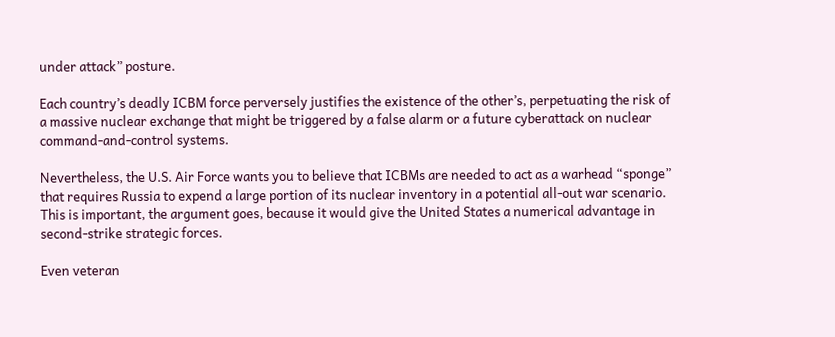under attack” posture.

Each country’s deadly ICBM force perversely justifies the existence of the other’s, perpetuating the risk of a massive nuclear exchange that might be triggered by a false alarm or a future cyberattack on nuclear command-and-control systems.

Nevertheless, the U.S. Air Force wants you to believe that ICBMs are needed to act as a warhead “sponge” that requires Russia to expend a large portion of its nuclear inventory in a potential all-out war scenario. This is important, the argument goes, because it would give the United States a numerical advantage in second-strike strategic forces.

Even veteran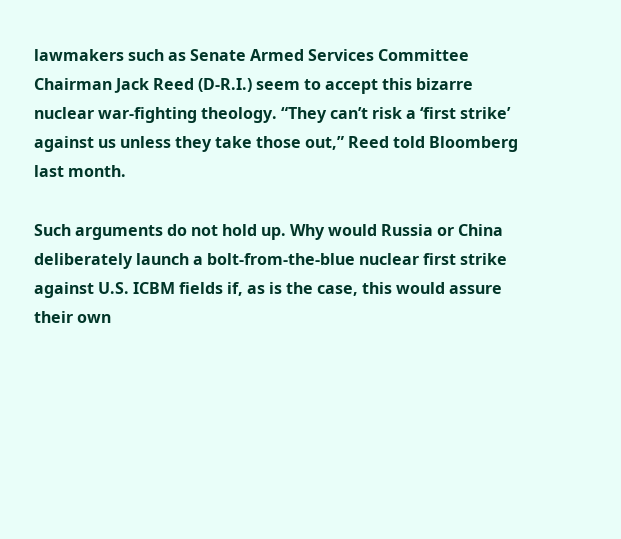lawmakers such as Senate Armed Services Committee Chairman Jack Reed (D-R.I.) seem to accept this bizarre nuclear war-fighting theology. “They can’t risk a ‘first strike’ against us unless they take those out,” Reed told Bloomberg last month.

Such arguments do not hold up. Why would Russia or China deliberately launch a bolt-from-the-blue nuclear first strike against U.S. ICBM fields if, as is the case, this would assure their own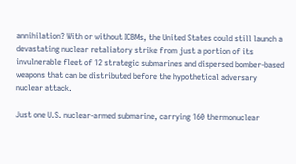annihilation? With or without ICBMs, the United States could still launch a devastating nuclear retaliatory strike from just a portion of its invulnerable fleet of 12 strategic submarines and dispersed bomber-based weapons that can be distributed before the hypothetical adversary nuclear attack.

Just one U.S. nuclear-armed submarine, carrying 160 thermonuclear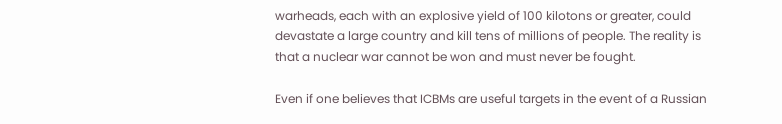warheads, each with an explosive yield of 100 kilotons or greater, could devastate a large country and kill tens of millions of people. The reality is that a nuclear war cannot be won and must never be fought.

Even if one believes that ICBMs are useful targets in the event of a Russian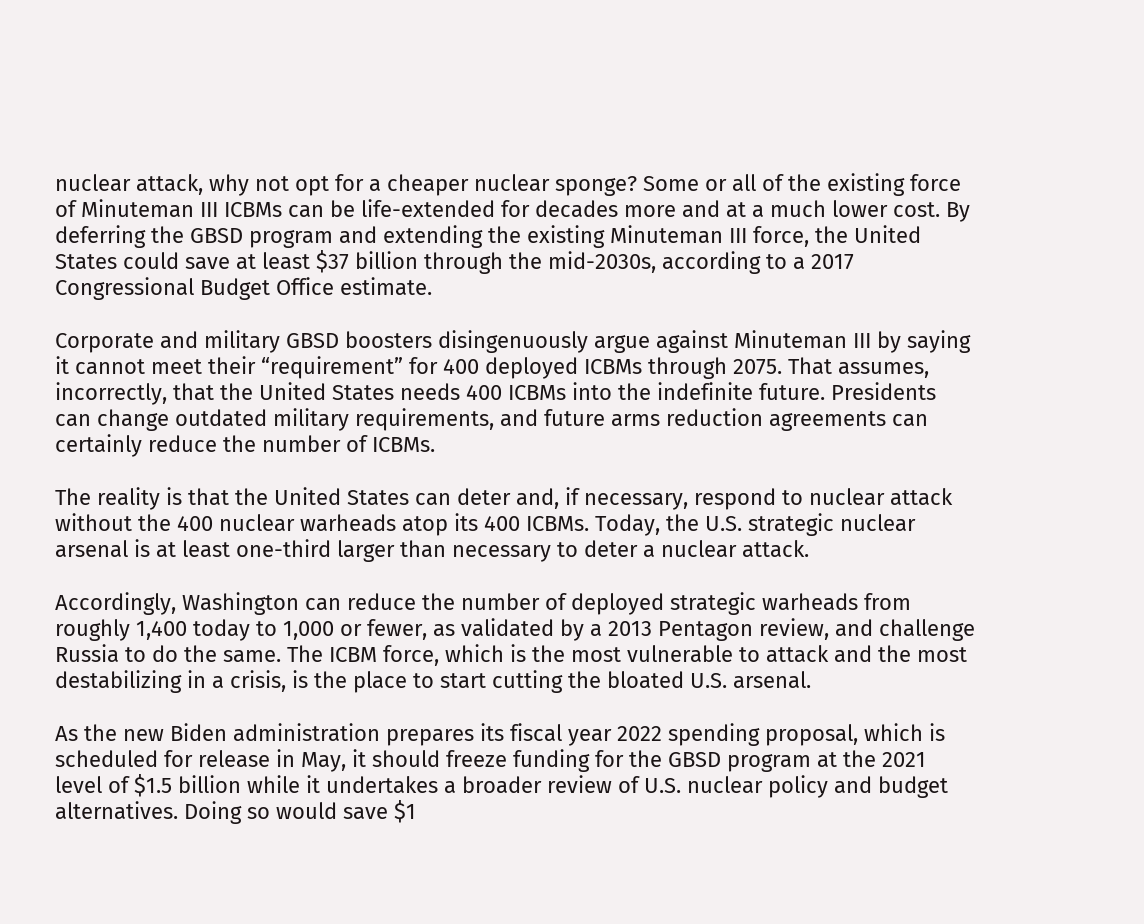nuclear attack, why not opt for a cheaper nuclear sponge? Some or all of the existing force of Minuteman III ICBMs can be life-extended for decades more and at a much lower cost. By deferring the GBSD program and extending the existing Minuteman III force, the United States could save at least $37 billion through the mid-2030s, according to a 2017 Congressional Budget Office estimate.

Corporate and military GBSD boosters disingenuously argue against Minuteman III by saying it cannot meet their “requirement” for 400 deployed ICBMs through 2075. That assumes, incorrectly, that the United States needs 400 ICBMs into the indefinite future. Presidents can change outdated military requirements, and future arms reduction agreements can certainly reduce the number of ICBMs.

The reality is that the United States can deter and, if necessary, respond to nuclear attack without the 400 nuclear warheads atop its 400 ICBMs. Today, the U.S. strategic nuclear arsenal is at least one-third larger than necessary to deter a nuclear attack.

Accordingly, Washington can reduce the number of deployed strategic warheads from roughly 1,400 today to 1,000 or fewer, as validated by a 2013 Pentagon review, and challenge Russia to do the same. The ICBM force, which is the most vulnerable to attack and the most destabilizing in a crisis, is the place to start cutting the bloated U.S. arsenal.

As the new Biden administration prepares its fiscal year 2022 spending proposal, which is scheduled for release in May, it should freeze funding for the GBSD program at the 2021 level of $1.5 billion while it undertakes a broader review of U.S. nuclear policy and budget alternatives. Doing so would save $1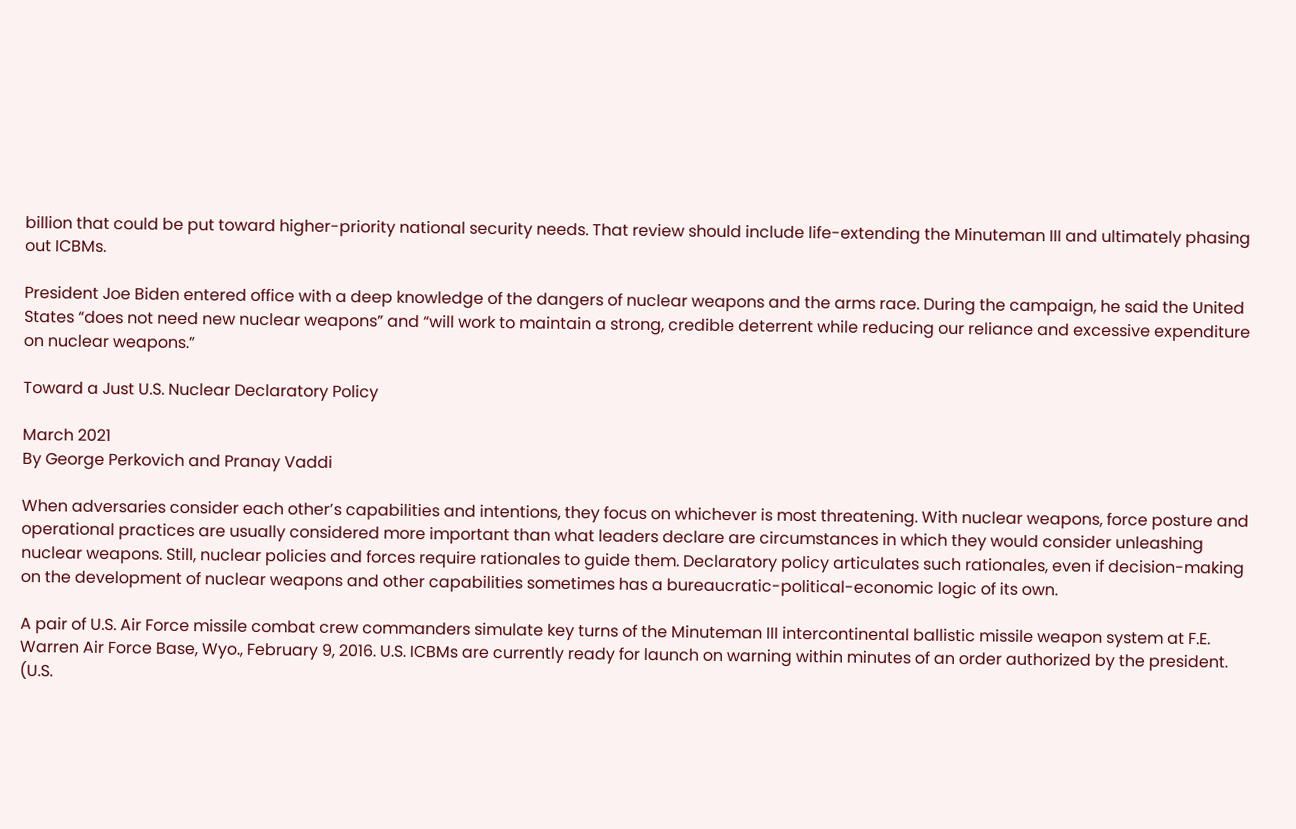billion that could be put toward higher-priority national security needs. That review should include life-extending the Minuteman III and ultimately phasing out ICBMs.

President Joe Biden entered office with a deep knowledge of the dangers of nuclear weapons and the arms race. During the campaign, he said the United States “does not need new nuclear weapons” and “will work to maintain a strong, credible deterrent while reducing our reliance and excessive expenditure on nuclear weapons.”

Toward a Just U.S. Nuclear Declaratory Policy

March 2021
By George Perkovich and Pranay Vaddi

When adversaries consider each other’s capabilities and intentions, they focus on whichever is most threatening. With nuclear weapons, force posture and operational practices are usually considered more important than what leaders declare are circumstances in which they would consider unleashing nuclear weapons. Still, nuclear policies and forces require rationales to guide them. Declaratory policy articulates such rationales, even if decision-making on the development of nuclear weapons and other capabilities sometimes has a bureaucratic-political-economic logic of its own.

A pair of U.S. Air Force missile combat crew commanders simulate key turns of the Minuteman III intercontinental ballistic missile weapon system at F.E. Warren Air Force Base, Wyo., February 9, 2016. U.S. ICBMs are currently ready for launch on warning within minutes of an order authorized by the president. (U.S.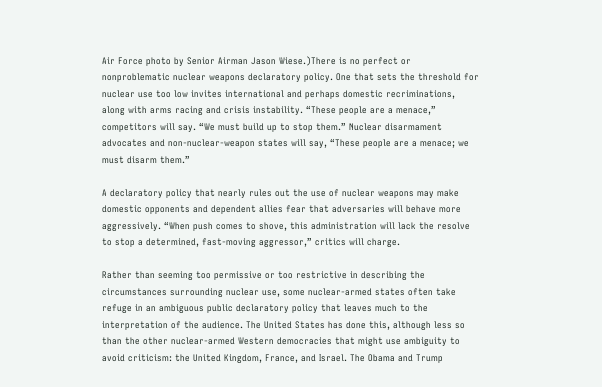Air Force photo by Senior Airman Jason Wiese.)There is no perfect or nonproblematic nuclear weapons declaratory policy. One that sets the threshold for nuclear use too low invites international and perhaps domestic recriminations, along with arms racing and crisis instability. “These people are a menace,” competitors will say. “We must build up to stop them.” Nuclear disarmament advocates and non-nuclear-weapon states will say, “These people are a menace; we must disarm them.”

A declaratory policy that nearly rules out the use of nuclear weapons may make domestic opponents and dependent allies fear that adversaries will behave more aggressively. “When push comes to shove, this administration will lack the resolve to stop a determined, fast-moving aggressor,” critics will charge.

Rather than seeming too permissive or too restrictive in describing the circumstances surrounding nuclear use, some nuclear-armed states often take refuge in an ambiguous public declaratory policy that leaves much to the interpretation of the audience. The United States has done this, although less so than the other nuclear-armed Western democracies that might use ambiguity to avoid criticism: the United Kingdom, France, and Israel. The Obama and Trump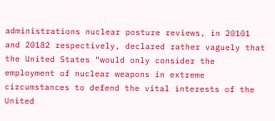administrations nuclear posture reviews, in 20101 and 20182 respectively, declared rather vaguely that the United States “would only consider the employment of nuclear weapons in extreme circumstances to defend the vital interests of the United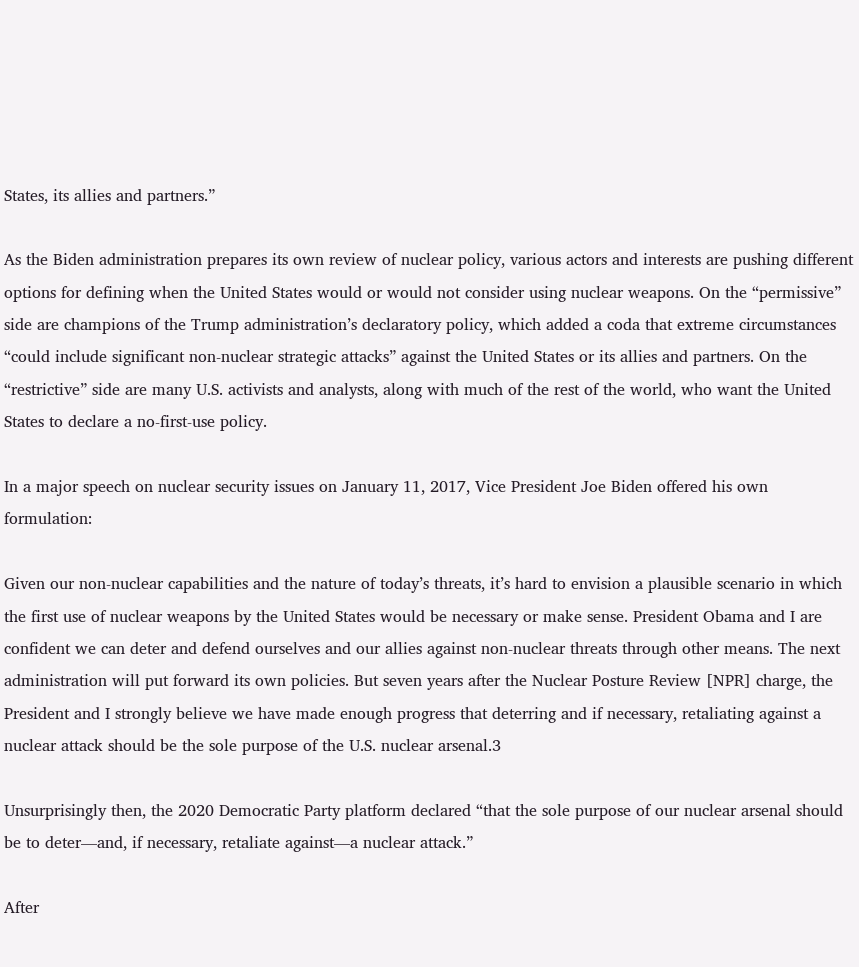States, its allies and partners.”

As the Biden administration prepares its own review of nuclear policy, various actors and interests are pushing different options for defining when the United States would or would not consider using nuclear weapons. On the “permissive” side are champions of the Trump administration’s declaratory policy, which added a coda that extreme circumstances “could include significant non-nuclear strategic attacks” against the United States or its allies and partners. On the “restrictive” side are many U.S. activists and analysts, along with much of the rest of the world, who want the United States to declare a no-first-use policy.

In a major speech on nuclear security issues on January 11, 2017, Vice President Joe Biden offered his own formulation:

Given our non-nuclear capabilities and the nature of today’s threats, it’s hard to envision a plausible scenario in which the first use of nuclear weapons by the United States would be necessary or make sense. President Obama and I are confident we can deter and defend ourselves and our allies against non-nuclear threats through other means. The next administration will put forward its own policies. But seven years after the Nuclear Posture Review [NPR] charge, the President and I strongly believe we have made enough progress that deterring and if necessary, retaliating against a nuclear attack should be the sole purpose of the U.S. nuclear arsenal.3

Unsurprisingly then, the 2020 Democratic Party platform declared “that the sole purpose of our nuclear arsenal should be to deter—and, if necessary, retaliate against—a nuclear attack.”

After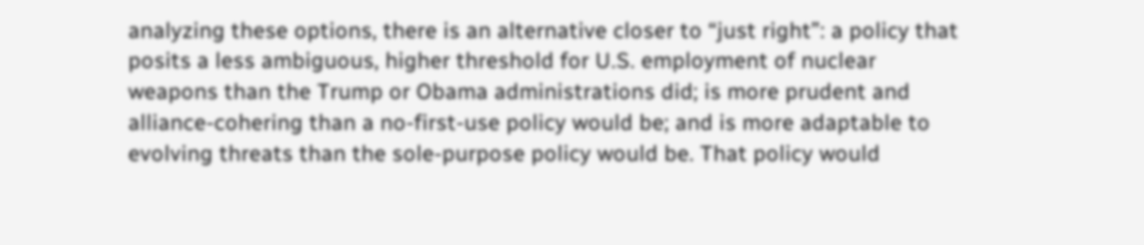analyzing these options, there is an alternative closer to “just right”: a policy that posits a less ambiguous, higher threshold for U.S. employment of nuclear weapons than the Trump or Obama administrations did; is more prudent and alliance-cohering than a no-first-use policy would be; and is more adaptable to evolving threats than the sole-purpose policy would be. That policy would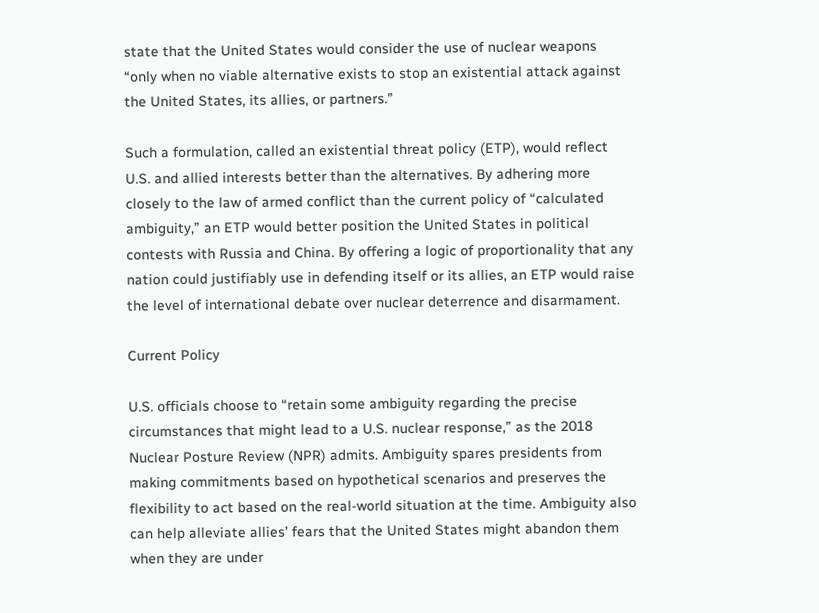state that the United States would consider the use of nuclear weapons “only when no viable alternative exists to stop an existential attack against the United States, its allies, or partners.”

Such a formulation, called an existential threat policy (ETP), would reflect U.S. and allied interests better than the alternatives. By adhering more closely to the law of armed conflict than the current policy of “calculated ambiguity,” an ETP would better position the United States in political contests with Russia and China. By offering a logic of proportionality that any nation could justifiably use in defending itself or its allies, an ETP would raise the level of international debate over nuclear deterrence and disarmament.

Current Policy

U.S. officials choose to “retain some ambiguity regarding the precise circumstances that might lead to a U.S. nuclear response,” as the 2018 Nuclear Posture Review (NPR) admits. Ambiguity spares presidents from making commitments based on hypothetical scenarios and preserves the flexibility to act based on the real-world situation at the time. Ambiguity also can help alleviate allies’ fears that the United States might abandon them when they are under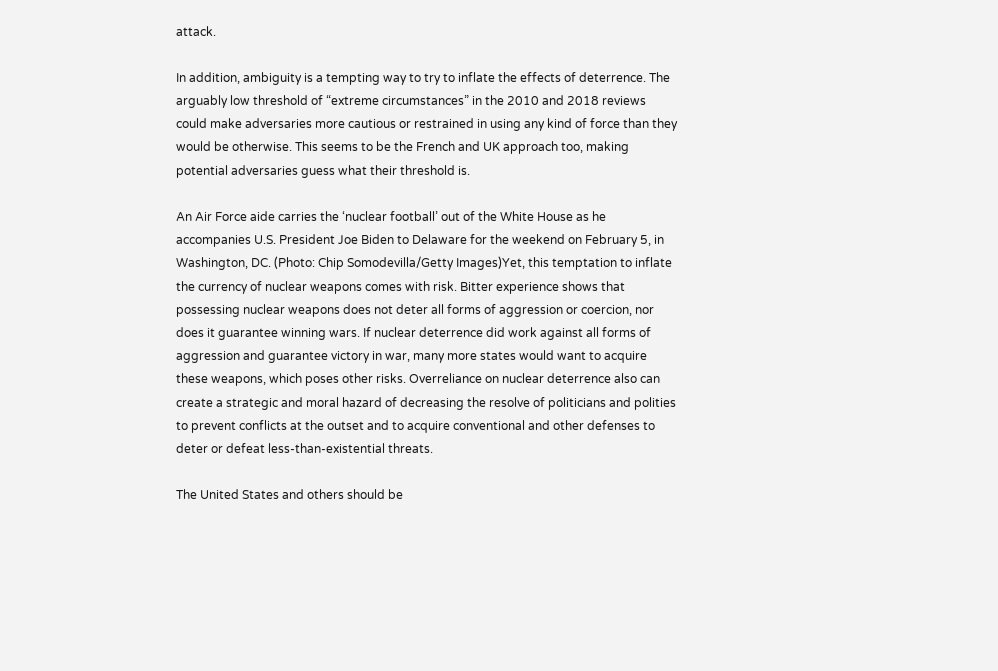attack.

In addition, ambiguity is a tempting way to try to inflate the effects of deterrence. The arguably low threshold of “extreme circumstances” in the 2010 and 2018 reviews could make adversaries more cautious or restrained in using any kind of force than they would be otherwise. This seems to be the French and UK approach too, making potential adversaries guess what their threshold is.

An Air Force aide carries the ‘nuclear football’ out of the White House as he accompanies U.S. President Joe Biden to Delaware for the weekend on February 5, in Washington, DC. (Photo: Chip Somodevilla/Getty Images)Yet, this temptation to inflate the currency of nuclear weapons comes with risk. Bitter experience shows that possessing nuclear weapons does not deter all forms of aggression or coercion, nor does it guarantee winning wars. If nuclear deterrence did work against all forms of aggression and guarantee victory in war, many more states would want to acquire these weapons, which poses other risks. Overreliance on nuclear deterrence also can create a strategic and moral hazard of decreasing the resolve of politicians and polities to prevent conflicts at the outset and to acquire conventional and other defenses to deter or defeat less-than-existential threats.

The United States and others should be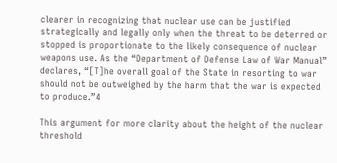clearer in recognizing that nuclear use can be justified strategically and legally only when the threat to be deterred or stopped is proportionate to the likely consequence of nuclear weapons use. As the “Department of Defense Law of War Manual” declares, “[T]he overall goal of the State in resorting to war should not be outweighed by the harm that the war is expected to produce.”4

This argument for more clarity about the height of the nuclear threshold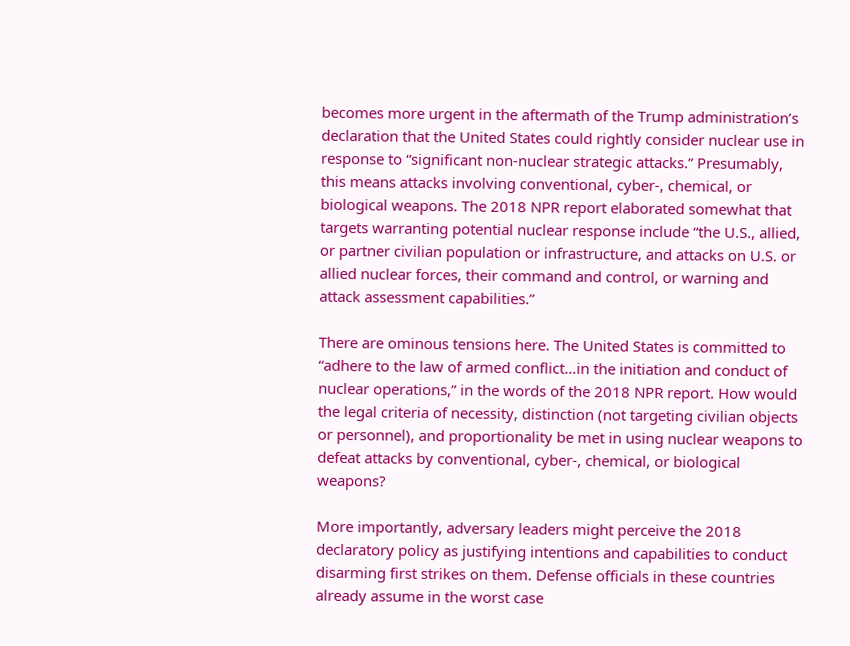becomes more urgent in the aftermath of the Trump administration’s declaration that the United States could rightly consider nuclear use in response to “significant non-nuclear strategic attacks.” Presumably, this means attacks involving conventional, cyber-, chemical, or biological weapons. The 2018 NPR report elaborated somewhat that targets warranting potential nuclear response include “the U.S., allied, or partner civilian population or infrastructure, and attacks on U.S. or allied nuclear forces, their command and control, or warning and attack assessment capabilities.”

There are ominous tensions here. The United States is committed to “adhere to the law of armed conflict…in the initiation and conduct of nuclear operations,” in the words of the 2018 NPR report. How would the legal criteria of necessity, distinction (not targeting civilian objects or personnel), and proportionality be met in using nuclear weapons to defeat attacks by conventional, cyber-, chemical, or biological weapons?

More importantly, adversary leaders might perceive the 2018 declaratory policy as justifying intentions and capabilities to conduct disarming first strikes on them. Defense officials in these countries already assume in the worst case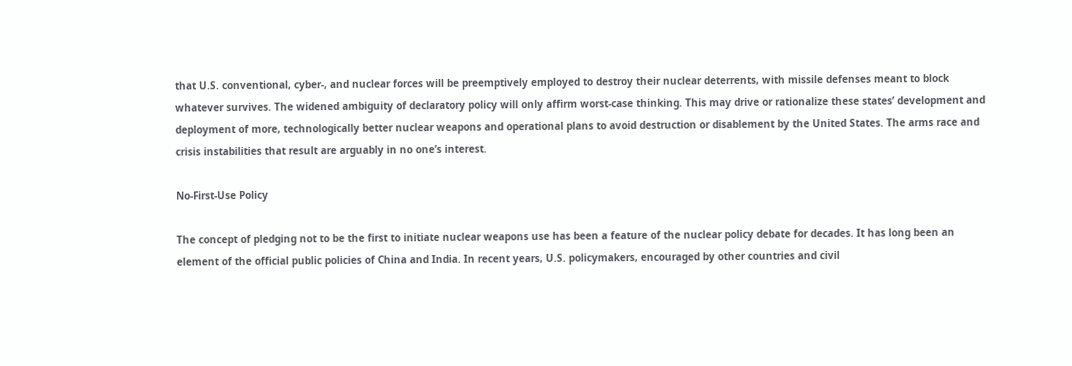that U.S. conventional, cyber-, and nuclear forces will be preemptively employed to destroy their nuclear deterrents, with missile defenses meant to block whatever survives. The widened ambiguity of declaratory policy will only affirm worst-case thinking. This may drive or rationalize these states’ development and deployment of more, technologically better nuclear weapons and operational plans to avoid destruction or disablement by the United States. The arms race and crisis instabilities that result are arguably in no one’s interest.

No-First-Use Policy

The concept of pledging not to be the first to initiate nuclear weapons use has been a feature of the nuclear policy debate for decades. It has long been an element of the official public policies of China and India. In recent years, U.S. policymakers, encouraged by other countries and civil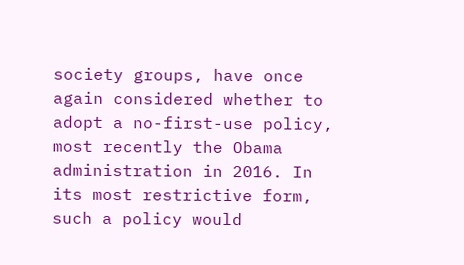society groups, have once again considered whether to adopt a no-first-use policy, most recently the Obama administration in 2016. In its most restrictive form, such a policy would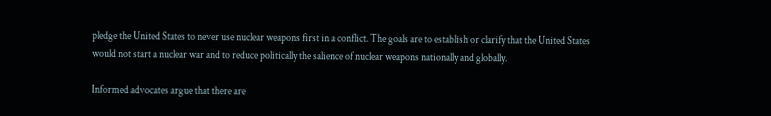pledge the United States to never use nuclear weapons first in a conflict. The goals are to establish or clarify that the United States would not start a nuclear war and to reduce politically the salience of nuclear weapons nationally and globally.

Informed advocates argue that there are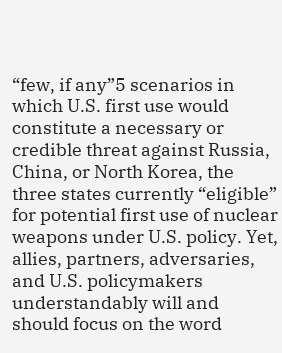“few, if any”5 scenarios in which U.S. first use would constitute a necessary or credible threat against Russia, China, or North Korea, the three states currently “eligible” for potential first use of nuclear weapons under U.S. policy. Yet, allies, partners, adversaries, and U.S. policymakers understandably will and should focus on the word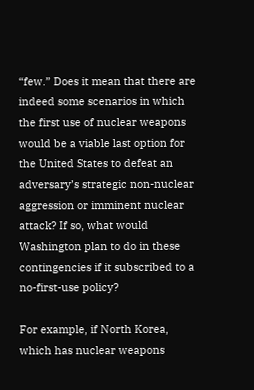“few.” Does it mean that there are indeed some scenarios in which the first use of nuclear weapons would be a viable last option for the United States to defeat an adversary’s strategic non-nuclear aggression or imminent nuclear attack? If so, what would Washington plan to do in these contingencies if it subscribed to a no-first-use policy?

For example, if North Korea, which has nuclear weapons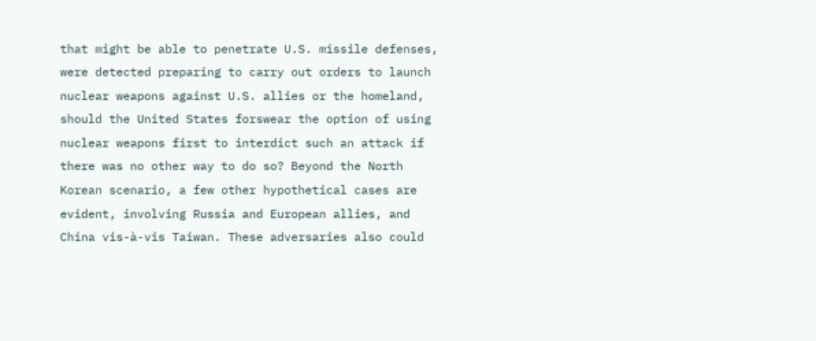that might be able to penetrate U.S. missile defenses, were detected preparing to carry out orders to launch nuclear weapons against U.S. allies or the homeland, should the United States forswear the option of using nuclear weapons first to interdict such an attack if there was no other way to do so? Beyond the North Korean scenario, a few other hypothetical cases are evident, involving Russia and European allies, and China vis-à-vis Taiwan. These adversaries also could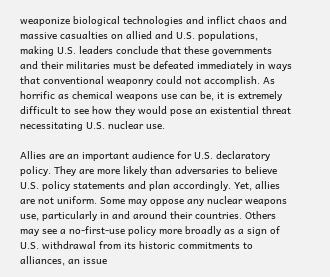weaponize biological technologies and inflict chaos and massive casualties on allied and U.S. populations, making U.S. leaders conclude that these governments and their militaries must be defeated immediately in ways that conventional weaponry could not accomplish. As horrific as chemical weapons use can be, it is extremely difficult to see how they would pose an existential threat necessitating U.S. nuclear use.

Allies are an important audience for U.S. declaratory policy. They are more likely than adversaries to believe U.S. policy statements and plan accordingly. Yet, allies are not uniform. Some may oppose any nuclear weapons use, particularly in and around their countries. Others may see a no-first-use policy more broadly as a sign of U.S. withdrawal from its historic commitments to alliances, an issue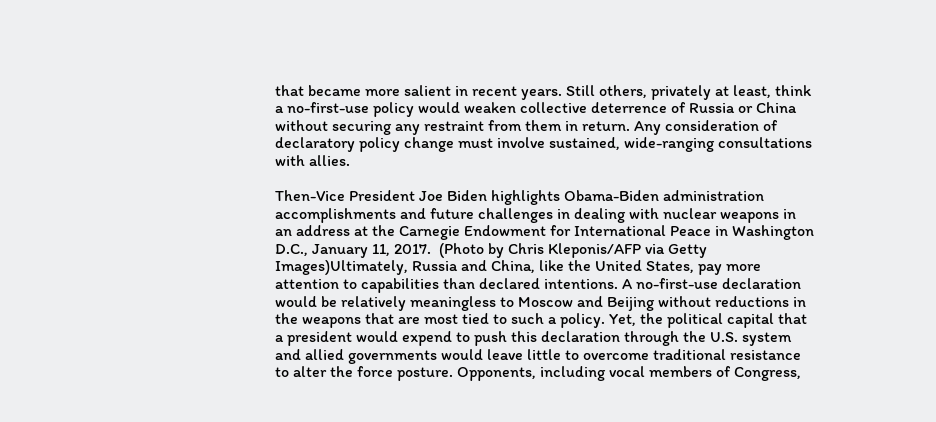that became more salient in recent years. Still others, privately at least, think a no-first-use policy would weaken collective deterrence of Russia or China without securing any restraint from them in return. Any consideration of declaratory policy change must involve sustained, wide-ranging consultations with allies.

Then-Vice President Joe Biden highlights Obama-Biden administration accomplishments and future challenges in dealing with nuclear weapons in an address at the Carnegie Endowment for International Peace in Washington D.C., January 11, 2017.  (Photo by Chris Kleponis/AFP via Getty Images)Ultimately, Russia and China, like the United States, pay more attention to capabilities than declared intentions. A no-first-use declaration would be relatively meaningless to Moscow and Beijing without reductions in the weapons that are most tied to such a policy. Yet, the political capital that a president would expend to push this declaration through the U.S. system and allied governments would leave little to overcome traditional resistance to alter the force posture. Opponents, including vocal members of Congress,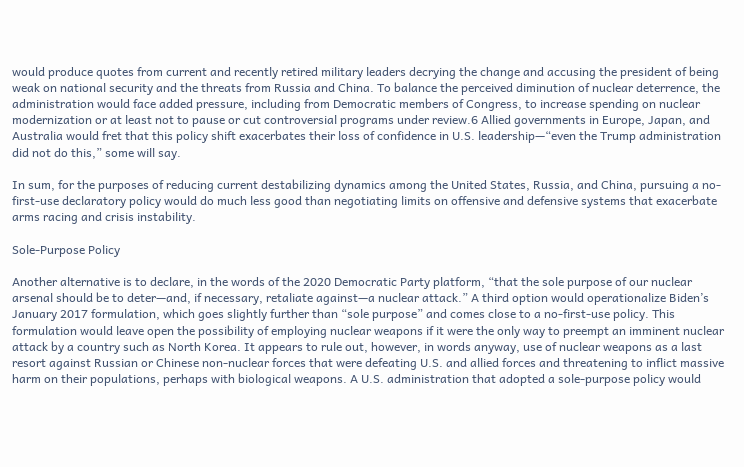would produce quotes from current and recently retired military leaders decrying the change and accusing the president of being weak on national security and the threats from Russia and China. To balance the perceived diminution of nuclear deterrence, the administration would face added pressure, including from Democratic members of Congress, to increase spending on nuclear modernization or at least not to pause or cut controversial programs under review.6 Allied governments in Europe, Japan, and Australia would fret that this policy shift exacerbates their loss of confidence in U.S. leadership—“even the Trump administration did not do this,” some will say.

In sum, for the purposes of reducing current destabilizing dynamics among the United States, Russia, and China, pursuing a no-first-use declaratory policy would do much less good than negotiating limits on offensive and defensive systems that exacerbate arms racing and crisis instability.

Sole-Purpose Policy

Another alternative is to declare, in the words of the 2020 Democratic Party platform, “that the sole purpose of our nuclear arsenal should be to deter—and, if necessary, retaliate against—a nuclear attack.” A third option would operationalize Biden’s January 2017 formulation, which goes slightly further than “sole purpose” and comes close to a no-first-use policy. This formulation would leave open the possibility of employing nuclear weapons if it were the only way to preempt an imminent nuclear attack by a country such as North Korea. It appears to rule out, however, in words anyway, use of nuclear weapons as a last resort against Russian or Chinese non-nuclear forces that were defeating U.S. and allied forces and threatening to inflict massive harm on their populations, perhaps with biological weapons. A U.S. administration that adopted a sole-purpose policy would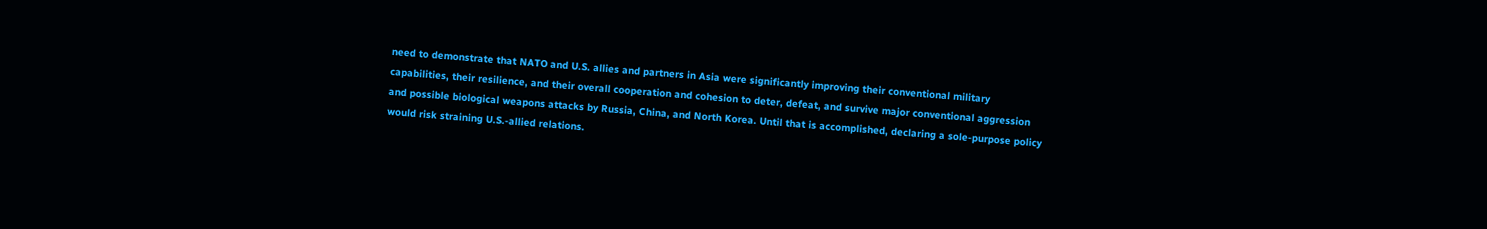need to demonstrate that NATO and U.S. allies and partners in Asia were significantly improving their conventional military capabilities, their resilience, and their overall cooperation and cohesion to deter, defeat, and survive major conventional aggression and possible biological weapons attacks by Russia, China, and North Korea. Until that is accomplished, declaring a sole-purpose policy would risk straining U.S.-allied relations.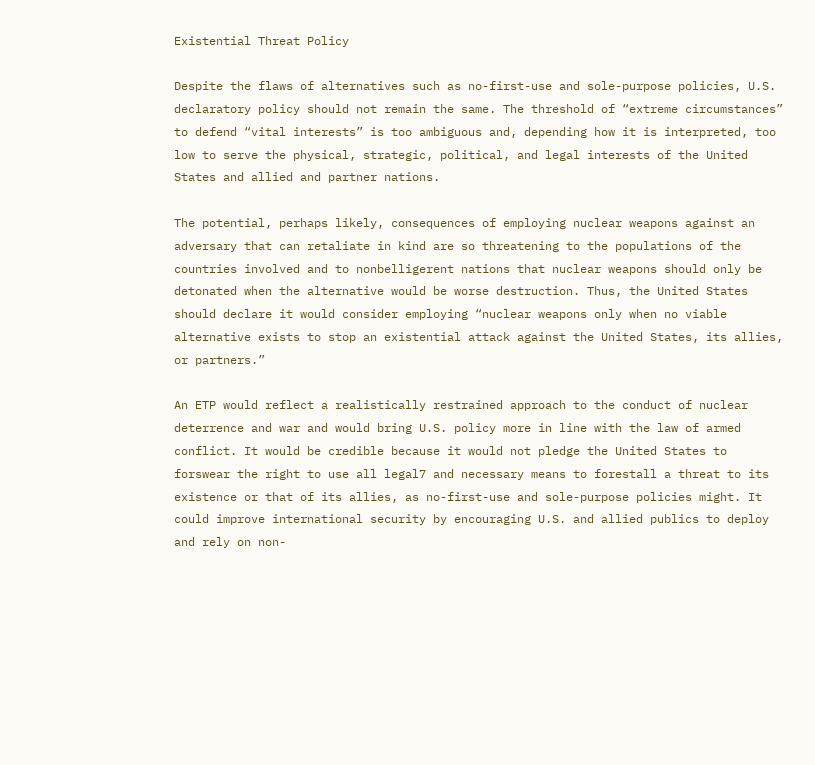Existential Threat Policy

Despite the flaws of alternatives such as no-first-use and sole-purpose policies, U.S. declaratory policy should not remain the same. The threshold of “extreme circumstances” to defend “vital interests” is too ambiguous and, depending how it is interpreted, too low to serve the physical, strategic, political, and legal interests of the United States and allied and partner nations.

The potential, perhaps likely, consequences of employing nuclear weapons against an adversary that can retaliate in kind are so threatening to the populations of the countries involved and to nonbelligerent nations that nuclear weapons should only be detonated when the alternative would be worse destruction. Thus, the United States should declare it would consider employing “nuclear weapons only when no viable alternative exists to stop an existential attack against the United States, its allies, or partners.”

An ETP would reflect a realistically restrained approach to the conduct of nuclear deterrence and war and would bring U.S. policy more in line with the law of armed conflict. It would be credible because it would not pledge the United States to forswear the right to use all legal7 and necessary means to forestall a threat to its existence or that of its allies, as no-first-use and sole-purpose policies might. It could improve international security by encouraging U.S. and allied publics to deploy and rely on non-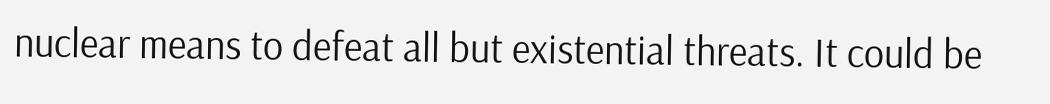nuclear means to defeat all but existential threats. It could be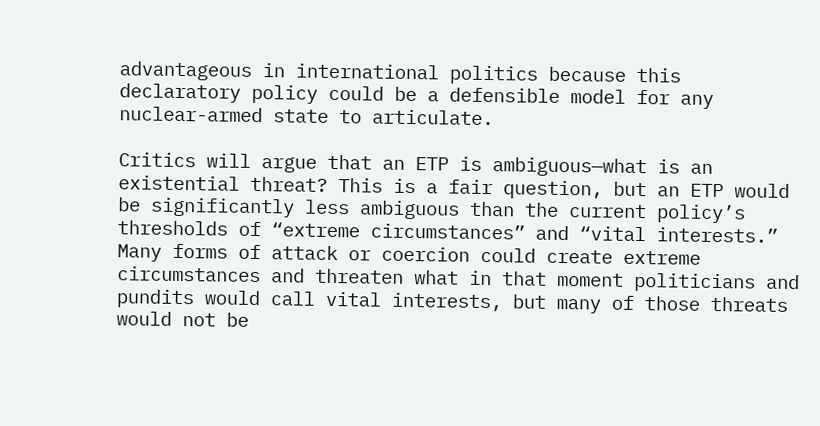advantageous in international politics because this declaratory policy could be a defensible model for any nuclear-armed state to articulate.

Critics will argue that an ETP is ambiguous—what is an existential threat? This is a fair question, but an ETP would be significantly less ambiguous than the current policy’s thresholds of “extreme circumstances” and “vital interests.” Many forms of attack or coercion could create extreme circumstances and threaten what in that moment politicians and pundits would call vital interests, but many of those threats would not be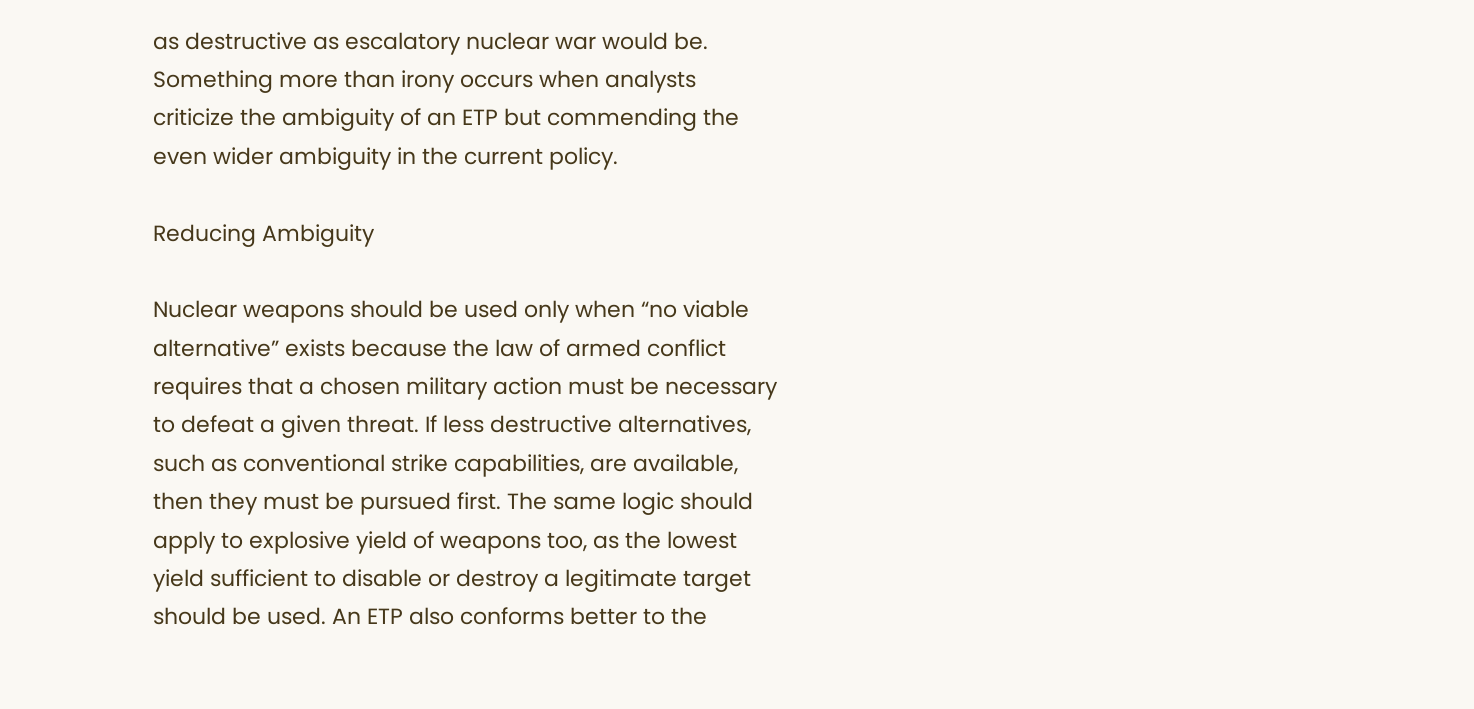as destructive as escalatory nuclear war would be. Something more than irony occurs when analysts criticize the ambiguity of an ETP but commending the even wider ambiguity in the current policy.

Reducing Ambiguity

Nuclear weapons should be used only when “no viable alternative” exists because the law of armed conflict requires that a chosen military action must be necessary to defeat a given threat. If less destructive alternatives, such as conventional strike capabilities, are available, then they must be pursued first. The same logic should apply to explosive yield of weapons too, as the lowest yield sufficient to disable or destroy a legitimate target should be used. An ETP also conforms better to the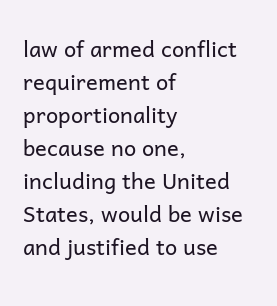law of armed conflict requirement of proportionality because no one, including the United States, would be wise and justified to use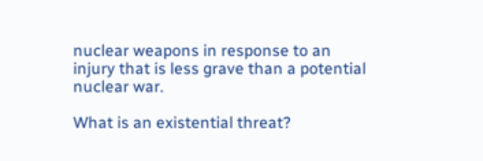nuclear weapons in response to an injury that is less grave than a potential nuclear war.

What is an existential threat?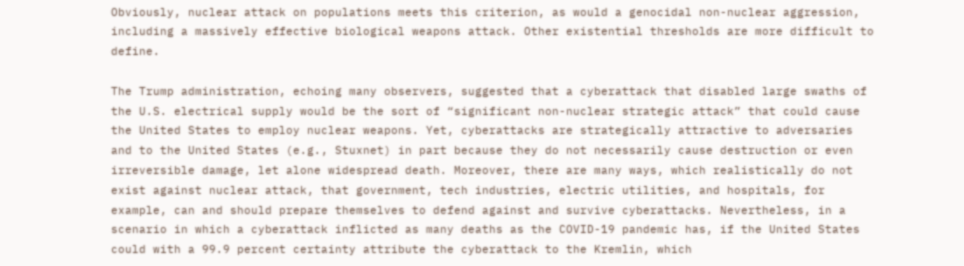Obviously, nuclear attack on populations meets this criterion, as would a genocidal non-nuclear aggression, including a massively effective biological weapons attack. Other existential thresholds are more difficult to define.

The Trump administration, echoing many observers, suggested that a cyberattack that disabled large swaths of the U.S. electrical supply would be the sort of “significant non-nuclear strategic attack” that could cause the United States to employ nuclear weapons. Yet, cyberattacks are strategically attractive to adversaries and to the United States (e.g., Stuxnet) in part because they do not necessarily cause destruction or even irreversible damage, let alone widespread death. Moreover, there are many ways, which realistically do not exist against nuclear attack, that government, tech industries, electric utilities, and hospitals, for example, can and should prepare themselves to defend against and survive cyberattacks. Nevertheless, in a scenario in which a cyberattack inflicted as many deaths as the COVID-19 pandemic has, if the United States could with a 99.9 percent certainty attribute the cyberattack to the Kremlin, which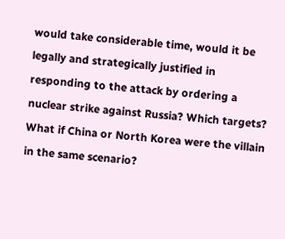would take considerable time, would it be legally and strategically justified in responding to the attack by ordering a nuclear strike against Russia? Which targets? What if China or North Korea were the villain in the same scenario?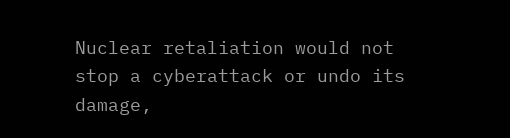Nuclear retaliation would not stop a cyberattack or undo its damage,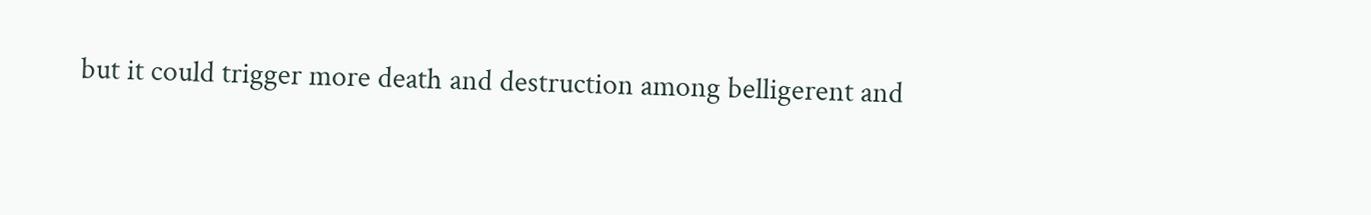but it could trigger more death and destruction among belligerent and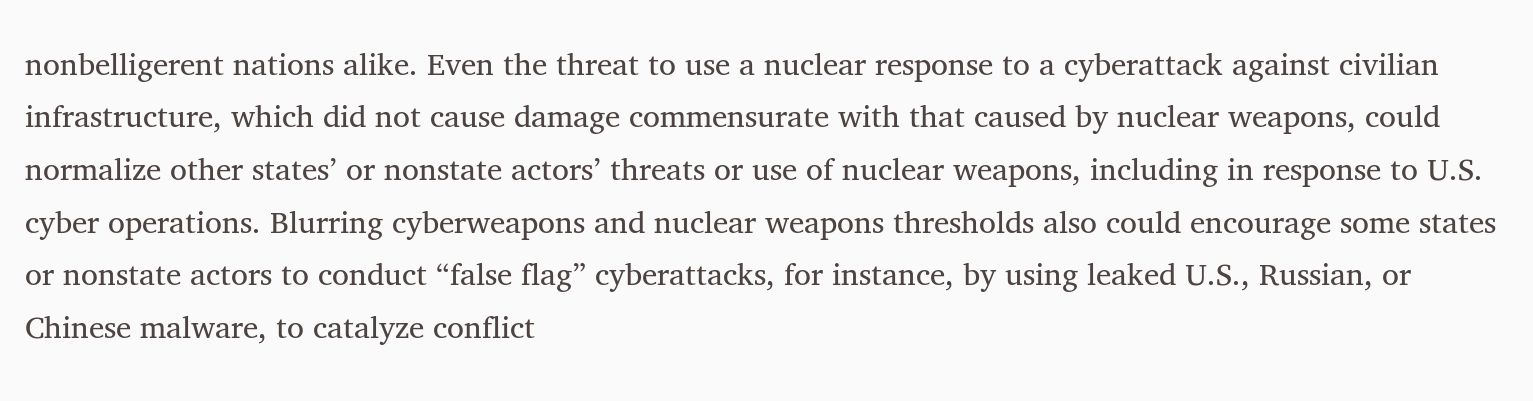nonbelligerent nations alike. Even the threat to use a nuclear response to a cyberattack against civilian infrastructure, which did not cause damage commensurate with that caused by nuclear weapons, could normalize other states’ or nonstate actors’ threats or use of nuclear weapons, including in response to U.S. cyber operations. Blurring cyberweapons and nuclear weapons thresholds also could encourage some states or nonstate actors to conduct “false flag” cyberattacks, for instance, by using leaked U.S., Russian, or Chinese malware, to catalyze conflict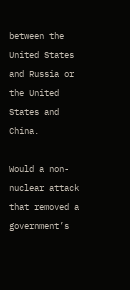between the United States and Russia or the United States and China.

Would a non-nuclear attack that removed a government’s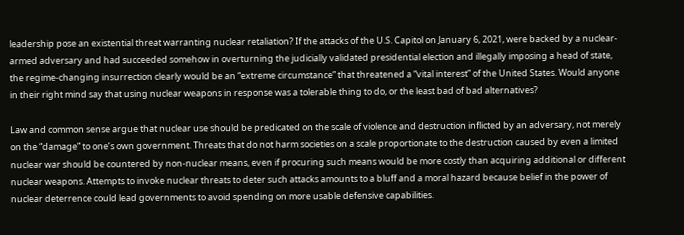leadership pose an existential threat warranting nuclear retaliation? If the attacks of the U.S. Capitol on January 6, 2021, were backed by a nuclear-armed adversary and had succeeded somehow in overturning the judicially validated presidential election and illegally imposing a head of state, the regime-changing insurrection clearly would be an “extreme circumstance” that threatened a “vital interest” of the United States. Would anyone in their right mind say that using nuclear weapons in response was a tolerable thing to do, or the least bad of bad alternatives?

Law and common sense argue that nuclear use should be predicated on the scale of violence and destruction inflicted by an adversary, not merely on the “damage” to one’s own government. Threats that do not harm societies on a scale proportionate to the destruction caused by even a limited nuclear war should be countered by non-nuclear means, even if procuring such means would be more costly than acquiring additional or different nuclear weapons. Attempts to invoke nuclear threats to deter such attacks amounts to a bluff and a moral hazard because belief in the power of nuclear deterrence could lead governments to avoid spending on more usable defensive capabilities.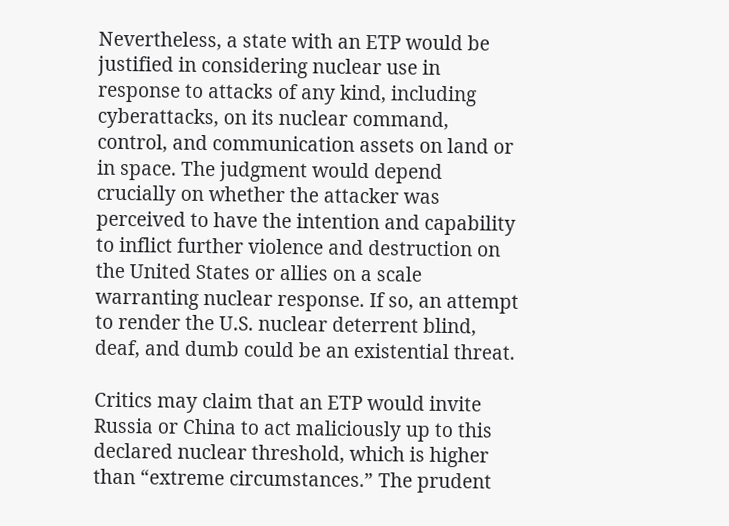Nevertheless, a state with an ETP would be justified in considering nuclear use in response to attacks of any kind, including cyberattacks, on its nuclear command, control, and communication assets on land or in space. The judgment would depend crucially on whether the attacker was perceived to have the intention and capability to inflict further violence and destruction on the United States or allies on a scale warranting nuclear response. If so, an attempt to render the U.S. nuclear deterrent blind, deaf, and dumb could be an existential threat.

Critics may claim that an ETP would invite Russia or China to act maliciously up to this declared nuclear threshold, which is higher than “extreme circumstances.” The prudent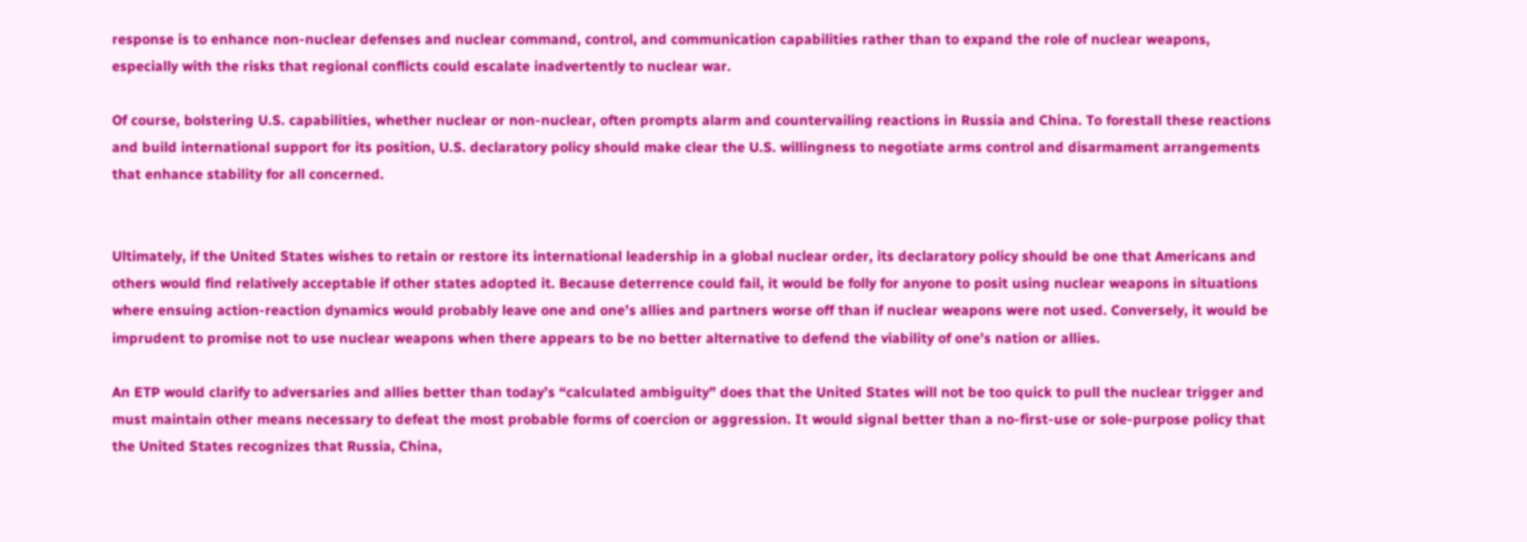response is to enhance non-nuclear defenses and nuclear command, control, and communication capabilities rather than to expand the role of nuclear weapons, especially with the risks that regional conflicts could escalate inadvertently to nuclear war.

Of course, bolstering U.S. capabilities, whether nuclear or non-nuclear, often prompts alarm and countervailing reactions in Russia and China. To forestall these reactions and build international support for its position, U.S. declaratory policy should make clear the U.S. willingness to negotiate arms control and disarmament arrangements that enhance stability for all concerned.


Ultimately, if the United States wishes to retain or restore its international leadership in a global nuclear order, its declaratory policy should be one that Americans and others would find relatively acceptable if other states adopted it. Because deterrence could fail, it would be folly for anyone to posit using nuclear weapons in situations where ensuing action-reaction dynamics would probably leave one and one’s allies and partners worse off than if nuclear weapons were not used. Conversely, it would be imprudent to promise not to use nuclear weapons when there appears to be no better alternative to defend the viability of one’s nation or allies.

An ETP would clarify to adversaries and allies better than today’s “calculated ambiguity” does that the United States will not be too quick to pull the nuclear trigger and must maintain other means necessary to defeat the most probable forms of coercion or aggression. It would signal better than a no-first-use or sole-purpose policy that the United States recognizes that Russia, China,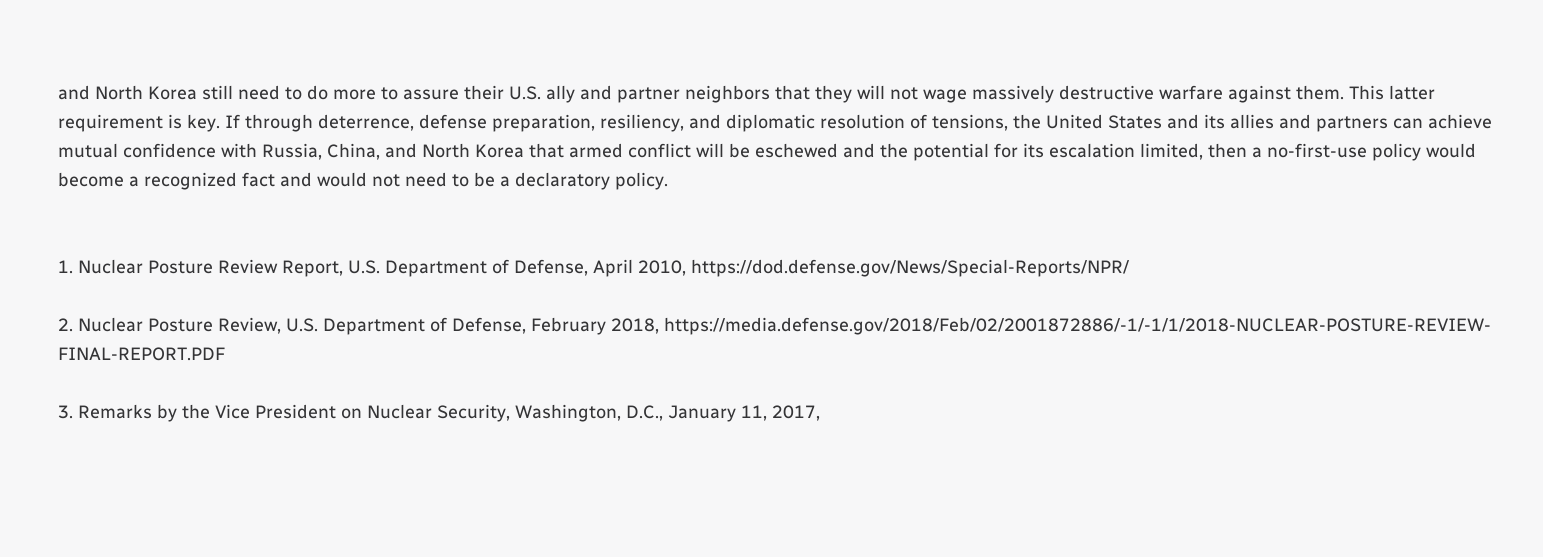and North Korea still need to do more to assure their U.S. ally and partner neighbors that they will not wage massively destructive warfare against them. This latter requirement is key. If through deterrence, defense preparation, resiliency, and diplomatic resolution of tensions, the United States and its allies and partners can achieve mutual confidence with Russia, China, and North Korea that armed conflict will be eschewed and the potential for its escalation limited, then a no-first-use policy would become a recognized fact and would not need to be a declaratory policy.


1. Nuclear Posture Review Report, U.S. Department of Defense, April 2010, https://dod.defense.gov/News/Special-Reports/NPR/

2. Nuclear Posture Review, U.S. Department of Defense, February 2018, https://media.defense.gov/2018/Feb/02/2001872886/-1/-1/1/2018-NUCLEAR-POSTURE-REVIEW-FINAL-REPORT.PDF

3. Remarks by the Vice President on Nuclear Security, Washington, D.C., January 11, 2017,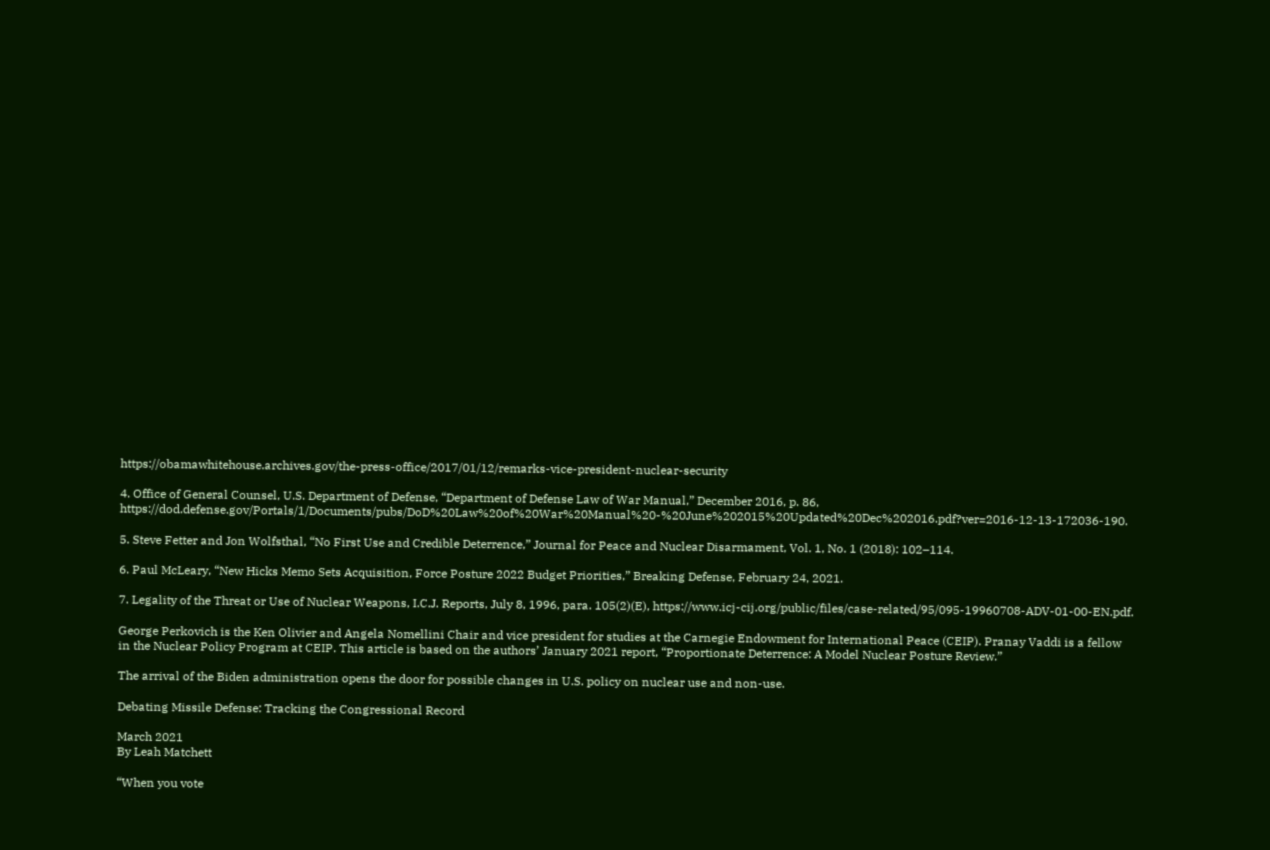https://obamawhitehouse.archives.gov/the-press-office/2017/01/12/remarks-vice-president-nuclear-security

4. Office of General Counsel, U.S. Department of Defense, “Department of Defense Law of War Manual,” December 2016, p. 86, https://dod.defense.gov/Portals/1/Documents/pubs/DoD%20Law%20of%20War%20Manual%20-%20June%202015%20Updated%20Dec%202016.pdf?ver=2016-12-13-172036-190.

5. Steve Fetter and Jon Wolfsthal, “No First Use and Credible Deterrence,” Journal for Peace and Nuclear Disarmament, Vol. 1, No. 1 (2018): 102–114.

6. Paul McLeary, “New Hicks Memo Sets Acquisition, Force Posture 2022 Budget Priorities,” Breaking Defense, February 24, 2021.

7. Legality of the Threat or Use of Nuclear Weapons, I.C.J. Reports, July 8, 1996, para. 105(2)(E), https://www.icj-cij.org/public/files/case-related/95/095-19960708-ADV-01-00-EN.pdf.

George Perkovich is the Ken Olivier and Angela Nomellini Chair and vice president for studies at the Carnegie Endowment for International Peace (CEIP). Pranay Vaddi is a fellow in the Nuclear Policy Program at CEIP. This article is based on the authors’ January 2021 report, “Proportionate Deterrence: A Model Nuclear Posture Review.”

The arrival of the Biden administration opens the door for possible changes in U.S. policy on nuclear use and non-use.

Debating Missile Defense: Tracking the Congressional Record

March 2021
By Leah Matchett

“When you vote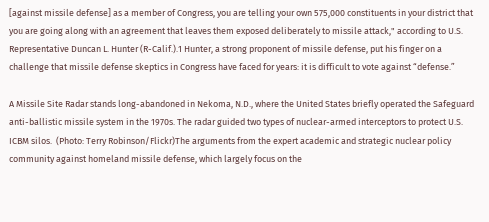[against missile defense] as a member of Congress, you are telling your own 575,000 constituents in your district that you are going along with an agreement that leaves them exposed deliberately to missile attack," according to U.S. Representative Duncan L. Hunter (R-Calif.).1 Hunter, a strong proponent of missile defense, put his finger on a challenge that missile defense skeptics in Congress have faced for years: it is difficult to vote against “defense.”

A Missile Site Radar stands long-abandoned in Nekoma, N.D., where the United States briefly operated the Safeguard anti-ballistic missile system in the 1970s. The radar guided two types of nuclear-armed interceptors to protect U.S. ICBM silos.  (Photo: Terry Robinson/Flickr)The arguments from the expert academic and strategic nuclear policy community against homeland missile defense, which largely focus on the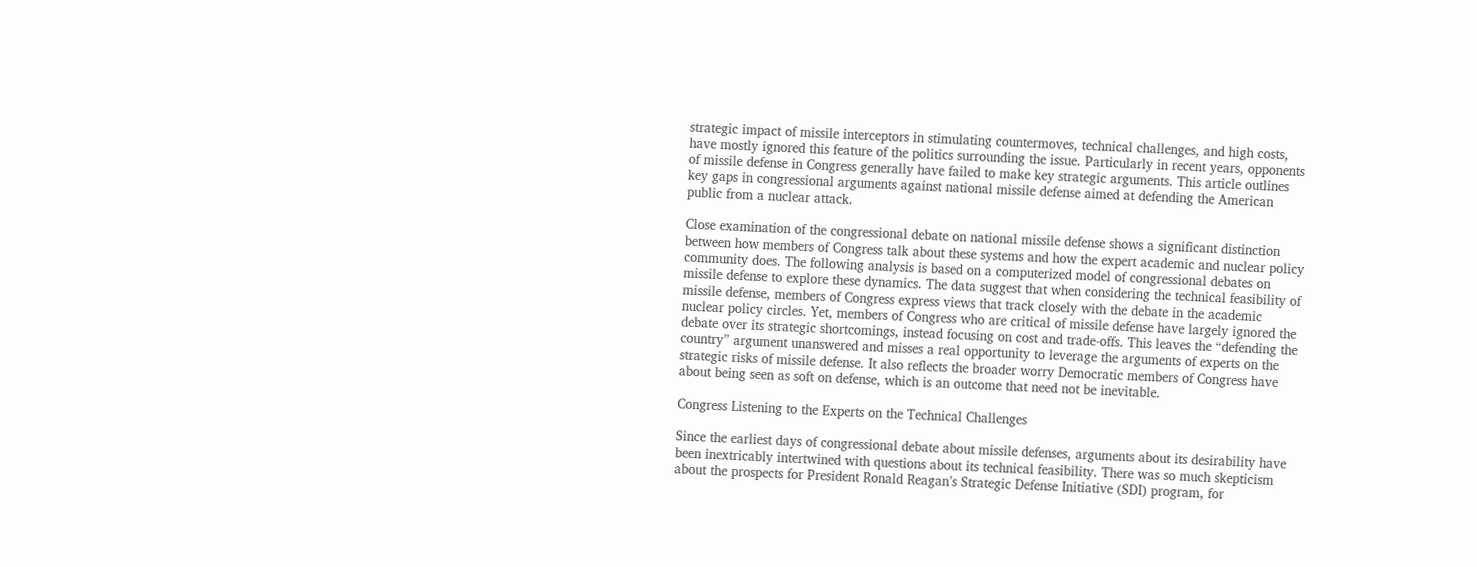strategic impact of missile interceptors in stimulating countermoves, technical challenges, and high costs, have mostly ignored this feature of the politics surrounding the issue. Particularly in recent years, opponents of missile defense in Congress generally have failed to make key strategic arguments. This article outlines key gaps in congressional arguments against national missile defense aimed at defending the American public from a nuclear attack.

Close examination of the congressional debate on national missile defense shows a significant distinction between how members of Congress talk about these systems and how the expert academic and nuclear policy community does. The following analysis is based on a computerized model of congressional debates on missile defense to explore these dynamics. The data suggest that when considering the technical feasibility of missile defense, members of Congress express views that track closely with the debate in the academic nuclear policy circles. Yet, members of Congress who are critical of missile defense have largely ignored the debate over its strategic shortcomings, instead focusing on cost and trade-offs. This leaves the “defending the country” argument unanswered and misses a real opportunity to leverage the arguments of experts on the strategic risks of missile defense. It also reflects the broader worry Democratic members of Congress have about being seen as soft on defense, which is an outcome that need not be inevitable.

Congress Listening to the Experts on the Technical Challenges

Since the earliest days of congressional debate about missile defenses, arguments about its desirability have been inextricably intertwined with questions about its technical feasibility. There was so much skepticism about the prospects for President Ronald Reagan’s Strategic Defense Initiative (SDI) program, for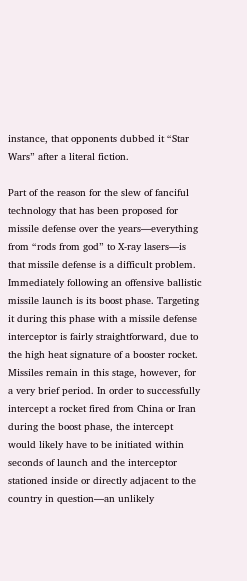instance, that opponents dubbed it “Star Wars” after a literal fiction.

Part of the reason for the slew of fanciful technology that has been proposed for missile defense over the years—everything from “rods from god” to X-ray lasers—is that missile defense is a difficult problem. Immediately following an offensive ballistic missile launch is its boost phase. Targeting it during this phase with a missile defense interceptor is fairly straightforward, due to the high heat signature of a booster rocket. Missiles remain in this stage, however, for a very brief period. In order to successfully intercept a rocket fired from China or Iran during the boost phase, the intercept would likely have to be initiated within seconds of launch and the interceptor stationed inside or directly adjacent to the country in question—an unlikely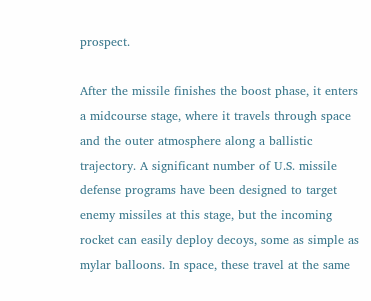prospect.

After the missile finishes the boost phase, it enters a midcourse stage, where it travels through space and the outer atmosphere along a ballistic trajectory. A significant number of U.S. missile defense programs have been designed to target enemy missiles at this stage, but the incoming rocket can easily deploy decoys, some as simple as mylar balloons. In space, these travel at the same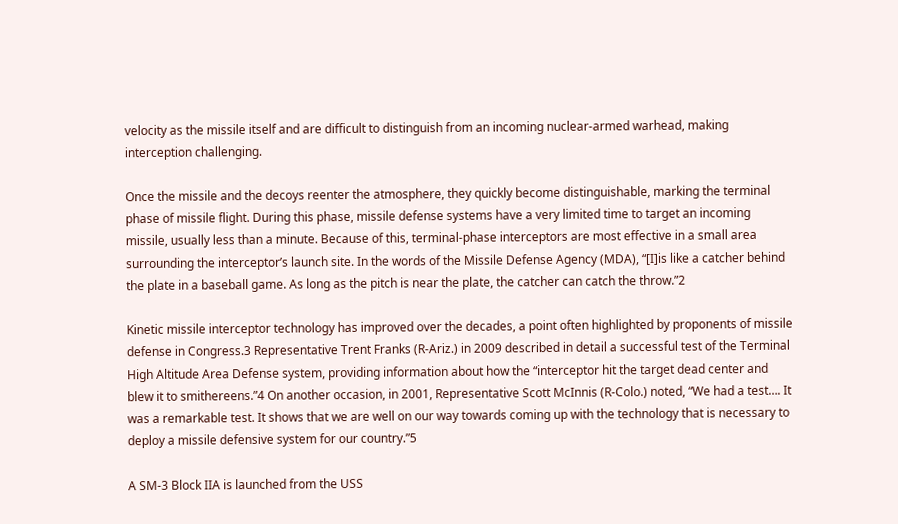velocity as the missile itself and are difficult to distinguish from an incoming nuclear-armed warhead, making interception challenging.

Once the missile and the decoys reenter the atmosphere, they quickly become distinguishable, marking the terminal phase of missile flight. During this phase, missile defense systems have a very limited time to target an incoming missile, usually less than a minute. Because of this, terminal-phase interceptors are most effective in a small area surrounding the interceptor’s launch site. In the words of the Missile Defense Agency (MDA), “[I]is like a catcher behind the plate in a baseball game. As long as the pitch is near the plate, the catcher can catch the throw.”2

Kinetic missile interceptor technology has improved over the decades, a point often highlighted by proponents of missile defense in Congress.3 Representative Trent Franks (R-Ariz.) in 2009 described in detail a successful test of the Terminal High Altitude Area Defense system, providing information about how the “interceptor hit the target dead center and blew it to smithereens.”4 On another occasion, in 2001, Representative Scott McInnis (R-Colo.) noted, “We had a test…. It was a remarkable test. It shows that we are well on our way towards coming up with the technology that is necessary to deploy a missile defensive system for our country.”5

A SM-3 Block IIA is launched from the USS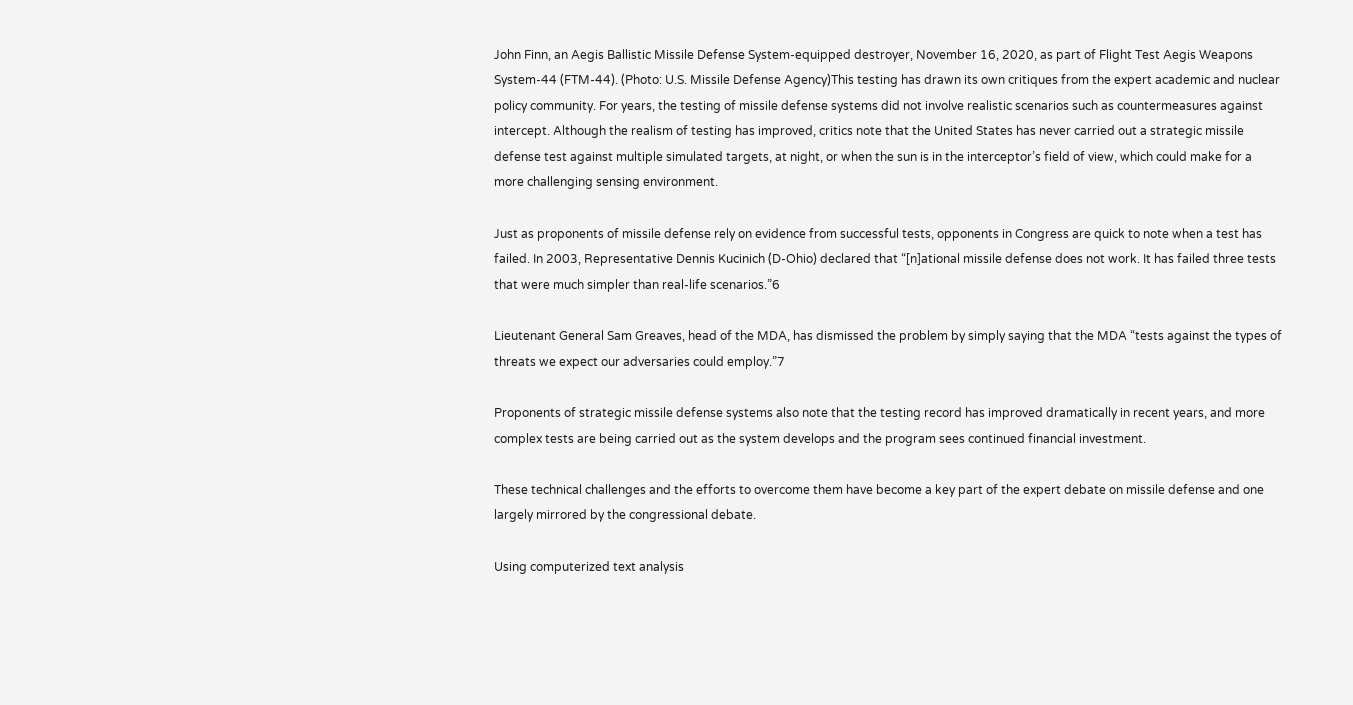John Finn, an Aegis Ballistic Missile Defense System-equipped destroyer, November 16, 2020, as part of Flight Test Aegis Weapons System-44 (FTM-44). (Photo: U.S. Missile Defense Agency)This testing has drawn its own critiques from the expert academic and nuclear policy community. For years, the testing of missile defense systems did not involve realistic scenarios such as countermeasures against intercept. Although the realism of testing has improved, critics note that the United States has never carried out a strategic missile defense test against multiple simulated targets, at night, or when the sun is in the interceptor’s field of view, which could make for a more challenging sensing environment.

Just as proponents of missile defense rely on evidence from successful tests, opponents in Congress are quick to note when a test has failed. In 2003, Representative Dennis Kucinich (D-Ohio) declared that “[n]ational missile defense does not work. It has failed three tests that were much simpler than real-life scenarios.”6

Lieutenant General Sam Greaves, head of the MDA, has dismissed the problem by simply saying that the MDA “tests against the types of threats we expect our adversaries could employ.”7

Proponents of strategic missile defense systems also note that the testing record has improved dramatically in recent years, and more complex tests are being carried out as the system develops and the program sees continued financial investment.

These technical challenges and the efforts to overcome them have become a key part of the expert debate on missile defense and one largely mirrored by the congressional debate.

Using computerized text analysis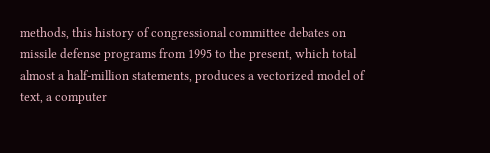methods, this history of congressional committee debates on missile defense programs from 1995 to the present, which total almost a half-million statements, produces a vectorized model of text, a computer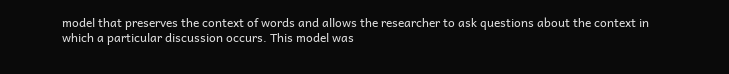model that preserves the context of words and allows the researcher to ask questions about the context in which a particular discussion occurs. This model was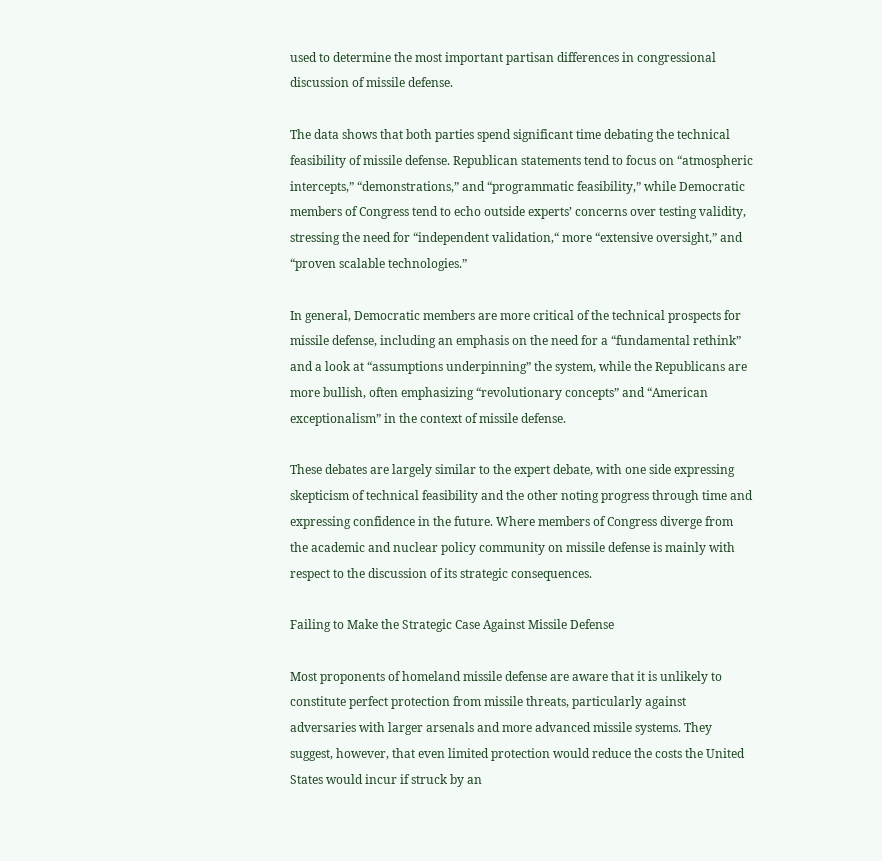used to determine the most important partisan differences in congressional discussion of missile defense.

The data shows that both parties spend significant time debating the technical feasibility of missile defense. Republican statements tend to focus on “atmospheric intercepts,” “demonstrations,” and “programmatic feasibility,” while Democratic members of Congress tend to echo outside experts’ concerns over testing validity, stressing the need for “independent validation,“ more “extensive oversight,” and “proven scalable technologies.”

In general, Democratic members are more critical of the technical prospects for missile defense, including an emphasis on the need for a “fundamental rethink” and a look at “assumptions underpinning” the system, while the Republicans are more bullish, often emphasizing “revolutionary concepts” and “American exceptionalism” in the context of missile defense.

These debates are largely similar to the expert debate, with one side expressing skepticism of technical feasibility and the other noting progress through time and expressing confidence in the future. Where members of Congress diverge from the academic and nuclear policy community on missile defense is mainly with respect to the discussion of its strategic consequences.

Failing to Make the Strategic Case Against Missile Defense

Most proponents of homeland missile defense are aware that it is unlikely to constitute perfect protection from missile threats, particularly against adversaries with larger arsenals and more advanced missile systems. They suggest, however, that even limited protection would reduce the costs the United States would incur if struck by an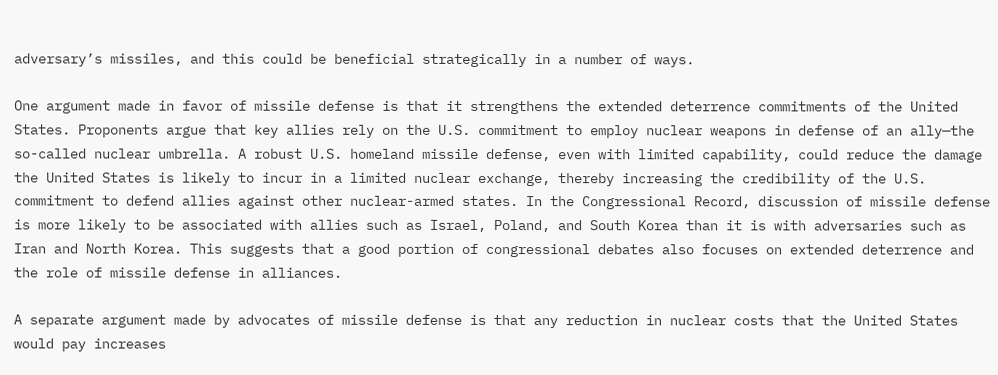adversary’s missiles, and this could be beneficial strategically in a number of ways.

One argument made in favor of missile defense is that it strengthens the extended deterrence commitments of the United States. Proponents argue that key allies rely on the U.S. commitment to employ nuclear weapons in defense of an ally—the so-called nuclear umbrella. A robust U.S. homeland missile defense, even with limited capability, could reduce the damage the United States is likely to incur in a limited nuclear exchange, thereby increasing the credibility of the U.S. commitment to defend allies against other nuclear-armed states. In the Congressional Record, discussion of missile defense is more likely to be associated with allies such as Israel, Poland, and South Korea than it is with adversaries such as Iran and North Korea. This suggests that a good portion of congressional debates also focuses on extended deterrence and the role of missile defense in alliances.

A separate argument made by advocates of missile defense is that any reduction in nuclear costs that the United States would pay increases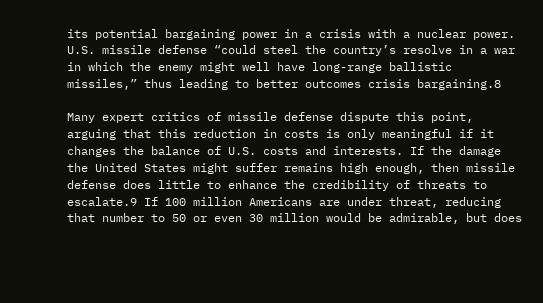its potential bargaining power in a crisis with a nuclear power. U.S. missile defense “could steel the country’s resolve in a war in which the enemy might well have long-range ballistic missiles,” thus leading to better outcomes crisis bargaining.8

Many expert critics of missile defense dispute this point, arguing that this reduction in costs is only meaningful if it changes the balance of U.S. costs and interests. If the damage the United States might suffer remains high enough, then missile defense does little to enhance the credibility of threats to escalate.9 If 100 million Americans are under threat, reducing that number to 50 or even 30 million would be admirable, but does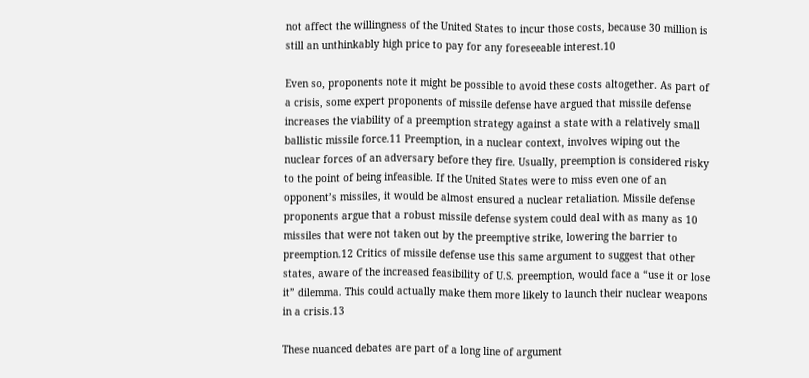not affect the willingness of the United States to incur those costs, because 30 million is still an unthinkably high price to pay for any foreseeable interest.10

Even so, proponents note it might be possible to avoid these costs altogether. As part of a crisis, some expert proponents of missile defense have argued that missile defense increases the viability of a preemption strategy against a state with a relatively small ballistic missile force.11 Preemption, in a nuclear context, involves wiping out the nuclear forces of an adversary before they fire. Usually, preemption is considered risky to the point of being infeasible. If the United States were to miss even one of an opponent’s missiles, it would be almost ensured a nuclear retaliation. Missile defense proponents argue that a robust missile defense system could deal with as many as 10 missiles that were not taken out by the preemptive strike, lowering the barrier to preemption.12 Critics of missile defense use this same argument to suggest that other states, aware of the increased feasibility of U.S. preemption, would face a “use it or lose it” dilemma. This could actually make them more likely to launch their nuclear weapons in a crisis.13

These nuanced debates are part of a long line of argument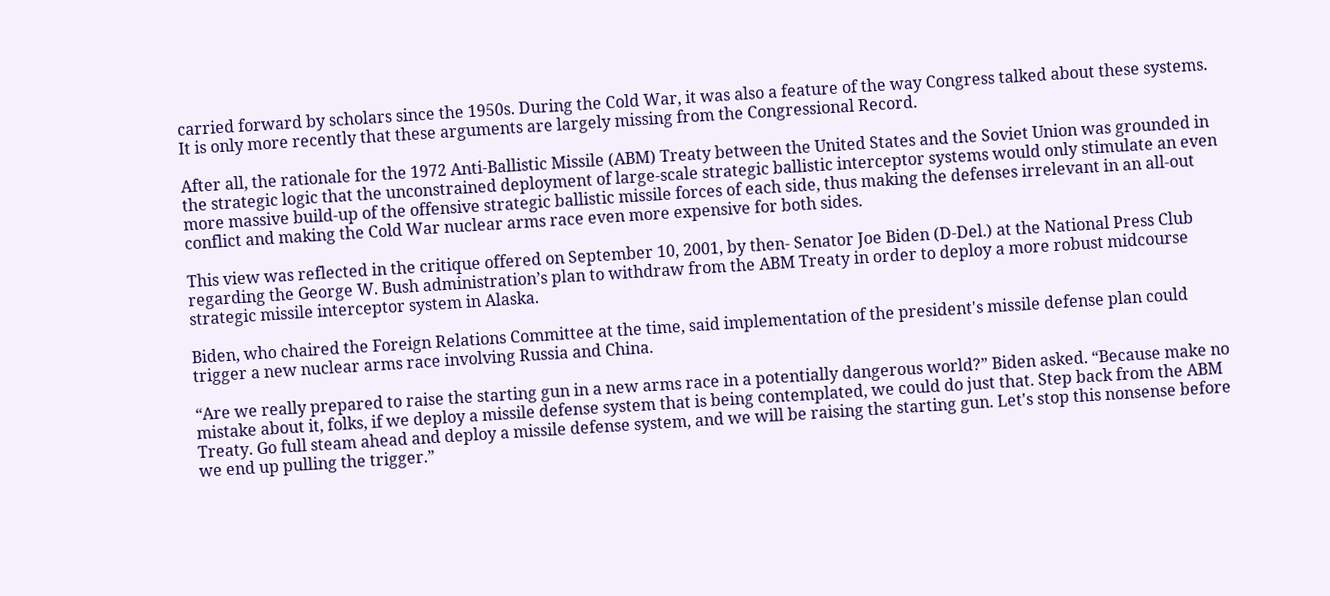carried forward by scholars since the 1950s. During the Cold War, it was also a feature of the way Congress talked about these systems. It is only more recently that these arguments are largely missing from the Congressional Record.

After all, the rationale for the 1972 Anti-Ballistic Missile (ABM) Treaty between the United States and the Soviet Union was grounded in the strategic logic that the unconstrained deployment of large-scale strategic ballistic interceptor systems would only stimulate an even more massive build-up of the offensive strategic ballistic missile forces of each side, thus making the defenses irrelevant in an all-out conflict and making the Cold War nuclear arms race even more expensive for both sides.

This view was reflected in the critique offered on September 10, 2001, by then- Senator Joe Biden (D-Del.) at the National Press Club regarding the George W. Bush administration’s plan to withdraw from the ABM Treaty in order to deploy a more robust midcourse strategic missile interceptor system in Alaska.

Biden, who chaired the Foreign Relations Committee at the time, said implementation of the president's missile defense plan could trigger a new nuclear arms race involving Russia and China.

“Are we really prepared to raise the starting gun in a new arms race in a potentially dangerous world?” Biden asked. “Because make no mistake about it, folks, if we deploy a missile defense system that is being contemplated, we could do just that. Step back from the ABM Treaty. Go full steam ahead and deploy a missile defense system, and we will be raising the starting gun. Let's stop this nonsense before we end up pulling the trigger.”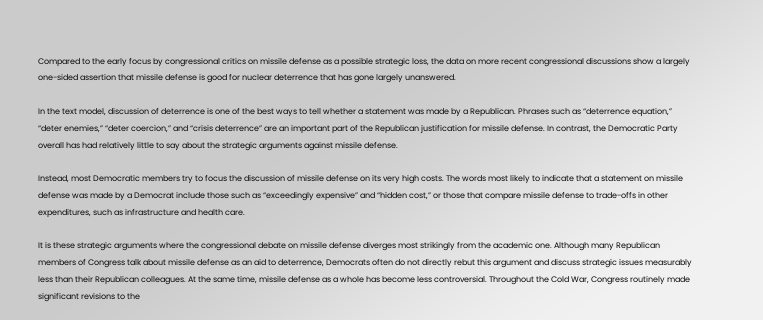Compared to the early focus by congressional critics on missile defense as a possible strategic loss, the data on more recent congressional discussions show a largely one-sided assertion that missile defense is good for nuclear deterrence that has gone largely unanswered.

In the text model, discussion of deterrence is one of the best ways to tell whether a statement was made by a Republican. Phrases such as “deterrence equation,” “deter enemies,” “deter coercion,” and “crisis deterrence” are an important part of the Republican justification for missile defense. In contrast, the Democratic Party overall has had relatively little to say about the strategic arguments against missile defense.

Instead, most Democratic members try to focus the discussion of missile defense on its very high costs. The words most likely to indicate that a statement on missile defense was made by a Democrat include those such as “exceedingly expensive” and “hidden cost,” or those that compare missile defense to trade-offs in other expenditures, such as infrastructure and health care.

It is these strategic arguments where the congressional debate on missile defense diverges most strikingly from the academic one. Although many Republican members of Congress talk about missile defense as an aid to deterrence, Democrats often do not directly rebut this argument and discuss strategic issues measurably less than their Republican colleagues. At the same time, missile defense as a whole has become less controversial. Throughout the Cold War, Congress routinely made significant revisions to the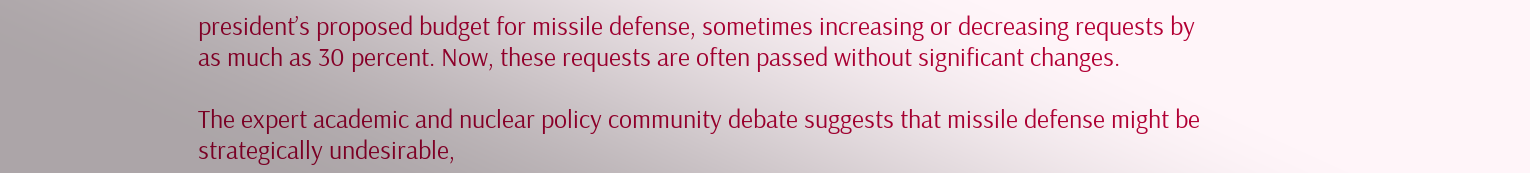president’s proposed budget for missile defense, sometimes increasing or decreasing requests by as much as 30 percent. Now, these requests are often passed without significant changes.

The expert academic and nuclear policy community debate suggests that missile defense might be strategically undesirable,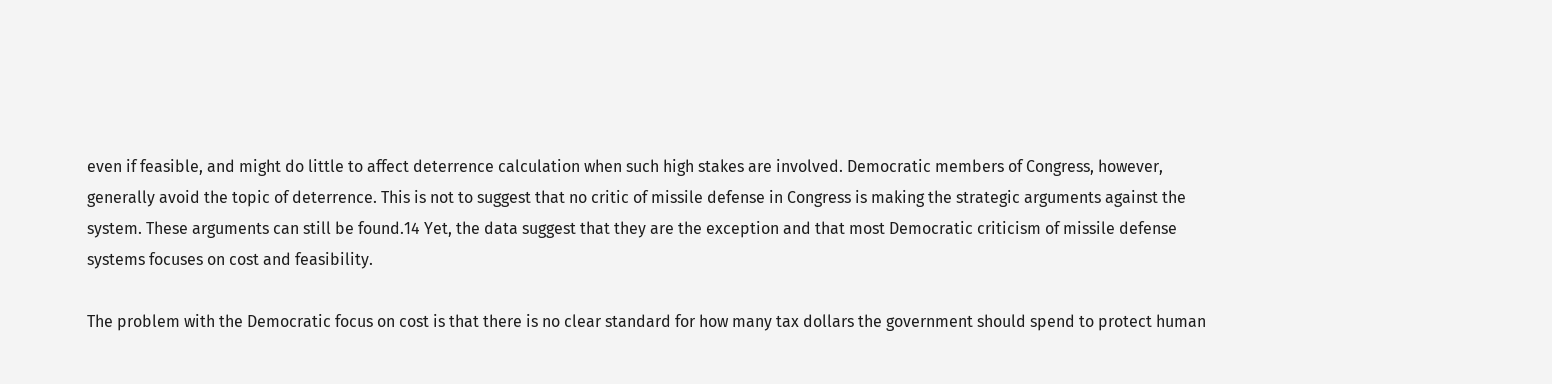even if feasible, and might do little to affect deterrence calculation when such high stakes are involved. Democratic members of Congress, however, generally avoid the topic of deterrence. This is not to suggest that no critic of missile defense in Congress is making the strategic arguments against the system. These arguments can still be found.14 Yet, the data suggest that they are the exception and that most Democratic criticism of missile defense systems focuses on cost and feasibility.

The problem with the Democratic focus on cost is that there is no clear standard for how many tax dollars the government should spend to protect human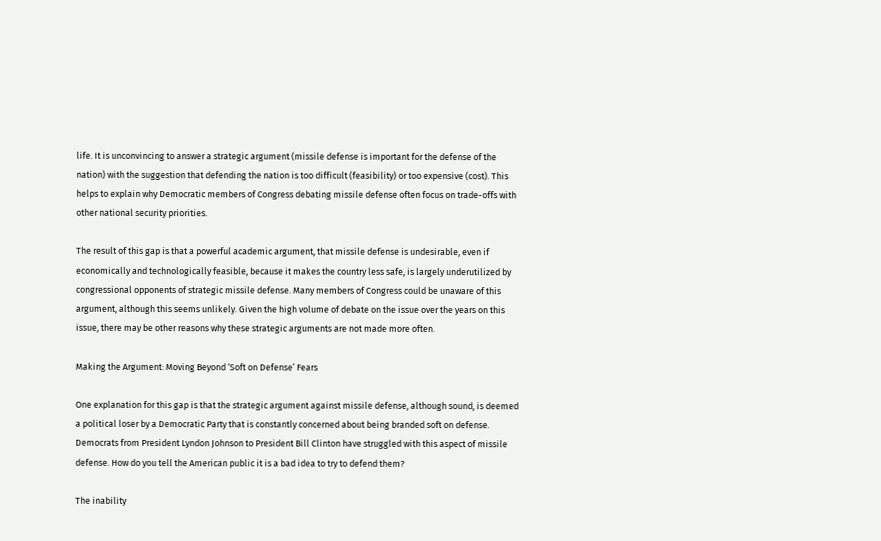life. It is unconvincing to answer a strategic argument (missile defense is important for the defense of the nation) with the suggestion that defending the nation is too difficult (feasibility) or too expensive (cost). This helps to explain why Democratic members of Congress debating missile defense often focus on trade-offs with other national security priorities.

The result of this gap is that a powerful academic argument, that missile defense is undesirable, even if economically and technologically feasible, because it makes the country less safe, is largely underutilized by congressional opponents of strategic missile defense. Many members of Congress could be unaware of this argument, although this seems unlikely. Given the high volume of debate on the issue over the years on this issue, there may be other reasons why these strategic arguments are not made more often.

Making the Argument: Moving Beyond ‘Soft on Defense’ Fears

One explanation for this gap is that the strategic argument against missile defense, although sound, is deemed a political loser by a Democratic Party that is constantly concerned about being branded soft on defense. Democrats from President Lyndon Johnson to President Bill Clinton have struggled with this aspect of missile defense. How do you tell the American public it is a bad idea to try to defend them?

The inability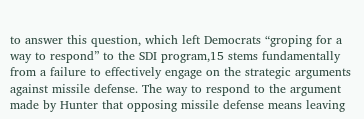to answer this question, which left Democrats “groping for a way to respond” to the SDI program,15 stems fundamentally from a failure to effectively engage on the strategic arguments against missile defense. The way to respond to the argument made by Hunter that opposing missile defense means leaving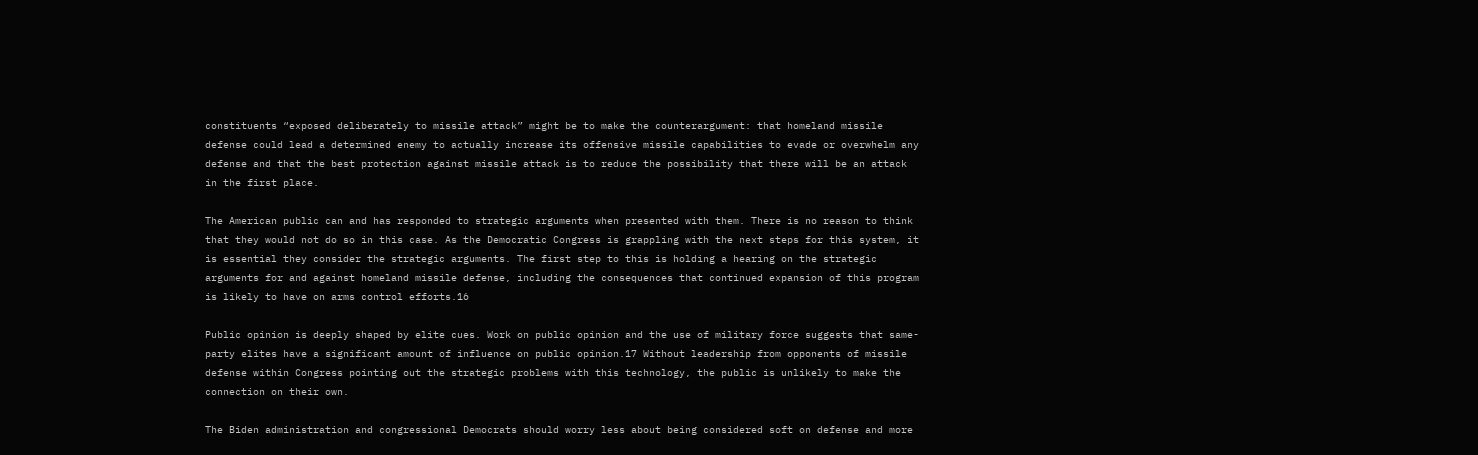constituents “exposed deliberately to missile attack” might be to make the counterargument: that homeland missile defense could lead a determined enemy to actually increase its offensive missile capabilities to evade or overwhelm any defense and that the best protection against missile attack is to reduce the possibility that there will be an attack in the first place.

The American public can and has responded to strategic arguments when presented with them. There is no reason to think that they would not do so in this case. As the Democratic Congress is grappling with the next steps for this system, it is essential they consider the strategic arguments. The first step to this is holding a hearing on the strategic arguments for and against homeland missile defense, including the consequences that continued expansion of this program is likely to have on arms control efforts.16

Public opinion is deeply shaped by elite cues. Work on public opinion and the use of military force suggests that same-party elites have a significant amount of influence on public opinion.17 Without leadership from opponents of missile defense within Congress pointing out the strategic problems with this technology, the public is unlikely to make the connection on their own.

The Biden administration and congressional Democrats should worry less about being considered soft on defense and more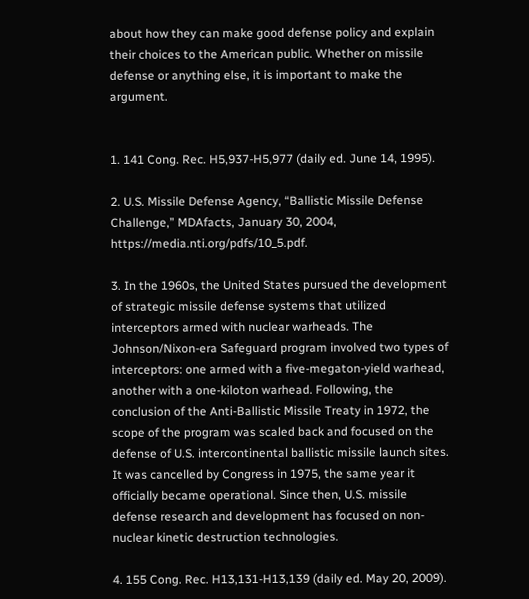about how they can make good defense policy and explain their choices to the American public. Whether on missile defense or anything else, it is important to make the argument.


1. 141 Cong. Rec. H5,937-H5,977 (daily ed. June 14, 1995).

2. U.S. Missile Defense Agency, “Ballistic Missile Defense Challenge,” MDAfacts, January 30, 2004, https://media.nti.org/pdfs/10_5.pdf.

3. In the 1960s, the United States pursued the development of strategic missile defense systems that utilized interceptors armed with nuclear warheads. The Johnson/Nixon-era Safeguard program involved two types of interceptors: one armed with a five-megaton-yield warhead, another with a one-kiloton warhead. Following, the conclusion of the Anti-Ballistic Missile Treaty in 1972, the scope of the program was scaled back and focused on the defense of U.S. intercontinental ballistic missile launch sites. It was cancelled by Congress in 1975, the same year it officially became operational. Since then, U.S. missile defense research and development has focused on non-nuclear kinetic destruction technologies.

4. 155 Cong. Rec. H13,131-H13,139 (daily ed. May 20, 2009).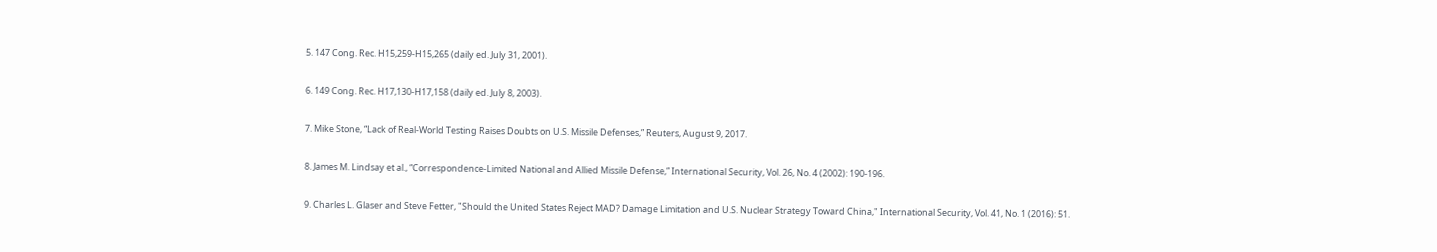5. 147 Cong. Rec. H15,259-H15,265 (daily ed. July 31, 2001).

6. 149 Cong. Rec. H17,130-H17,158 (daily ed. July 8, 2003).

7. Mike Stone, “Lack of Real-World Testing Raises Doubts on U.S. Missile Defenses,” Reuters, August 9, 2017.

8. James M. Lindsay et al., “Correspondence-Limited National and Allied Missile Defense,” International Security, Vol. 26, No. 4 (2002): 190-196.

9. Charles L. Glaser and Steve Fetter, "Should the United States Reject MAD? Damage Limitation and U.S. Nuclear Strategy Toward China," International Security, Vol. 41, No. 1 (2016): 51.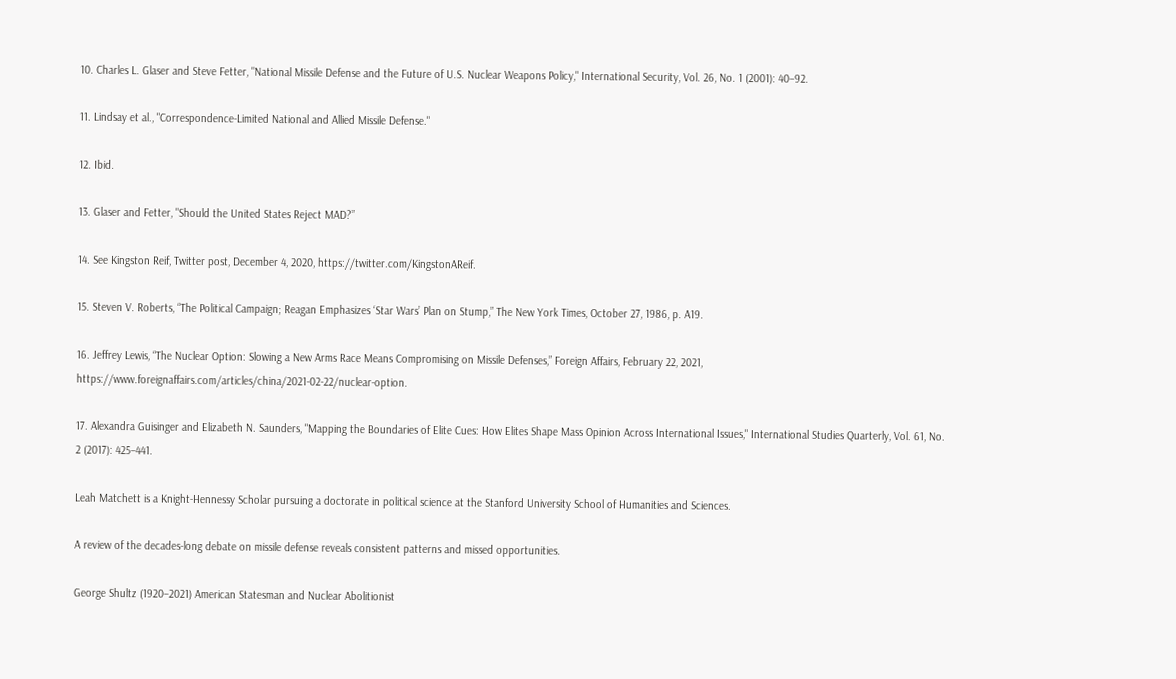10. Charles L. Glaser and Steve Fetter, "National Missile Defense and the Future of U.S. Nuclear Weapons Policy," International Security, Vol. 26, No. 1 (2001): 40–92.

11. Lindsay et al., "Correspondence-Limited National and Allied Missile Defense."

12. Ibid.

13. Glaser and Fetter, "Should the United States Reject MAD?”

14. See Kingston Reif, Twitter post, December 4, 2020, https://twitter.com/KingstonAReif.

15. Steven V. Roberts, “The Political Campaign; Reagan Emphasizes ‘Star Wars’ Plan on Stump,” The New York Times, October 27, 1986, p. A19.

16. Jeffrey Lewis, “The Nuclear Option: Slowing a New Arms Race Means Compromising on Missile Defenses,” Foreign Affairs, February 22, 2021, https://www.foreignaffairs.com/articles/china/2021-02-22/nuclear-option.

17. Alexandra Guisinger and Elizabeth N. Saunders, "Mapping the Boundaries of Elite Cues: How Elites Shape Mass Opinion Across International Issues," International Studies Quarterly, Vol. 61, No. 2 (2017): 425–441.

Leah Matchett is a Knight-Hennessy Scholar pursuing a doctorate in political science at the Stanford University School of Humanities and Sciences.

A review of the decades-long debate on missile defense reveals consistent patterns and missed opportunities.

George Shultz (1920–2021) American Statesman and Nuclear Abolitionist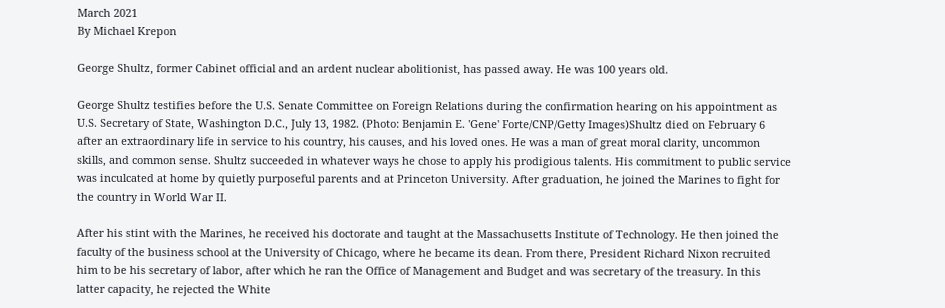March 2021
By Michael Krepon

George Shultz, former Cabinet official and an ardent nuclear abolitionist, has passed away. He was 100 years old.

George Shultz testifies before the U.S. Senate Committee on Foreign Relations during the confirmation hearing on his appointment as U.S. Secretary of State, Washington D.C., July 13, 1982. (Photo: Benjamin E. 'Gene' Forte/CNP/Getty Images)Shultz died on February 6 after an extraordinary life in service to his country, his causes, and his loved ones. He was a man of great moral clarity, uncommon skills, and common sense. Shultz succeeded in whatever ways he chose to apply his prodigious talents. His commitment to public service was inculcated at home by quietly purposeful parents and at Princeton University. After graduation, he joined the Marines to fight for the country in World War II.

After his stint with the Marines, he received his doctorate and taught at the Massachusetts Institute of Technology. He then joined the faculty of the business school at the University of Chicago, where he became its dean. From there, President Richard Nixon recruited him to be his secretary of labor, after which he ran the Office of Management and Budget and was secretary of the treasury. In this latter capacity, he rejected the White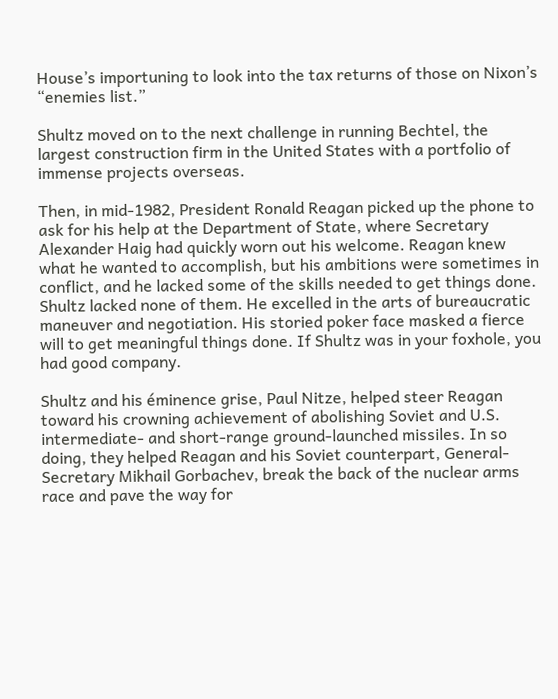House’s importuning to look into the tax returns of those on Nixon’s “enemies list.”

Shultz moved on to the next challenge in running Bechtel, the largest construction firm in the United States with a portfolio of immense projects overseas.

Then, in mid-1982, President Ronald Reagan picked up the phone to ask for his help at the Department of State, where Secretary Alexander Haig had quickly worn out his welcome. Reagan knew what he wanted to accomplish, but his ambitions were sometimes in conflict, and he lacked some of the skills needed to get things done. Shultz lacked none of them. He excelled in the arts of bureaucratic maneuver and negotiation. His storied poker face masked a fierce will to get meaningful things done. If Shultz was in your foxhole, you had good company.

Shultz and his éminence grise, Paul Nitze, helped steer Reagan toward his crowning achievement of abolishing Soviet and U.S. intermediate- and short-range ground-launched missiles. In so doing, they helped Reagan and his Soviet counterpart, General-Secretary Mikhail Gorbachev, break the back of the nuclear arms race and pave the way for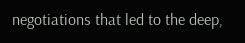negotiations that led to the deep,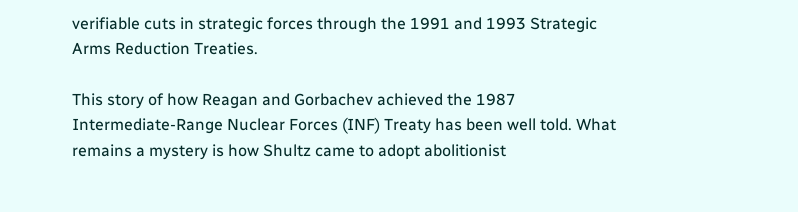verifiable cuts in strategic forces through the 1991 and 1993 Strategic Arms Reduction Treaties.

This story of how Reagan and Gorbachev achieved the 1987 Intermediate-Range Nuclear Forces (INF) Treaty has been well told. What remains a mystery is how Shultz came to adopt abolitionist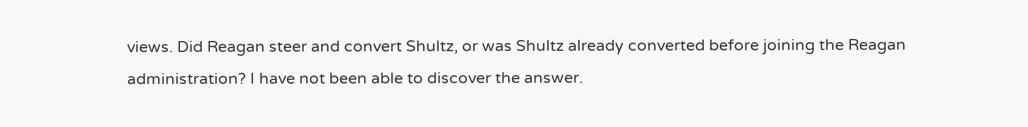views. Did Reagan steer and convert Shultz, or was Shultz already converted before joining the Reagan administration? I have not been able to discover the answer.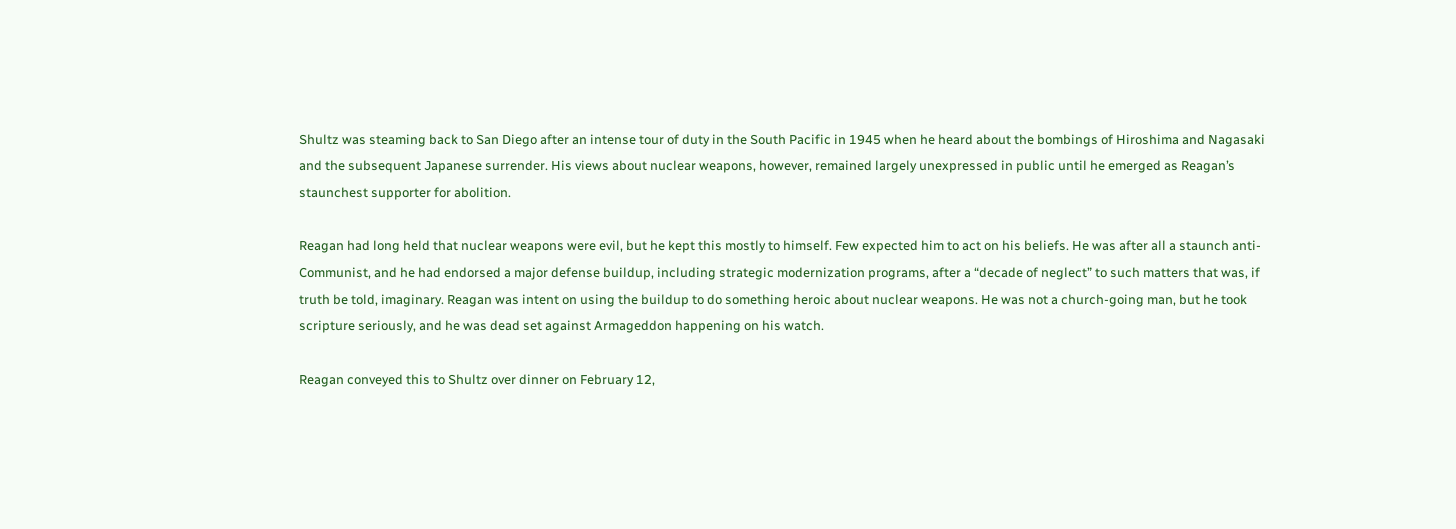Shultz was steaming back to San Diego after an intense tour of duty in the South Pacific in 1945 when he heard about the bombings of Hiroshima and Nagasaki and the subsequent Japanese surrender. His views about nuclear weapons, however, remained largely unexpressed in public until he emerged as Reagan’s staunchest supporter for abolition.

Reagan had long held that nuclear weapons were evil, but he kept this mostly to himself. Few expected him to act on his beliefs. He was after all a staunch anti-Communist, and he had endorsed a major defense buildup, including strategic modernization programs, after a “decade of neglect” to such matters that was, if truth be told, imaginary. Reagan was intent on using the buildup to do something heroic about nuclear weapons. He was not a church-going man, but he took scripture seriously, and he was dead set against Armageddon happening on his watch.

Reagan conveyed this to Shultz over dinner on February 12,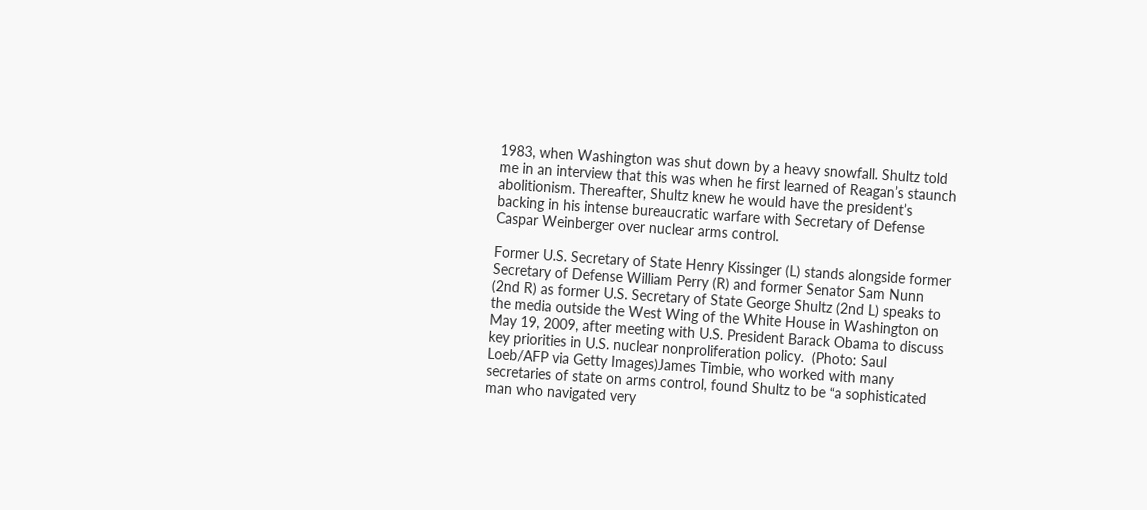1983, when Washington was shut down by a heavy snowfall. Shultz told me in an interview that this was when he first learned of Reagan’s staunch abolitionism. Thereafter, Shultz knew he would have the president’s backing in his intense bureaucratic warfare with Secretary of Defense Caspar Weinberger over nuclear arms control.

Former U.S. Secretary of State Henry Kissinger (L) stands alongside former Secretary of Defense William Perry (R) and former Senator Sam Nunn (2nd R) as former U.S. Secretary of State George Shultz (2nd L) speaks to the media outside the West Wing of the White House in Washington on May 19, 2009, after meeting with U.S. President Barack Obama to discuss key priorities in U.S. nuclear nonproliferation policy.  (Photo: Saul Loeb/AFP via Getty Images)James Timbie, who worked with many secretaries of state on arms control, found Shultz to be “a sophisticated man who navigated very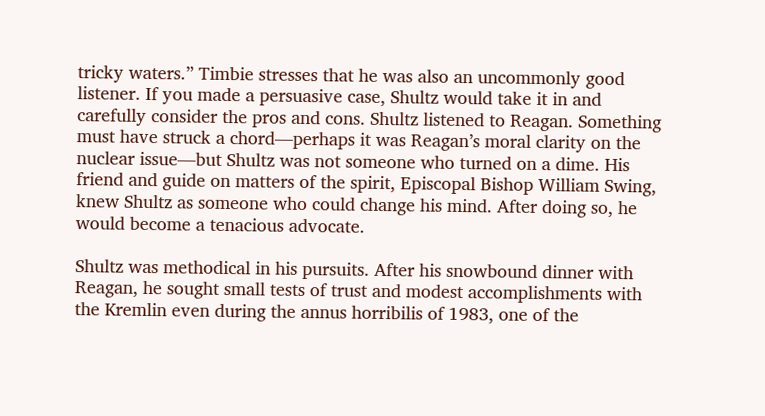tricky waters.” Timbie stresses that he was also an uncommonly good listener. If you made a persuasive case, Shultz would take it in and carefully consider the pros and cons. Shultz listened to Reagan. Something must have struck a chord—perhaps it was Reagan’s moral clarity on the nuclear issue—but Shultz was not someone who turned on a dime. His friend and guide on matters of the spirit, Episcopal Bishop William Swing, knew Shultz as someone who could change his mind. After doing so, he would become a tenacious advocate.

Shultz was methodical in his pursuits. After his snowbound dinner with Reagan, he sought small tests of trust and modest accomplishments with the Kremlin even during the annus horribilis of 1983, one of the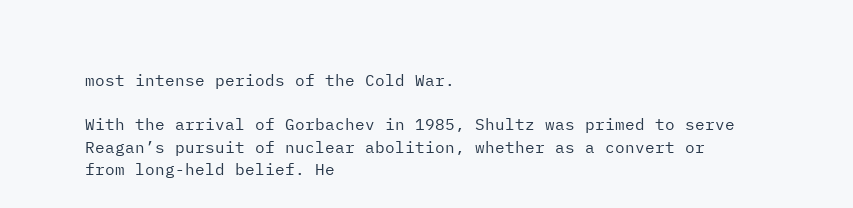most intense periods of the Cold War.

With the arrival of Gorbachev in 1985, Shultz was primed to serve Reagan’s pursuit of nuclear abolition, whether as a convert or from long-held belief. He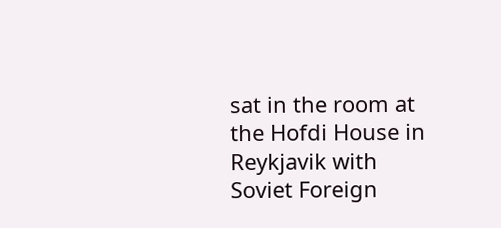sat in the room at the Hofdi House in Reykjavik with Soviet Foreign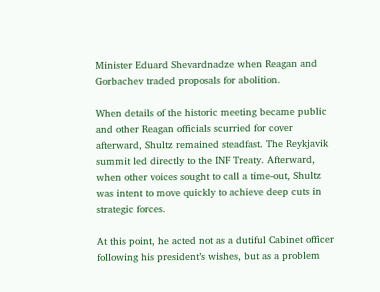Minister Eduard Shevardnadze when Reagan and Gorbachev traded proposals for abolition.

When details of the historic meeting became public and other Reagan officials scurried for cover afterward, Shultz remained steadfast. The Reykjavik summit led directly to the INF Treaty. Afterward, when other voices sought to call a time-out, Shultz was intent to move quickly to achieve deep cuts in strategic forces.

At this point, he acted not as a dutiful Cabinet officer following his president’s wishes, but as a problem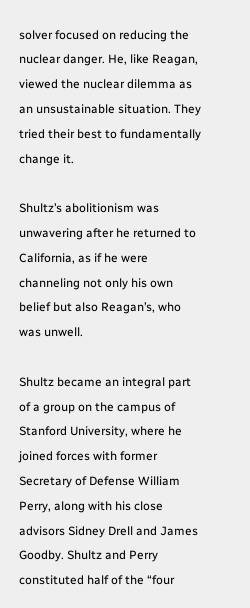solver focused on reducing the nuclear danger. He, like Reagan, viewed the nuclear dilemma as an unsustainable situation. They tried their best to fundamentally change it.

Shultz’s abolitionism was unwavering after he returned to California, as if he were channeling not only his own belief but also Reagan’s, who was unwell.

Shultz became an integral part of a group on the campus of Stanford University, where he joined forces with former Secretary of Defense William Perry, along with his close advisors Sidney Drell and James Goodby. Shultz and Perry constituted half of the “four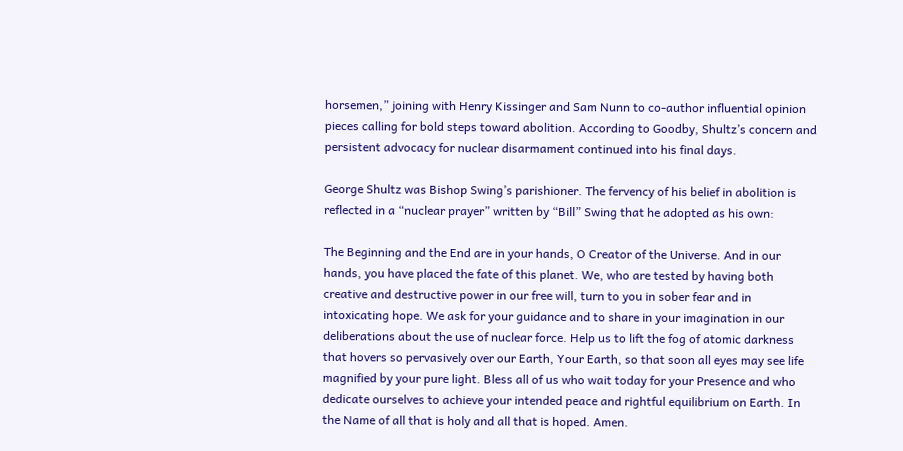horsemen,” joining with Henry Kissinger and Sam Nunn to co-author influential opinion pieces calling for bold steps toward abolition. According to Goodby, Shultz’s concern and persistent advocacy for nuclear disarmament continued into his final days.

George Shultz was Bishop Swing’s parishioner. The fervency of his belief in abolition is reflected in a “nuclear prayer” written by “Bill” Swing that he adopted as his own:

The Beginning and the End are in your hands, O Creator of the Universe. And in our hands, you have placed the fate of this planet. We, who are tested by having both creative and destructive power in our free will, turn to you in sober fear and in intoxicating hope. We ask for your guidance and to share in your imagination in our deliberations about the use of nuclear force. Help us to lift the fog of atomic darkness that hovers so pervasively over our Earth, Your Earth, so that soon all eyes may see life magnified by your pure light. Bless all of us who wait today for your Presence and who dedicate ourselves to achieve your intended peace and rightful equilibrium on Earth. In the Name of all that is holy and all that is hoped. Amen.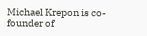Michael Krepon is co-founder of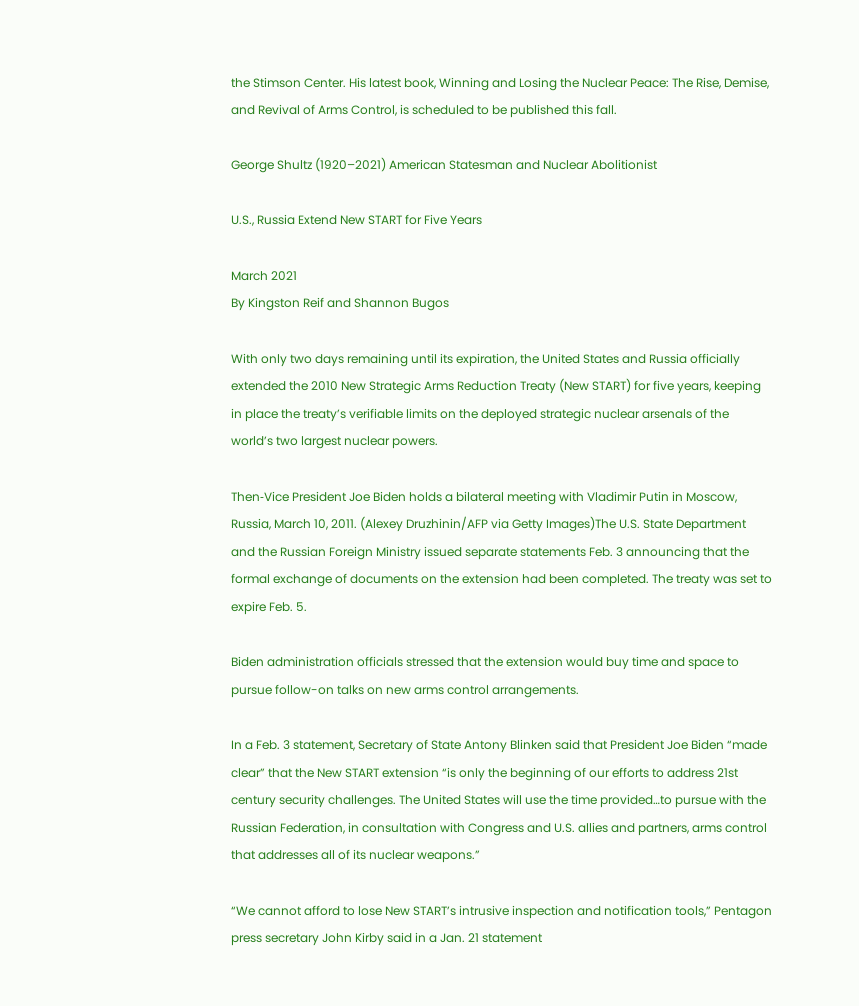the Stimson Center. His latest book, Winning and Losing the Nuclear Peace: The Rise, Demise, and Revival of Arms Control, is scheduled to be published this fall.

George Shultz (1920–2021) American Statesman and Nuclear Abolitionist

U.S., Russia Extend New START for Five Years

March 2021
By Kingston Reif and Shannon Bugos

With only two days remaining until its expiration, the United States and Russia officially extended the 2010 New Strategic Arms Reduction Treaty (New START) for five years, keeping in place the treaty’s verifiable limits on the deployed strategic nuclear arsenals of the world’s two largest nuclear powers.

Then‑Vice President Joe Biden holds a bilateral meeting with Vladimir Putin in Moscow, Russia, March 10, 2011. (Alexey Druzhinin/AFP via Getty Images)The U.S. State Department and the Russian Foreign Ministry issued separate statements Feb. 3 announcing that the formal exchange of documents on the extension had been completed. The treaty was set to expire Feb. 5.

Biden administration officials stressed that the extension would buy time and space to pursue follow-on talks on new arms control arrangements.

In a Feb. 3 statement, Secretary of State Antony Blinken said that President Joe Biden “made clear” that the New START extension “is only the beginning of our efforts to address 21st century security challenges. The United States will use the time provided…to pursue with the Russian Federation, in consultation with Congress and U.S. allies and partners, arms control that addresses all of its nuclear weapons.”

“We cannot afford to lose New START’s intrusive inspection and notification tools,” Pentagon press secretary John Kirby said in a Jan. 21 statement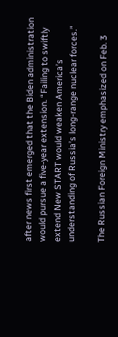after news first emerged that the Biden administration would pursue a five-year extension. “Failing to swiftly extend New START would weaken America’s understanding of Russia’s long-range nuclear forces.”

The Russian Foreign Ministry emphasized on Feb. 3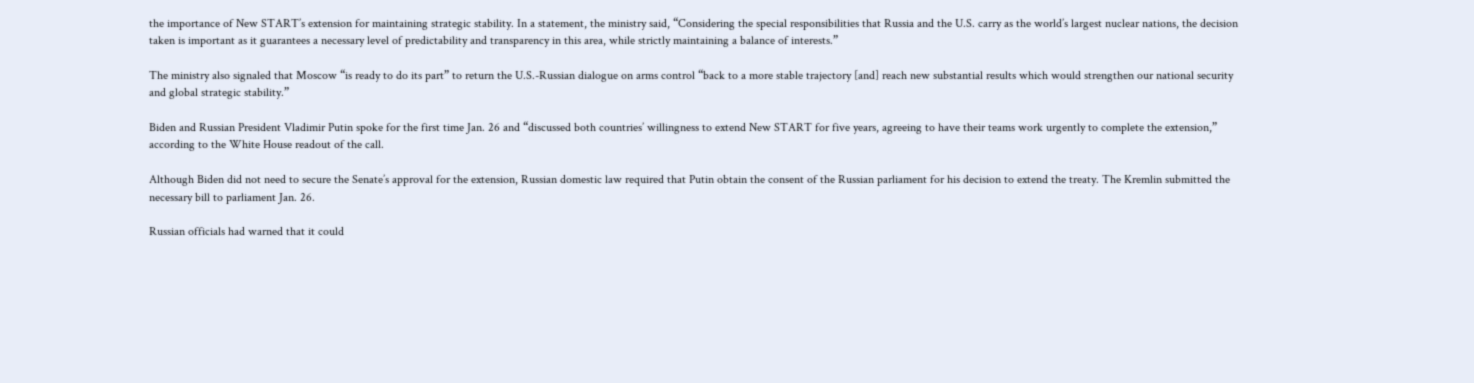the importance of New START’s extension for maintaining strategic stability. In a statement, the ministry said, “Considering the special responsibilities that Russia and the U.S. carry as the world’s largest nuclear nations, the decision taken is important as it guarantees a necessary level of predictability and transparency in this area, while strictly maintaining a balance of interests.”

The ministry also signaled that Moscow “is ready to do its part” to return the U.S.-Russian dialogue on arms control “back to a more stable trajectory [and] reach new substantial results which would strengthen our national security and global strategic stability.”

Biden and Russian President Vladimir Putin spoke for the first time Jan. 26 and “discussed both countries’ willingness to extend New START for five years, agreeing to have their teams work urgently to complete the extension,” according to the White House readout of the call.

Although Biden did not need to secure the Senate’s approval for the extension, Russian domestic law required that Putin obtain the consent of the Russian parliament for his decision to extend the treaty. The Kremlin submitted the necessary bill to parliament Jan. 26.

Russian officials had warned that it could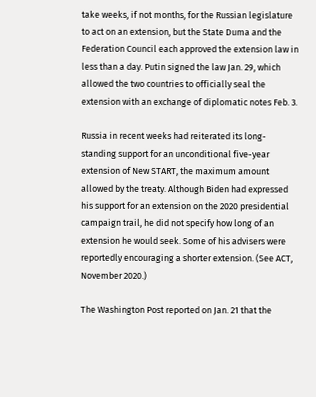take weeks, if not months, for the Russian legislature to act on an extension, but the State Duma and the Federation Council each approved the extension law in less than a day. Putin signed the law Jan. 29, which allowed the two countries to officially seal the extension with an exchange of diplomatic notes Feb. 3.

Russia in recent weeks had reiterated its long-standing support for an unconditional five-year extension of New START, the maximum amount allowed by the treaty. Although Biden had expressed his support for an extension on the 2020 presidential campaign trail, he did not specify how long of an extension he would seek. Some of his advisers were reportedly encouraging a shorter extension. (See ACT, November 2020.)

The Washington Post reported on Jan. 21 that the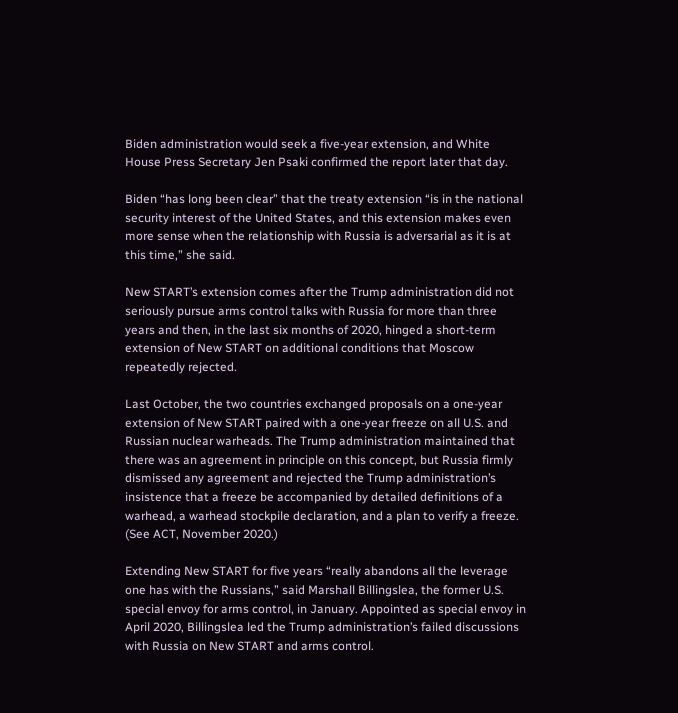Biden administration would seek a five-year extension, and White House Press Secretary Jen Psaki confirmed the report later that day.

Biden “has long been clear” that the treaty extension “is in the national security interest of the United States, and this extension makes even more sense when the relationship with Russia is adversarial as it is at this time,” she said.

New START’s extension comes after the Trump administration did not seriously pursue arms control talks with Russia for more than three years and then, in the last six months of 2020, hinged a short-term extension of New START on additional conditions that Moscow repeatedly rejected.

Last October, the two countries exchanged proposals on a one-year extension of New START paired with a one-year freeze on all U.S. and Russian nuclear warheads. The Trump administration maintained that there was an agreement in principle on this concept, but Russia firmly dismissed any agreement and rejected the Trump administration’s insistence that a freeze be accompanied by detailed definitions of a warhead, a warhead stockpile declaration, and a plan to verify a freeze. (See ACT, November 2020.)

Extending New START for five years “really abandons all the leverage one has with the Russians,” said Marshall Billingslea, the former U.S. special envoy for arms control, in January. Appointed as special envoy in April 2020, Billingslea led the Trump administration’s failed discussions with Russia on New START and arms control.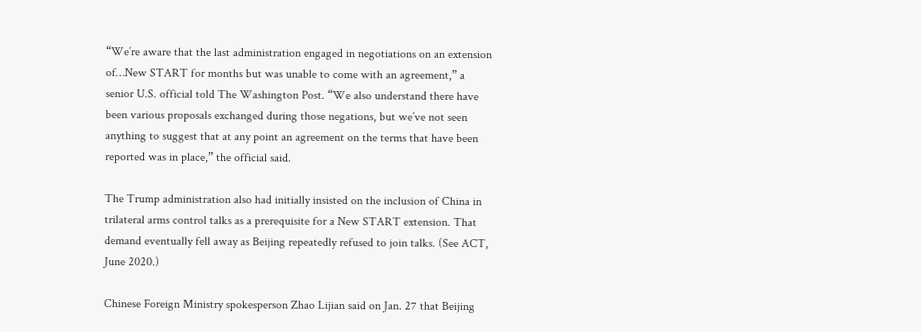“We’re aware that the last administration engaged in negotiations on an extension of…New START for months but was unable to come with an agreement,” a senior U.S. official told The Washington Post. “We also understand there have been various proposals exchanged during those negations, but we’ve not seen anything to suggest that at any point an agreement on the terms that have been reported was in place,” the official said.

The Trump administration also had initially insisted on the inclusion of China in trilateral arms control talks as a prerequisite for a New START extension. That demand eventually fell away as Beijing repeatedly refused to join talks. (See ACT, June 2020.)

Chinese Foreign Ministry spokesperson Zhao Lijian said on Jan. 27 that Beijing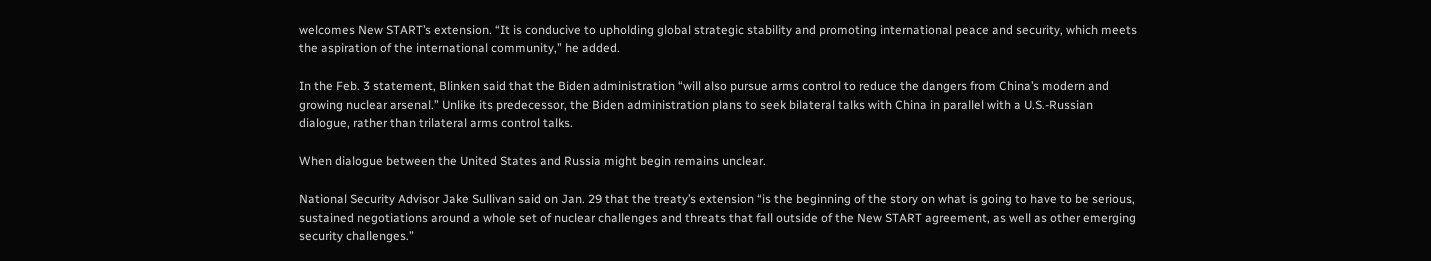welcomes New START’s extension. “It is conducive to upholding global strategic stability and promoting international peace and security, which meets the aspiration of the international community,” he added.

In the Feb. 3 statement, Blinken said that the Biden administration “will also pursue arms control to reduce the dangers from China’s modern and growing nuclear arsenal.” Unlike its predecessor, the Biden administration plans to seek bilateral talks with China in parallel with a U.S.-Russian dialogue, rather than trilateral arms control talks.

When dialogue between the United States and Russia might begin remains unclear.

National Security Advisor Jake Sullivan said on Jan. 29 that the treaty’s extension “is the beginning of the story on what is going to have to be serious, sustained negotiations around a whole set of nuclear challenges and threats that fall outside of the New START agreement, as well as other emerging security challenges.”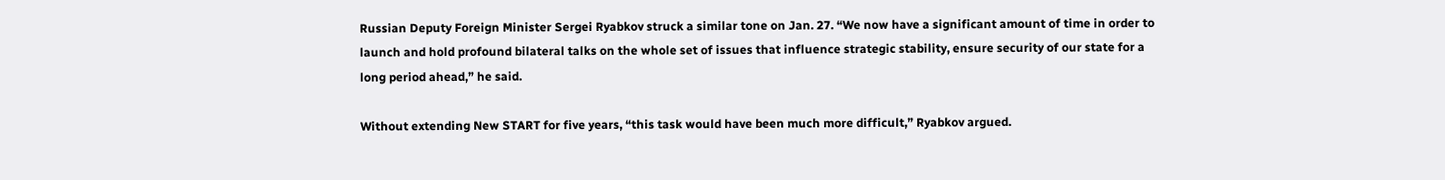Russian Deputy Foreign Minister Sergei Ryabkov struck a similar tone on Jan. 27. “We now have a significant amount of time in order to launch and hold profound bilateral talks on the whole set of issues that influence strategic stability, ensure security of our state for a long period ahead,” he said.

Without extending New START for five years, “this task would have been much more difficult,” Ryabkov argued.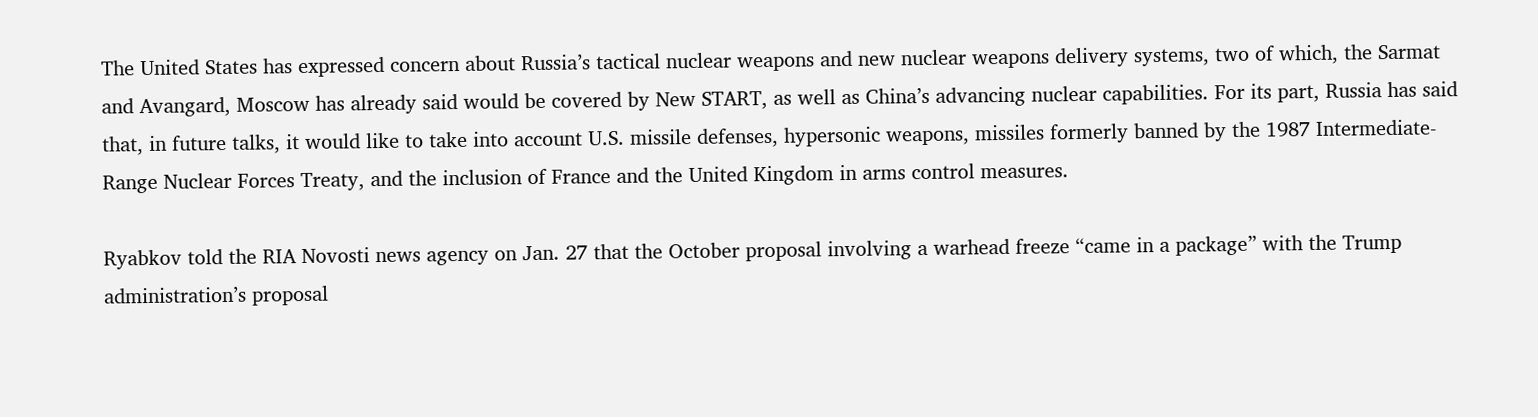The United States has expressed concern about Russia’s tactical nuclear weapons and new nuclear weapons delivery systems, two of which, the Sarmat and Avangard, Moscow has already said would be covered by New START, as well as China’s advancing nuclear capabilities. For its part, Russia has said that, in future talks, it would like to take into account U.S. missile defenses, hypersonic weapons, missiles formerly banned by the 1987 Intermediate-Range Nuclear Forces Treaty, and the inclusion of France and the United Kingdom in arms control measures.

Ryabkov told the RIA Novosti news agency on Jan. 27 that the October proposal involving a warhead freeze “came in a package” with the Trump administration’s proposal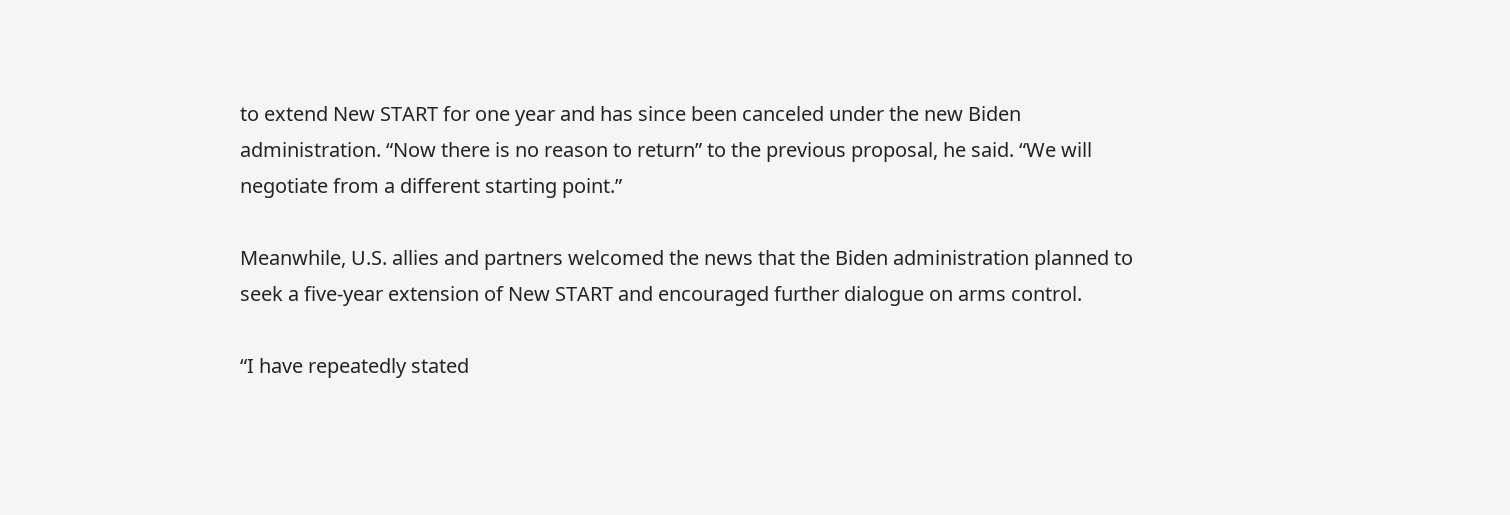to extend New START for one year and has since been canceled under the new Biden administration. “Now there is no reason to return” to the previous proposal, he said. “We will negotiate from a different starting point.”

Meanwhile, U.S. allies and partners welcomed the news that the Biden administration planned to seek a five-year extension of New START and encouraged further dialogue on arms control.

“I have repeatedly stated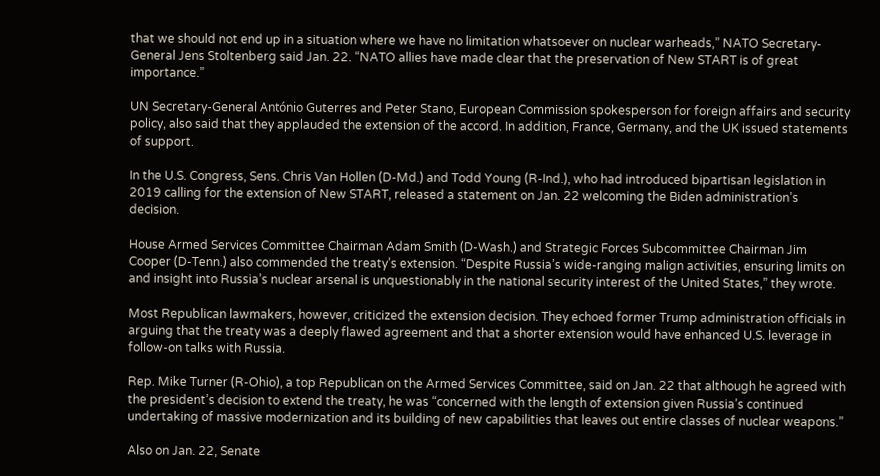that we should not end up in a situation where we have no limitation whatsoever on nuclear warheads,” NATO Secretary-General Jens Stoltenberg said Jan. 22. “NATO allies have made clear that the preservation of New START is of great importance.”

UN Secretary-General António Guterres and Peter Stano, European Commission spokesperson for foreign affairs and security policy, also said that they applauded the extension of the accord. In addition, France, Germany, and the UK issued statements of support.

In the U.S. Congress, Sens. Chris Van Hollen (D-Md.) and Todd Young (R-Ind.), who had introduced bipartisan legislation in 2019 calling for the extension of New START, released a statement on Jan. 22 welcoming the Biden administration’s decision.

House Armed Services Committee Chairman Adam Smith (D-Wash.) and Strategic Forces Subcommittee Chairman Jim Cooper (D-Tenn.) also commended the treaty’s extension. “Despite Russia’s wide-ranging malign activities, ensuring limits on and insight into Russia’s nuclear arsenal is unquestionably in the national security interest of the United States,” they wrote.

Most Republican lawmakers, however, criticized the extension decision. They echoed former Trump administration officials in arguing that the treaty was a deeply flawed agreement and that a shorter extension would have enhanced U.S. leverage in follow-on talks with Russia.

Rep. Mike Turner (R-Ohio), a top Republican on the Armed Services Committee, said on Jan. 22 that although he agreed with the president’s decision to extend the treaty, he was “concerned with the length of extension given Russia’s continued undertaking of massive modernization and its building of new capabilities that leaves out entire classes of nuclear weapons.”

Also on Jan. 22, Senate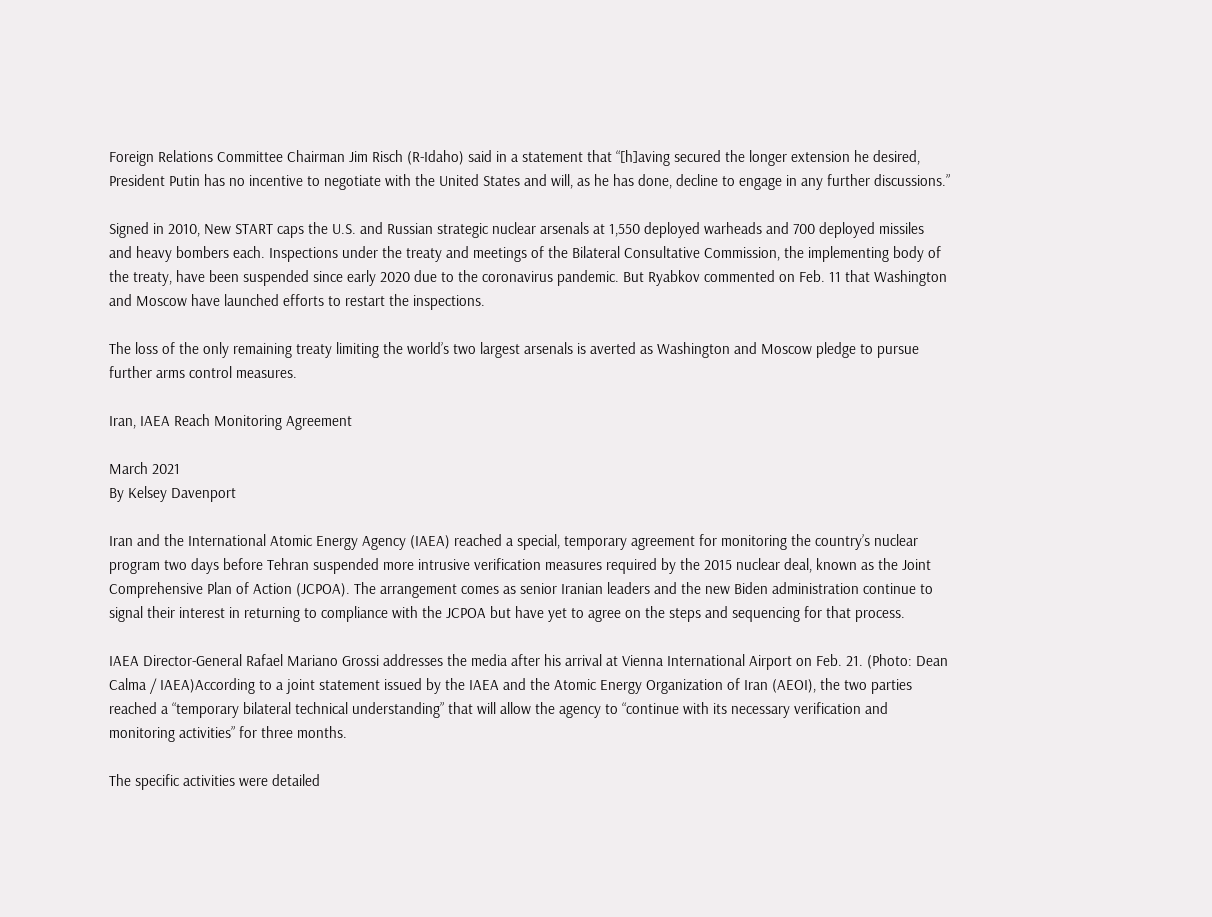Foreign Relations Committee Chairman Jim Risch (R-Idaho) said in a statement that “[h]aving secured the longer extension he desired, President Putin has no incentive to negotiate with the United States and will, as he has done, decline to engage in any further discussions.”

Signed in 2010, New START caps the U.S. and Russian strategic nuclear arsenals at 1,550 deployed warheads and 700 deployed missiles and heavy bombers each. Inspections under the treaty and meetings of the Bilateral Consultative Commission, the implementing body of the treaty, have been suspended since early 2020 due to the coronavirus pandemic. But Ryabkov commented on Feb. 11 that Washington and Moscow have launched efforts to restart the inspections.

The loss of the only remaining treaty limiting the world’s two largest arsenals is averted as Washington and Moscow pledge to pursue further arms control measures.

Iran, IAEA Reach Monitoring Agreement

March 2021
By Kelsey Davenport

Iran and the International Atomic Energy Agency (IAEA) reached a special, temporary agreement for monitoring the country’s nuclear program two days before Tehran suspended more intrusive verification measures required by the 2015 nuclear deal, known as the Joint Comprehensive Plan of Action (JCPOA). The arrangement comes as senior Iranian leaders and the new Biden administration continue to signal their interest in returning to compliance with the JCPOA but have yet to agree on the steps and sequencing for that process.

IAEA Director-General Rafael Mariano Grossi addresses the media after his arrival at Vienna International Airport on Feb. 21. (Photo: Dean Calma / IAEA)According to a joint statement issued by the IAEA and the Atomic Energy Organization of Iran (AEOI), the two parties reached a “temporary bilateral technical understanding” that will allow the agency to “continue with its necessary verification and monitoring activities” for three months.

The specific activities were detailed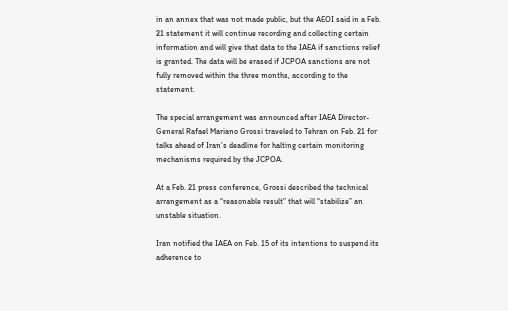in an annex that was not made public, but the AEOI said in a Feb. 21 statement it will continue recording and collecting certain information and will give that data to the IAEA if sanctions relief is granted. The data will be erased if JCPOA sanctions are not fully removed within the three months, according to the statement.

The special arrangement was announced after IAEA Director-General Rafael Mariano Grossi traveled to Tehran on Feb. 21 for talks ahead of Iran’s deadline for halting certain monitoring mechanisms required by the JCPOA.

At a Feb. 21 press conference, Grossi described the technical arrangement as a “reasonable result” that will “stabilize” an unstable situation.

Iran notified the IAEA on Feb. 15 of its intentions to suspend its adherence to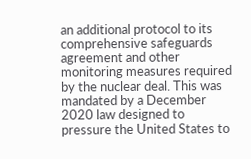an additional protocol to its comprehensive safeguards agreement and other monitoring measures required by the nuclear deal. This was mandated by a December 2020 law designed to pressure the United States to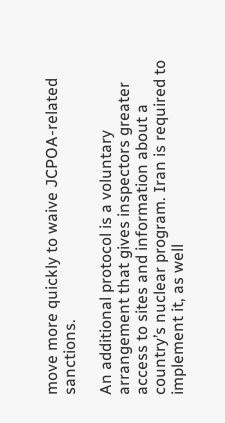move more quickly to waive JCPOA-related sanctions.

An additional protocol is a voluntary arrangement that gives inspectors greater access to sites and information about a country’s nuclear program. Iran is required to implement it, as well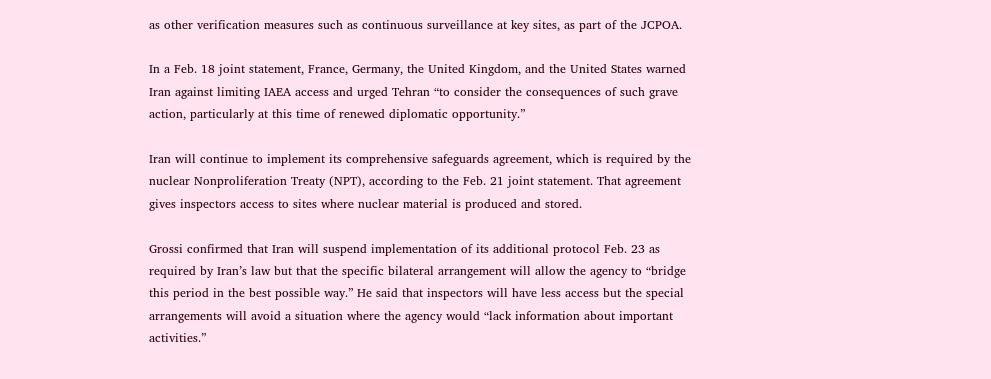as other verification measures such as continuous surveillance at key sites, as part of the JCPOA.

In a Feb. 18 joint statement, France, Germany, the United Kingdom, and the United States warned Iran against limiting IAEA access and urged Tehran “to consider the consequences of such grave action, particularly at this time of renewed diplomatic opportunity.”

Iran will continue to implement its comprehensive safeguards agreement, which is required by the nuclear Nonproliferation Treaty (NPT), according to the Feb. 21 joint statement. That agreement gives inspectors access to sites where nuclear material is produced and stored.

Grossi confirmed that Iran will suspend implementation of its additional protocol Feb. 23 as required by Iran’s law but that the specific bilateral arrangement will allow the agency to “bridge this period in the best possible way.” He said that inspectors will have less access but the special arrangements will avoid a situation where the agency would “lack information about important activities.”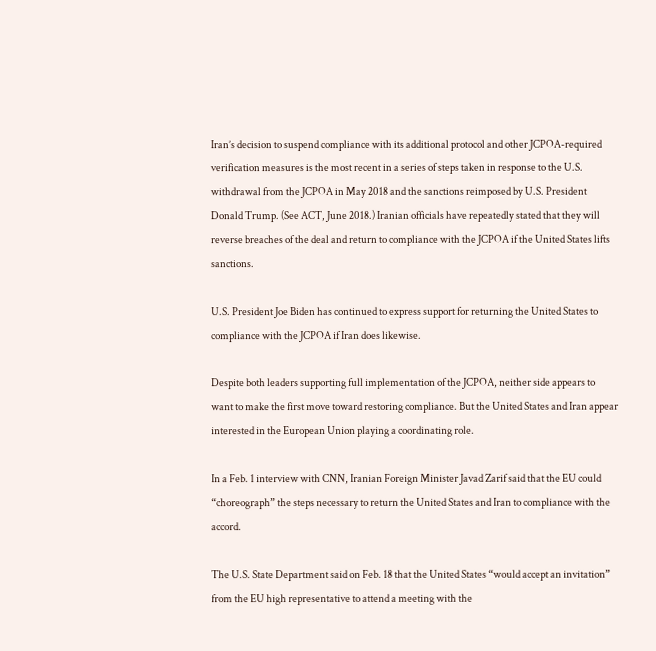Iran’s decision to suspend compliance with its additional protocol and other JCPOA-required verification measures is the most recent in a series of steps taken in response to the U.S. withdrawal from the JCPOA in May 2018 and the sanctions reimposed by U.S. President Donald Trump. (See ACT, June 2018.) Iranian officials have repeatedly stated that they will reverse breaches of the deal and return to compliance with the JCPOA if the United States lifts sanctions.

U.S. President Joe Biden has continued to express support for returning the United States to compliance with the JCPOA if Iran does likewise.

Despite both leaders supporting full implementation of the JCPOA, neither side appears to want to make the first move toward restoring compliance. But the United States and Iran appear interested in the European Union playing a coordinating role.

In a Feb. 1 interview with CNN, Iranian Foreign Minister Javad Zarif said that the EU could “choreograph” the steps necessary to return the United States and Iran to compliance with the accord.

The U.S. State Department said on Feb. 18 that the United States “would accept an invitation” from the EU high representative to attend a meeting with the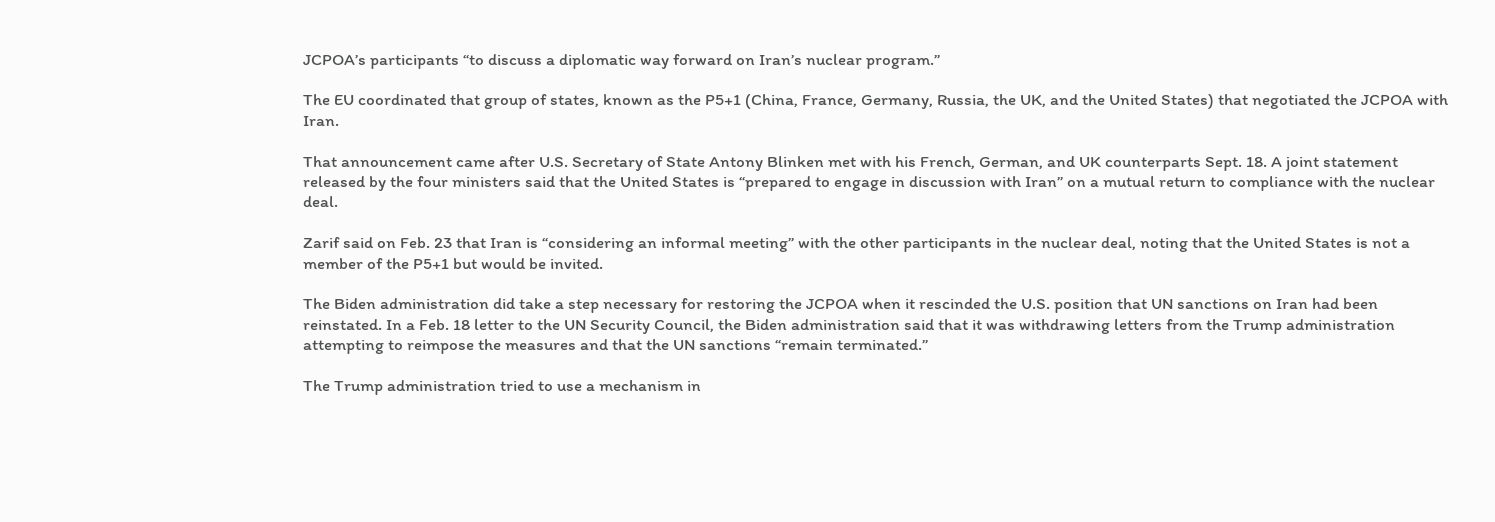JCPOA’s participants “to discuss a diplomatic way forward on Iran’s nuclear program.”

The EU coordinated that group of states, known as the P5+1 (China, France, Germany, Russia, the UK, and the United States) that negotiated the JCPOA with Iran.

That announcement came after U.S. Secretary of State Antony Blinken met with his French, German, and UK counterparts Sept. 18. A joint statement released by the four ministers said that the United States is “prepared to engage in discussion with Iran” on a mutual return to compliance with the nuclear deal.

Zarif said on Feb. 23 that Iran is “considering an informal meeting” with the other participants in the nuclear deal, noting that the United States is not a member of the P5+1 but would be invited.

The Biden administration did take a step necessary for restoring the JCPOA when it rescinded the U.S. position that UN sanctions on Iran had been reinstated. In a Feb. 18 letter to the UN Security Council, the Biden administration said that it was withdrawing letters from the Trump administration attempting to reimpose the measures and that the UN sanctions “remain terminated.”

The Trump administration tried to use a mechanism in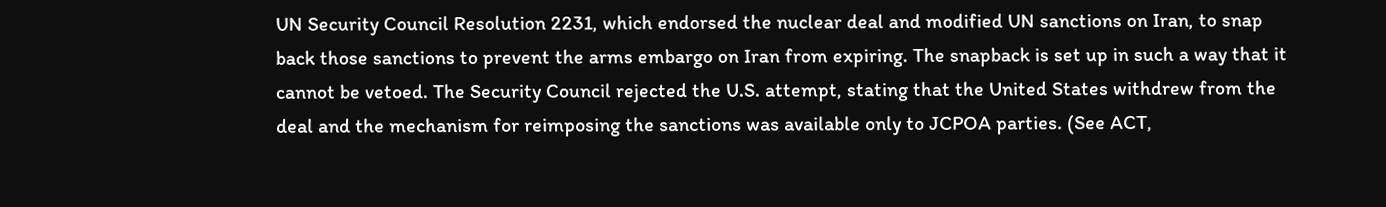UN Security Council Resolution 2231, which endorsed the nuclear deal and modified UN sanctions on Iran, to snap back those sanctions to prevent the arms embargo on Iran from expiring. The snapback is set up in such a way that it cannot be vetoed. The Security Council rejected the U.S. attempt, stating that the United States withdrew from the deal and the mechanism for reimposing the sanctions was available only to JCPOA parties. (See ACT,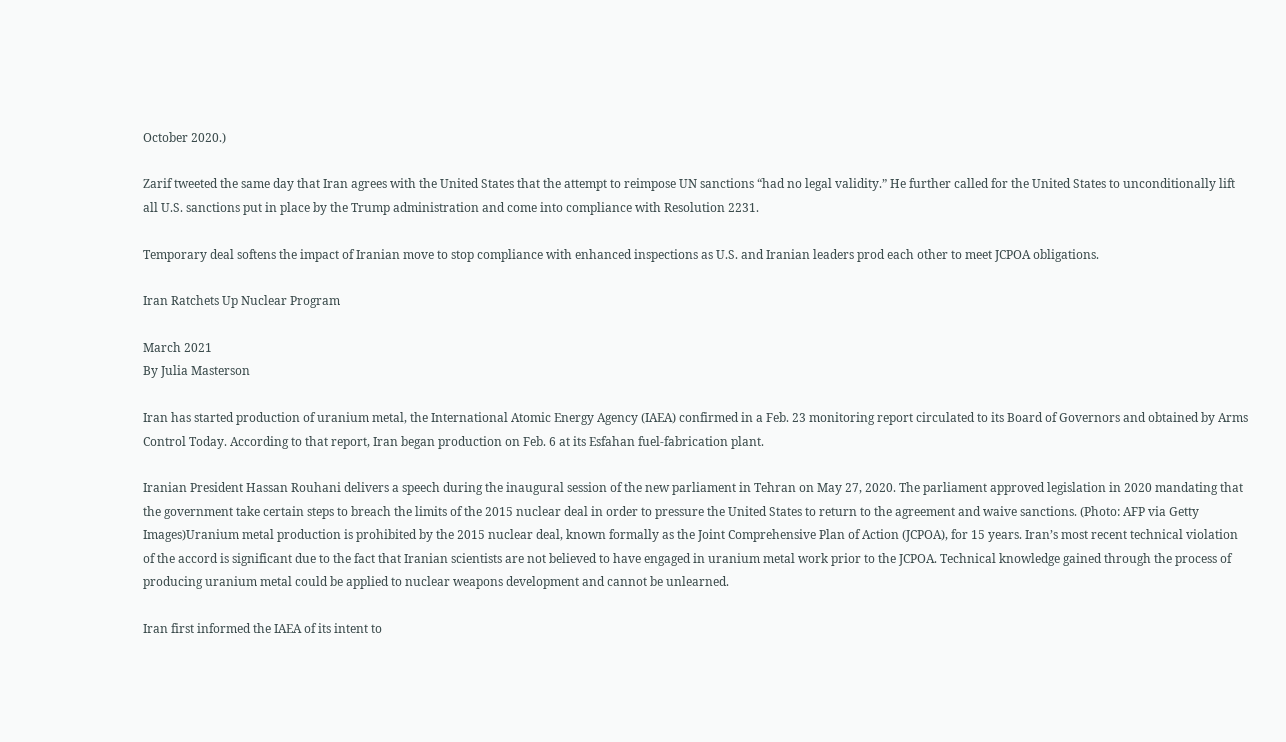October 2020.)

Zarif tweeted the same day that Iran agrees with the United States that the attempt to reimpose UN sanctions “had no legal validity.” He further called for the United States to unconditionally lift all U.S. sanctions put in place by the Trump administration and come into compliance with Resolution 2231.

Temporary deal softens the impact of Iranian move to stop compliance with enhanced inspections as U.S. and Iranian leaders prod each other to meet JCPOA obligations.

Iran Ratchets Up Nuclear Program

March 2021
By Julia Masterson

Iran has started production of uranium metal, the International Atomic Energy Agency (IAEA) confirmed in a Feb. 23 monitoring report circulated to its Board of Governors and obtained by Arms Control Today. According to that report, Iran began production on Feb. 6 at its Esfahan fuel-fabrication plant.

Iranian President Hassan Rouhani delivers a speech during the inaugural session of the new parliament in Tehran on May 27, 2020. The parliament approved legislation in 2020 mandating that the government take certain steps to breach the limits of the 2015 nuclear deal in order to pressure the United States to return to the agreement and waive sanctions. (Photo: AFP via Getty Images)Uranium metal production is prohibited by the 2015 nuclear deal, known formally as the Joint Comprehensive Plan of Action (JCPOA), for 15 years. Iran’s most recent technical violation of the accord is significant due to the fact that Iranian scientists are not believed to have engaged in uranium metal work prior to the JCPOA. Technical knowledge gained through the process of producing uranium metal could be applied to nuclear weapons development and cannot be unlearned.

Iran first informed the IAEA of its intent to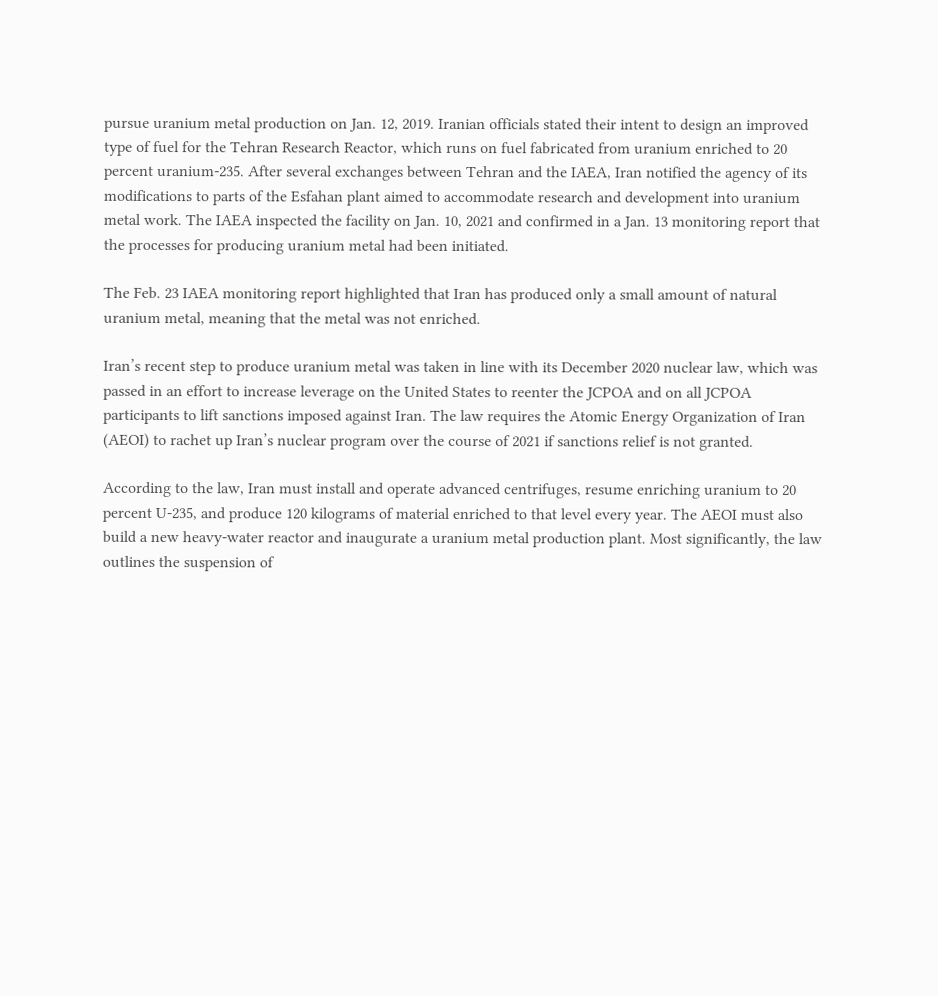pursue uranium metal production on Jan. 12, 2019. Iranian officials stated their intent to design an improved type of fuel for the Tehran Research Reactor, which runs on fuel fabricated from uranium enriched to 20 percent uranium-235. After several exchanges between Tehran and the IAEA, Iran notified the agency of its modifications to parts of the Esfahan plant aimed to accommodate research and development into uranium metal work. The IAEA inspected the facility on Jan. 10, 2021 and confirmed in a Jan. 13 monitoring report that the processes for producing uranium metal had been initiated.

The Feb. 23 IAEA monitoring report highlighted that Iran has produced only a small amount of natural uranium metal, meaning that the metal was not enriched.

Iran’s recent step to produce uranium metal was taken in line with its December 2020 nuclear law, which was passed in an effort to increase leverage on the United States to reenter the JCPOA and on all JCPOA participants to lift sanctions imposed against Iran. The law requires the Atomic Energy Organization of Iran (AEOI) to rachet up Iran’s nuclear program over the course of 2021 if sanctions relief is not granted.

According to the law, Iran must install and operate advanced centrifuges, resume enriching uranium to 20 percent U-235, and produce 120 kilograms of material enriched to that level every year. The AEOI must also build a new heavy-water reactor and inaugurate a uranium metal production plant. Most significantly, the law outlines the suspension of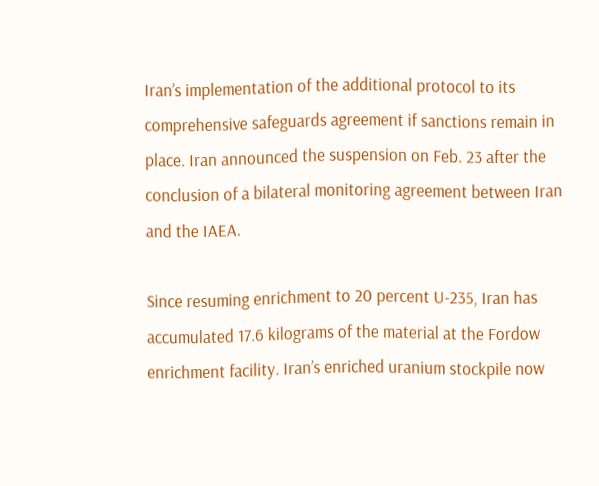Iran’s implementation of the additional protocol to its comprehensive safeguards agreement if sanctions remain in place. Iran announced the suspension on Feb. 23 after the conclusion of a bilateral monitoring agreement between Iran and the IAEA.

Since resuming enrichment to 20 percent U-235, Iran has accumulated 17.6 kilograms of the material at the Fordow enrichment facility. Iran’s enriched uranium stockpile now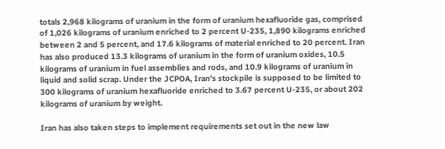totals 2,968 kilograms of uranium in the form of uranium hexafluoride gas, comprised of 1,026 kilograms of uranium enriched to 2 percent U-235, 1,890 kilograms enriched between 2 and 5 percent, and 17.6 kilograms of material enriched to 20 percent. Iran has also produced 13.3 kilograms of uranium in the form of uranium oxides, 10.5 kilograms of uranium in fuel assemblies and rods, and 10.9 kilograms of uranium in liquid and solid scrap. Under the JCPOA, Iran’s stockpile is supposed to be limited to 300 kilograms of uranium hexafluoride enriched to 3.67 percent U-235, or about 202 kilograms of uranium by weight.

Iran has also taken steps to implement requirements set out in the new law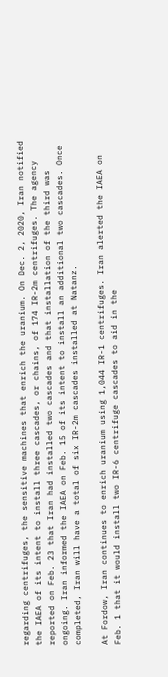regarding centrifuges, the sensitive machines that enrich the uranium. On Dec. 2, 2020, Iran notified the IAEA of its intent to install three cascades, or chains, of 174 IR-2m centrifuges. The agency reported on Feb. 23 that Iran had installed two cascades and that installation of the third was ongoing. Iran informed the IAEA on Feb. 15 of its intent to install an additional two cascades. Once completed, Iran will have a total of six IR-2m cascades installed at Natanz.

At Fordow, Iran continues to enrich uranium using 1,044 IR-1 centrifuges. Iran alerted the IAEA on Feb. 1 that it would install two IR-6 centrifuge cascades to aid in the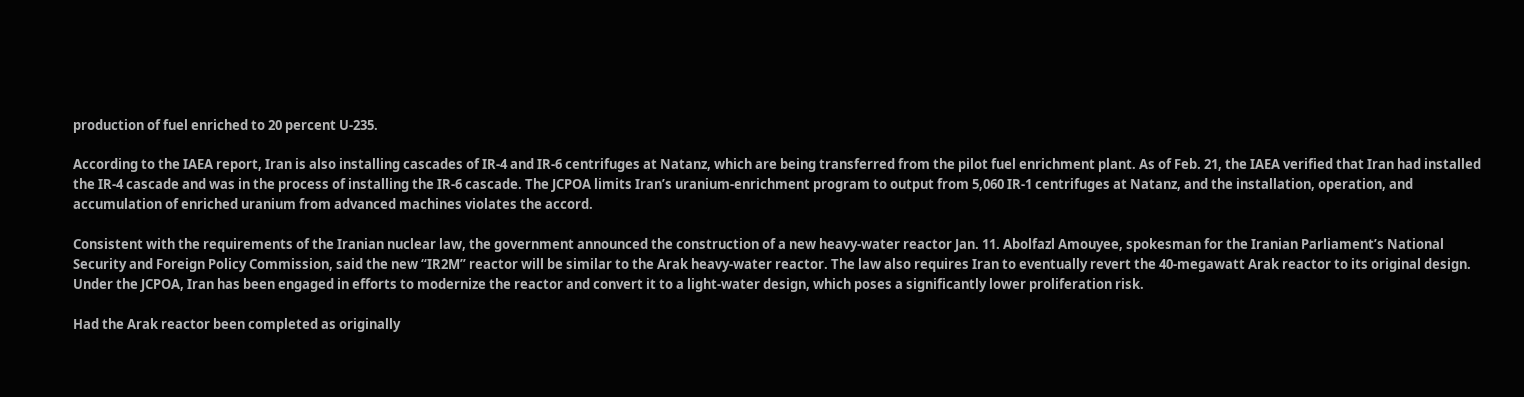production of fuel enriched to 20 percent U-235.

According to the IAEA report, Iran is also installing cascades of IR-4 and IR-6 centrifuges at Natanz, which are being transferred from the pilot fuel enrichment plant. As of Feb. 21, the IAEA verified that Iran had installed the IR-4 cascade and was in the process of installing the IR-6 cascade. The JCPOA limits Iran’s uranium-enrichment program to output from 5,060 IR-1 centrifuges at Natanz, and the installation, operation, and accumulation of enriched uranium from advanced machines violates the accord.

Consistent with the requirements of the Iranian nuclear law, the government announced the construction of a new heavy-water reactor Jan. 11. Abolfazl Amouyee, spokesman for the Iranian Parliament’s National Security and Foreign Policy Commission, said the new “IR2M” reactor will be similar to the Arak heavy-water reactor. The law also requires Iran to eventually revert the 40-megawatt Arak reactor to its original design. Under the JCPOA, Iran has been engaged in efforts to modernize the reactor and convert it to a light-water design, which poses a significantly lower proliferation risk.

Had the Arak reactor been completed as originally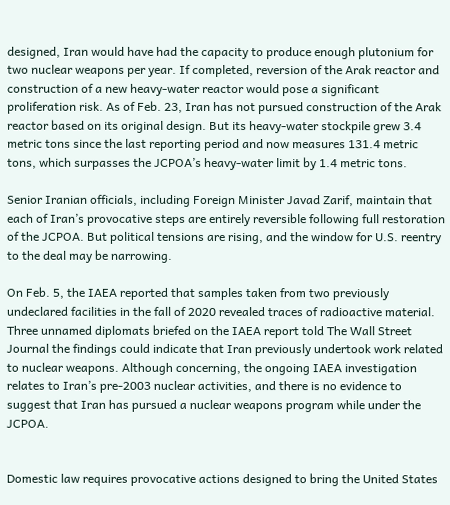designed, Iran would have had the capacity to produce enough plutonium for two nuclear weapons per year. If completed, reversion of the Arak reactor and construction of a new heavy-water reactor would pose a significant proliferation risk. As of Feb. 23, Iran has not pursued construction of the Arak reactor based on its original design. But its heavy-water stockpile grew 3.4 metric tons since the last reporting period and now measures 131.4 metric tons, which surpasses the JCPOA’s heavy-water limit by 1.4 metric tons.

Senior Iranian officials, including Foreign Minister Javad Zarif, maintain that each of Iran’s provocative steps are entirely reversible following full restoration of the JCPOA. But political tensions are rising, and the window for U.S. reentry to the deal may be narrowing.

On Feb. 5, the IAEA reported that samples taken from two previously undeclared facilities in the fall of 2020 revealed traces of radioactive material. Three unnamed diplomats briefed on the IAEA report told The Wall Street Journal the findings could indicate that Iran previously undertook work related to nuclear weapons. Although concerning, the ongoing IAEA investigation relates to Iran’s pre-2003 nuclear activities, and there is no evidence to suggest that Iran has pursued a nuclear weapons program while under the JCPOA.


Domestic law requires provocative actions designed to bring the United States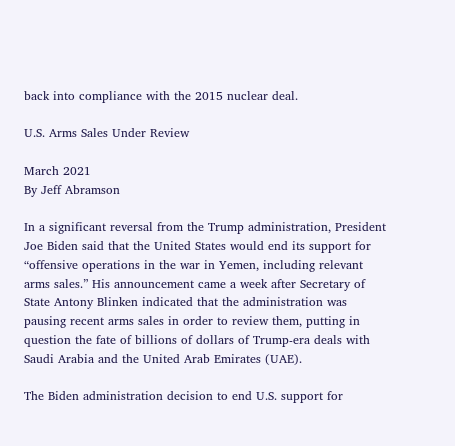back into compliance with the 2015 nuclear deal.

U.S. Arms Sales Under Review

March 2021
By Jeff Abramson

In a significant reversal from the Trump administration, President Joe Biden said that the United States would end its support for “offensive operations in the war in Yemen, including relevant arms sales.” His announcement came a week after Secretary of State Antony Blinken indicated that the administration was pausing recent arms sales in order to review them, putting in question the fate of billions of dollars of Trump-era deals with Saudi Arabia and the United Arab Emirates (UAE).

The Biden administration decision to end U.S. support for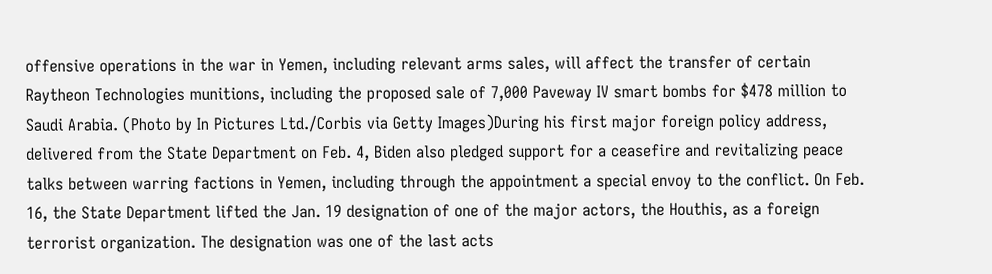offensive operations in the war in Yemen, including relevant arms sales, will affect the transfer of certain Raytheon Technologies munitions, including the proposed sale of 7,000 Paveway IV smart bombs for $478 million to Saudi Arabia. (Photo by In Pictures Ltd./Corbis via Getty Images)During his first major foreign policy address, delivered from the State Department on Feb. 4, Biden also pledged support for a ceasefire and revitalizing peace talks between warring factions in Yemen, including through the appointment a special envoy to the conflict. On Feb. 16, the State Department lifted the Jan. 19 designation of one of the major actors, the Houthis, as a foreign terrorist organization. The designation was one of the last acts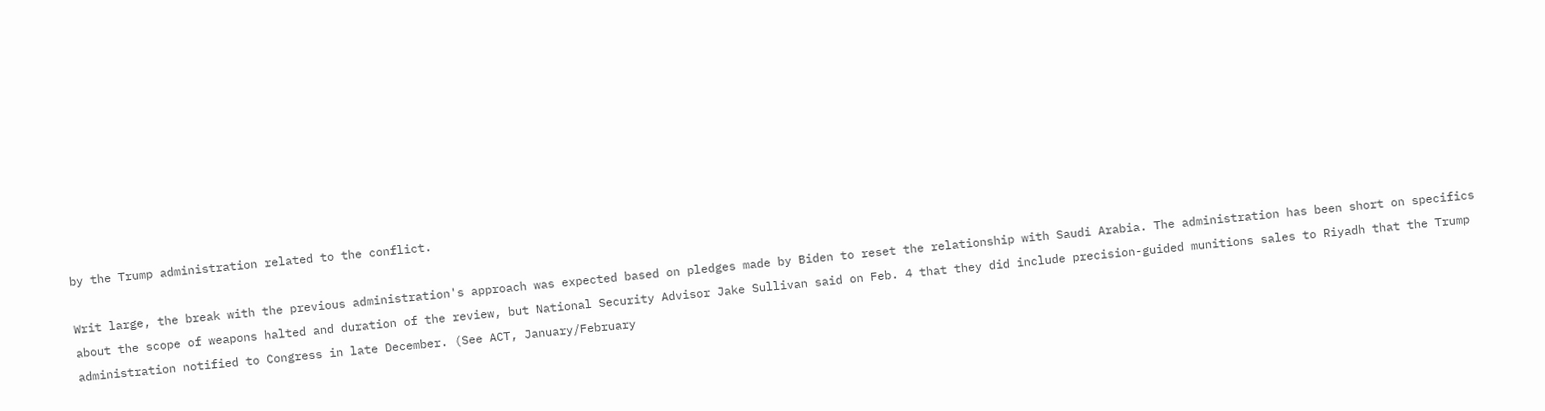by the Trump administration related to the conflict.

Writ large, the break with the previous administration's approach was expected based on pledges made by Biden to reset the relationship with Saudi Arabia. The administration has been short on specifics about the scope of weapons halted and duration of the review, but National Security Advisor Jake Sullivan said on Feb. 4 that they did include precision-guided munitions sales to Riyadh that the Trump administration notified to Congress in late December. (See ACT, January/February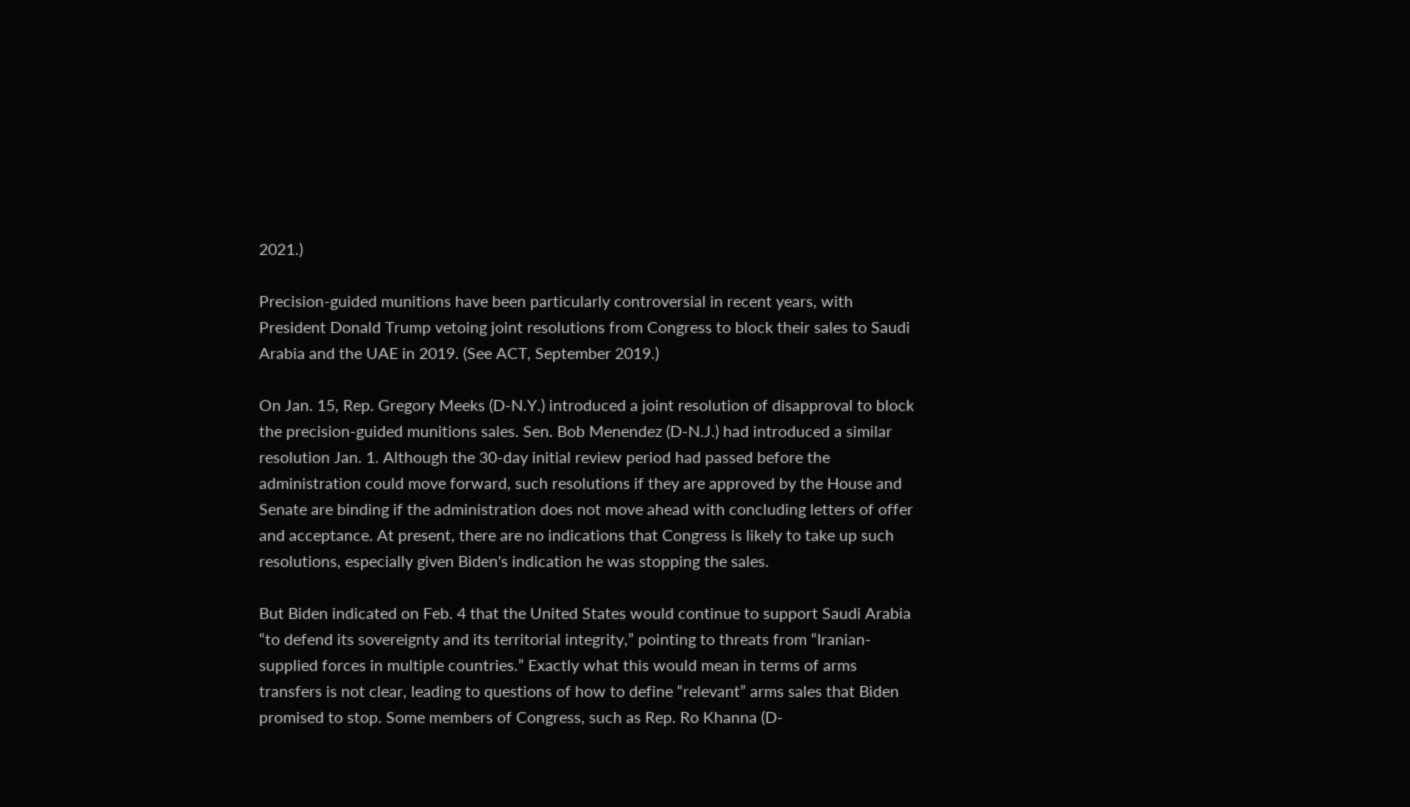2021.)

Precision-guided munitions have been particularly controversial in recent years, with President Donald Trump vetoing joint resolutions from Congress to block their sales to Saudi Arabia and the UAE in 2019. (See ACT, September 2019.)

On Jan. 15, Rep. Gregory Meeks (D-N.Y.) introduced a joint resolution of disapproval to block the precision-guided munitions sales. Sen. Bob Menendez (D-N.J.) had introduced a similar resolution Jan. 1. Although the 30-day initial review period had passed before the administration could move forward, such resolutions if they are approved by the House and Senate are binding if the administration does not move ahead with concluding letters of offer and acceptance. At present, there are no indications that Congress is likely to take up such resolutions, especially given Biden's indication he was stopping the sales.

But Biden indicated on Feb. 4 that the United States would continue to support Saudi Arabia “to defend its sovereignty and its territorial integrity,” pointing to threats from “Iranian-supplied forces in multiple countries.” Exactly what this would mean in terms of arms transfers is not clear, leading to questions of how to define “relevant” arms sales that Biden promised to stop. Some members of Congress, such as Rep. Ro Khanna (D-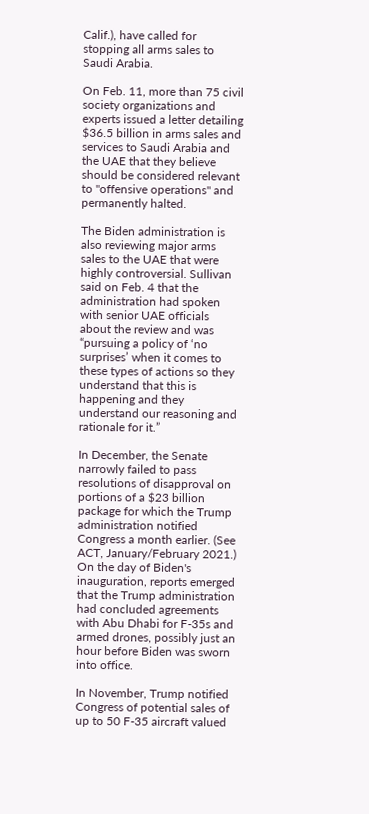Calif.), have called for stopping all arms sales to Saudi Arabia.

On Feb. 11, more than 75 civil society organizations and experts issued a letter detailing $36.5 billion in arms sales and services to Saudi Arabia and the UAE that they believe should be considered relevant to "offensive operations" and permanently halted.

The Biden administration is also reviewing major arms sales to the UAE that were highly controversial. Sullivan said on Feb. 4 that the administration had spoken with senior UAE officials about the review and was “pursuing a policy of ‘no surprises’ when it comes to these types of actions so they understand that this is happening and they understand our reasoning and rationale for it.”

In December, the Senate narrowly failed to pass resolutions of disapproval on portions of a $23 billion package for which the Trump administration notified Congress a month earlier. (See ACT, January/February 2021.) On the day of Biden's inauguration, reports emerged that the Trump administration had concluded agreements with Abu Dhabi for F-35s and armed drones, possibly just an hour before Biden was sworn into office.

In November, Trump notified Congress of potential sales of up to 50 F-35 aircraft valued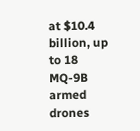at $10.4 billion, up to 18 MQ-9B armed drones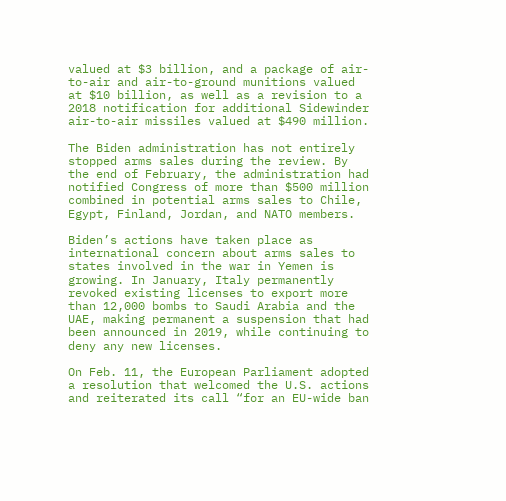valued at $3 billion, and a package of air-to-air and air-to-ground munitions valued at $10 billion, as well as a revision to a 2018 notification for additional Sidewinder air-to-air missiles valued at $490 million.

The Biden administration has not entirely stopped arms sales during the review. By the end of February, the administration had notified Congress of more than $500 million combined in potential arms sales to Chile, Egypt, Finland, Jordan, and NATO members.

Biden’s actions have taken place as international concern about arms sales to states involved in the war in Yemen is growing. In January, Italy permanently revoked existing licenses to export more than 12,000 bombs to Saudi Arabia and the UAE, making permanent a suspension that had been announced in 2019, while continuing to deny any new licenses.

On Feb. 11, the European Parliament adopted a resolution that welcomed the U.S. actions and reiterated its call “for an EU-wide ban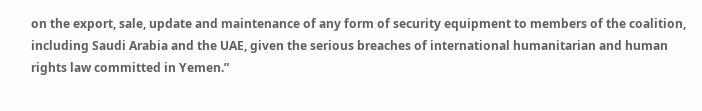on the export, sale, update and maintenance of any form of security equipment to members of the coalition, including Saudi Arabia and the UAE, given the serious breaches of international humanitarian and human rights law committed in Yemen.”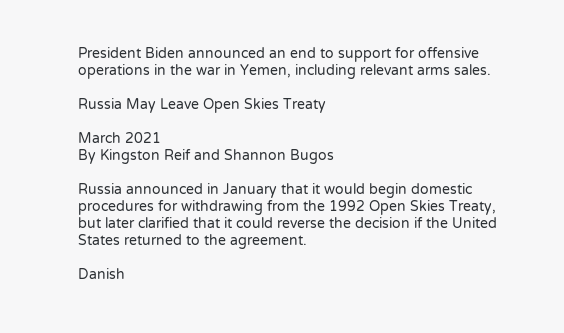President Biden announced an end to support for offensive operations in the war in Yemen, including relevant arms sales.

Russia May Leave Open Skies Treaty

March 2021
By Kingston Reif and Shannon Bugos

Russia announced in January that it would begin domestic procedures for withdrawing from the 1992 Open Skies Treaty, but later clarified that it could reverse the decision if the United States returned to the agreement.

Danish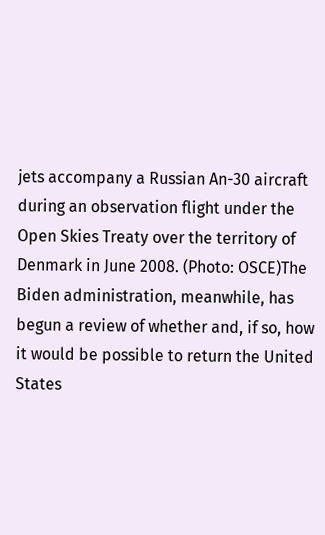jets accompany a Russian An-30 aircraft during an observation flight under the Open Skies Treaty over the territory of Denmark in June 2008. (Photo: OSCE)The Biden administration, meanwhile, has begun a review of whether and, if so, how it would be possible to return the United States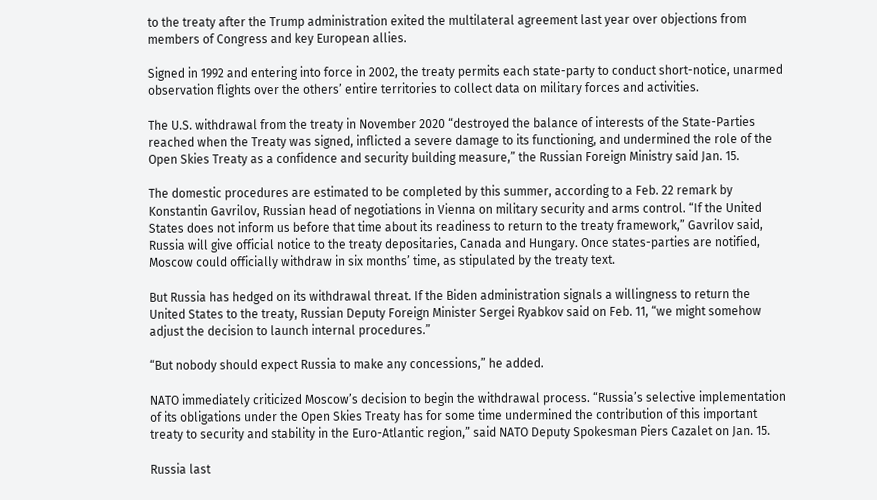to the treaty after the Trump administration exited the multilateral agreement last year over objections from members of Congress and key European allies.

Signed in 1992 and entering into force in 2002, the treaty permits each state-party to conduct short-notice, unarmed observation flights over the others’ entire territories to collect data on military forces and activities.

The U.S. withdrawal from the treaty in November 2020 “destroyed the balance of interests of the State-Parties reached when the Treaty was signed, inflicted a severe damage to its functioning, and undermined the role of the Open Skies Treaty as a confidence and security building measure,” the Russian Foreign Ministry said Jan. 15.

The domestic procedures are estimated to be completed by this summer, according to a Feb. 22 remark by Konstantin Gavrilov, Russian head of negotiations in Vienna on military security and arms control. “If the United States does not inform us before that time about its readiness to return to the treaty framework,” Gavrilov said, Russia will give official notice to the treaty depositaries, Canada and Hungary. Once states-parties are notified, Moscow could officially withdraw in six months’ time, as stipulated by the treaty text.

But Russia has hedged on its withdrawal threat. If the Biden administration signals a willingness to return the United States to the treaty, Russian Deputy Foreign Minister Sergei Ryabkov said on Feb. 11, “we might somehow adjust the decision to launch internal procedures.”

“But nobody should expect Russia to make any concessions,” he added.

NATO immediately criticized Moscow’s decision to begin the withdrawal process. “Russia’s selective implementation of its obligations under the Open Skies Treaty has for some time undermined the contribution of this important treaty to security and stability in the Euro-Atlantic region,” said NATO Deputy Spokesman Piers Cazalet on Jan. 15.

Russia last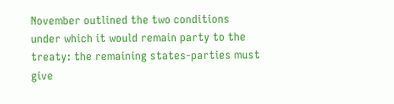November outlined the two conditions under which it would remain party to the treaty: the remaining states-parties must give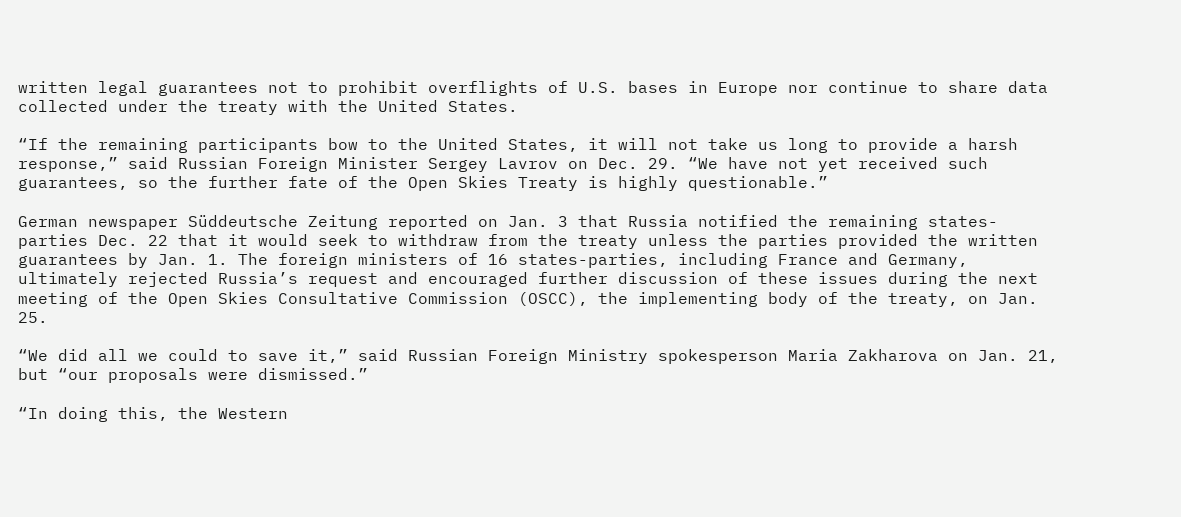written legal guarantees not to prohibit overflights of U.S. bases in Europe nor continue to share data collected under the treaty with the United States.

“If the remaining participants bow to the United States, it will not take us long to provide a harsh response,” said Russian Foreign Minister Sergey Lavrov on Dec. 29. “We have not yet received such guarantees, so the further fate of the Open Skies Treaty is highly questionable.”

German newspaper Süddeutsche Zeitung reported on Jan. 3 that Russia notified the remaining states-parties Dec. 22 that it would seek to withdraw from the treaty unless the parties provided the written guarantees by Jan. 1. The foreign ministers of 16 states-parties, including France and Germany, ultimately rejected Russia’s request and encouraged further discussion of these issues during the next meeting of the Open Skies Consultative Commission (OSCC), the implementing body of the treaty, on Jan. 25.

“We did all we could to save it,” said Russian Foreign Ministry spokesperson Maria Zakharova on Jan. 21, but “our proposals were dismissed.”

“In doing this, the Western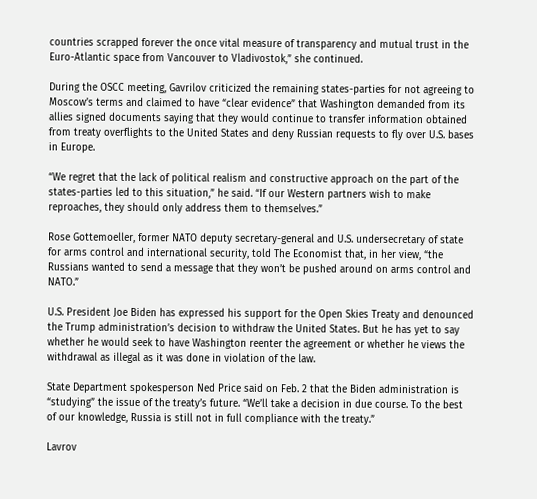countries scrapped forever the once vital measure of transparency and mutual trust in the Euro-Atlantic space from Vancouver to Vladivostok,” she continued.

During the OSCC meeting, Gavrilov criticized the remaining states-parties for not agreeing to Moscow’s terms and claimed to have “clear evidence” that Washington demanded from its allies signed documents saying that they would continue to transfer information obtained from treaty overflights to the United States and deny Russian requests to fly over U.S. bases in Europe.

“We regret that the lack of political realism and constructive approach on the part of the states-parties led to this situation,” he said. “If our Western partners wish to make reproaches, they should only address them to themselves.”

Rose Gottemoeller, former NATO deputy secretary-general and U.S. undersecretary of state for arms control and international security, told The Economist that, in her view, “the Russians wanted to send a message that they won’t be pushed around on arms control and NATO.”

U.S. President Joe Biden has expressed his support for the Open Skies Treaty and denounced the Trump administration’s decision to withdraw the United States. But he has yet to say whether he would seek to have Washington reenter the agreement or whether he views the withdrawal as illegal as it was done in violation of the law.

State Department spokesperson Ned Price said on Feb. 2 that the Biden administration is “studying” the issue of the treaty’s future. “We’ll take a decision in due course. To the best of our knowledge, Russia is still not in full compliance with the treaty.”

Lavrov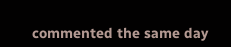commented the same day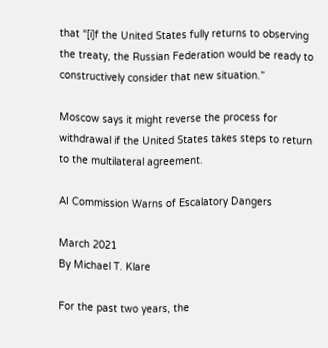that “[i]f the United States fully returns to observing the treaty, the Russian Federation would be ready to constructively consider that new situation.”

Moscow says it might reverse the process for withdrawal if the United States takes steps to return to the multilateral agreement.

AI Commission Warns of Escalatory Dangers

March 2021
By Michael T. Klare

For the past two years, the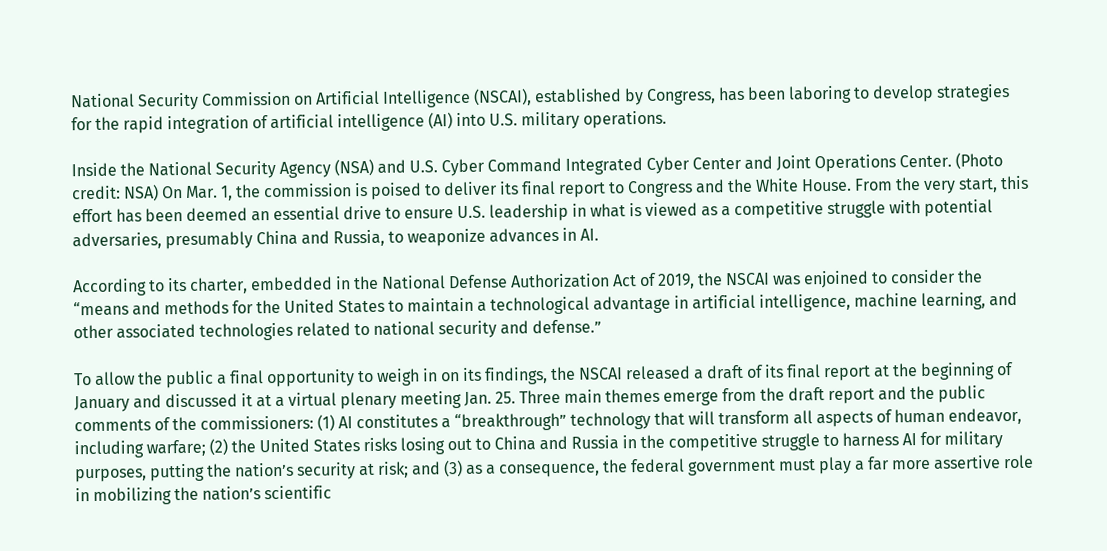National Security Commission on Artificial Intelligence (NSCAI), established by Congress, has been laboring to develop strategies for the rapid integration of artificial intelligence (AI) into U.S. military operations.

Inside the National Security Agency (NSA) and U.S. Cyber Command Integrated Cyber Center and Joint Operations Center. (Photo credit: NSA) On Mar. 1, the commission is poised to deliver its final report to Congress and the White House. From the very start, this effort has been deemed an essential drive to ensure U.S. leadership in what is viewed as a competitive struggle with potential adversaries, presumably China and Russia, to weaponize advances in AI.

According to its charter, embedded in the National Defense Authorization Act of 2019, the NSCAI was enjoined to consider the “means and methods for the United States to maintain a technological advantage in artificial intelligence, machine learning, and other associated technologies related to national security and defense.”

To allow the public a final opportunity to weigh in on its findings, the NSCAI released a draft of its final report at the beginning of January and discussed it at a virtual plenary meeting Jan. 25. Three main themes emerge from the draft report and the public comments of the commissioners: (1) AI constitutes a “breakthrough” technology that will transform all aspects of human endeavor, including warfare; (2) the United States risks losing out to China and Russia in the competitive struggle to harness AI for military purposes, putting the nation’s security at risk; and (3) as a consequence, the federal government must play a far more assertive role in mobilizing the nation’s scientific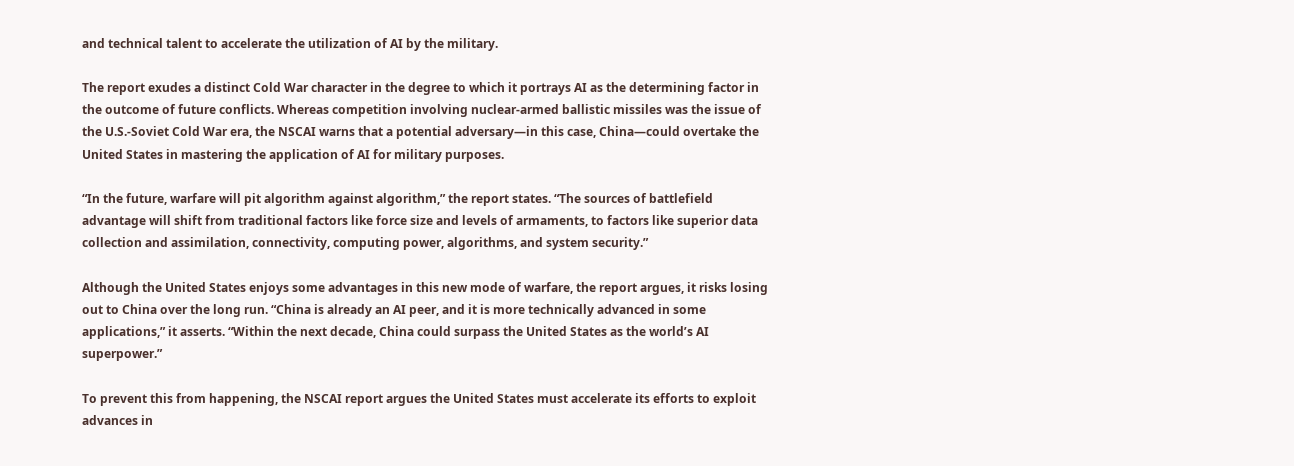and technical talent to accelerate the utilization of AI by the military.

The report exudes a distinct Cold War character in the degree to which it portrays AI as the determining factor in the outcome of future conflicts. Whereas competition involving nuclear-armed ballistic missiles was the issue of the U.S.-Soviet Cold War era, the NSCAI warns that a potential adversary—in this case, China—could overtake the United States in mastering the application of AI for military purposes.

“In the future, warfare will pit algorithm against algorithm,” the report states. “The sources of battlefield advantage will shift from traditional factors like force size and levels of armaments, to factors like superior data collection and assimilation, connectivity, computing power, algorithms, and system security.”

Although the United States enjoys some advantages in this new mode of warfare, the report argues, it risks losing out to China over the long run. “China is already an AI peer, and it is more technically advanced in some applications,” it asserts. “Within the next decade, China could surpass the United States as the world’s AI superpower.”

To prevent this from happening, the NSCAI report argues the United States must accelerate its efforts to exploit advances in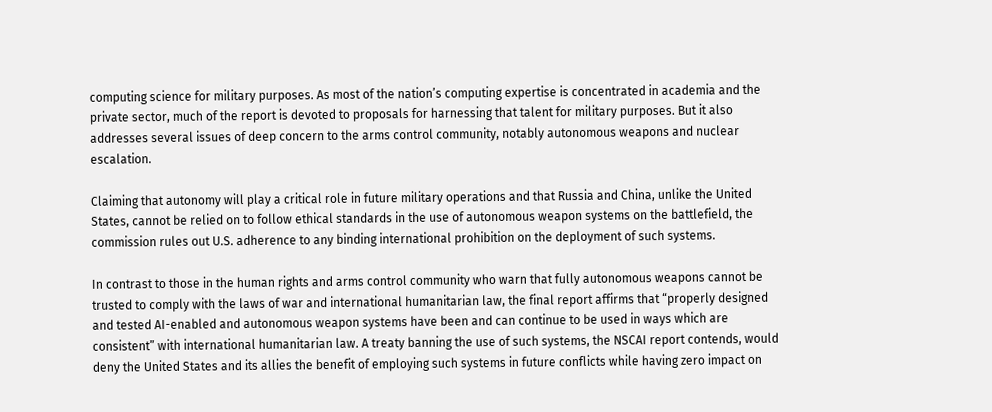computing science for military purposes. As most of the nation’s computing expertise is concentrated in academia and the private sector, much of the report is devoted to proposals for harnessing that talent for military purposes. But it also addresses several issues of deep concern to the arms control community, notably autonomous weapons and nuclear escalation.

Claiming that autonomy will play a critical role in future military operations and that Russia and China, unlike the United States, cannot be relied on to follow ethical standards in the use of autonomous weapon systems on the battlefield, the commission rules out U.S. adherence to any binding international prohibition on the deployment of such systems.

In contrast to those in the human rights and arms control community who warn that fully autonomous weapons cannot be trusted to comply with the laws of war and international humanitarian law, the final report affirms that “properly designed and tested AI-enabled and autonomous weapon systems have been and can continue to be used in ways which are consistent” with international humanitarian law. A treaty banning the use of such systems, the NSCAI report contends, would deny the United States and its allies the benefit of employing such systems in future conflicts while having zero impact on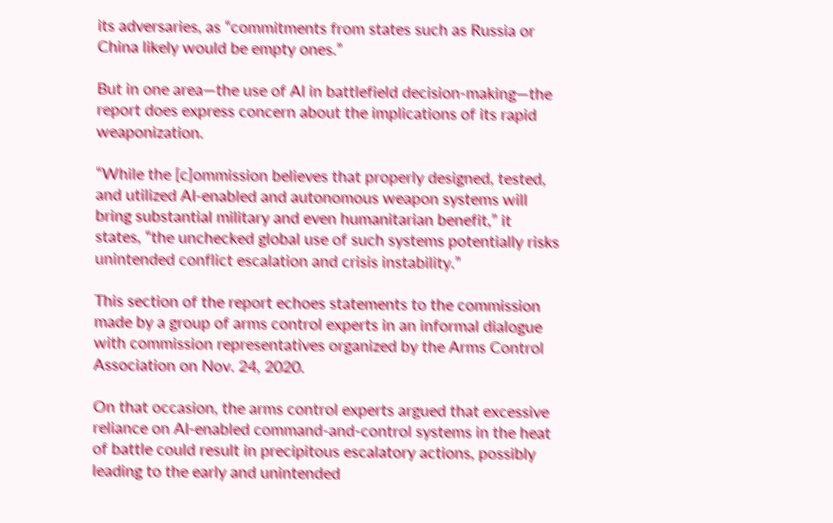its adversaries, as “commitments from states such as Russia or China likely would be empty ones.”

But in one area—the use of AI in battlefield decision-making—the report does express concern about the implications of its rapid weaponization.

“While the [c]ommission believes that properly designed, tested, and utilized AI-enabled and autonomous weapon systems will bring substantial military and even humanitarian benefit,” it states, “the unchecked global use of such systems potentially risks unintended conflict escalation and crisis instability.”

This section of the report echoes statements to the commission made by a group of arms control experts in an informal dialogue with commission representatives organized by the Arms Control Association on Nov. 24, 2020.

On that occasion, the arms control experts argued that excessive reliance on AI-enabled command-and-control systems in the heat of battle could result in precipitous escalatory actions, possibly leading to the early and unintended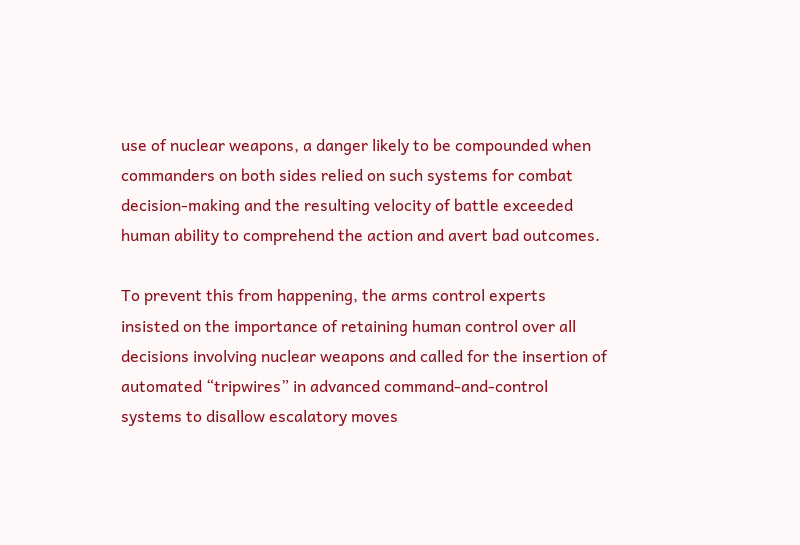use of nuclear weapons, a danger likely to be compounded when commanders on both sides relied on such systems for combat decision-making and the resulting velocity of battle exceeded human ability to comprehend the action and avert bad outcomes.

To prevent this from happening, the arms control experts insisted on the importance of retaining human control over all decisions involving nuclear weapons and called for the insertion of automated “tripwires” in advanced command-and-control systems to disallow escalatory moves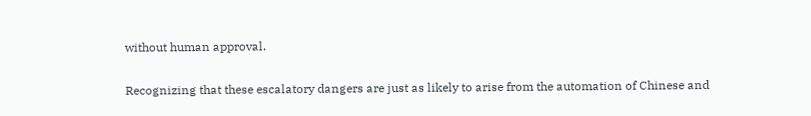without human approval.

Recognizing that these escalatory dangers are just as likely to arise from the automation of Chinese and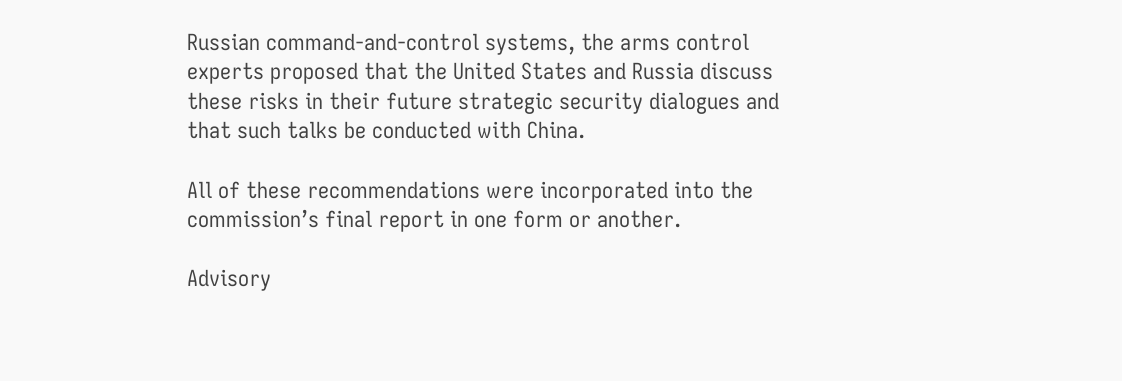Russian command-and-control systems, the arms control experts proposed that the United States and Russia discuss these risks in their future strategic security dialogues and that such talks be conducted with China.

All of these recommendations were incorporated into the commission’s final report in one form or another.

Advisory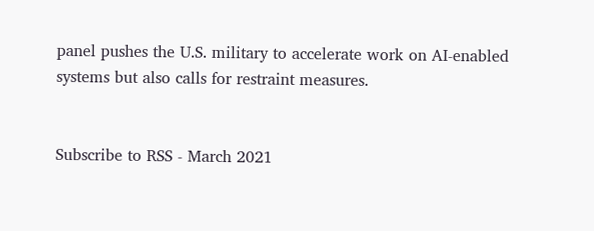panel pushes the U.S. military to accelerate work on AI-enabled systems but also calls for restraint measures.


Subscribe to RSS - March 2021